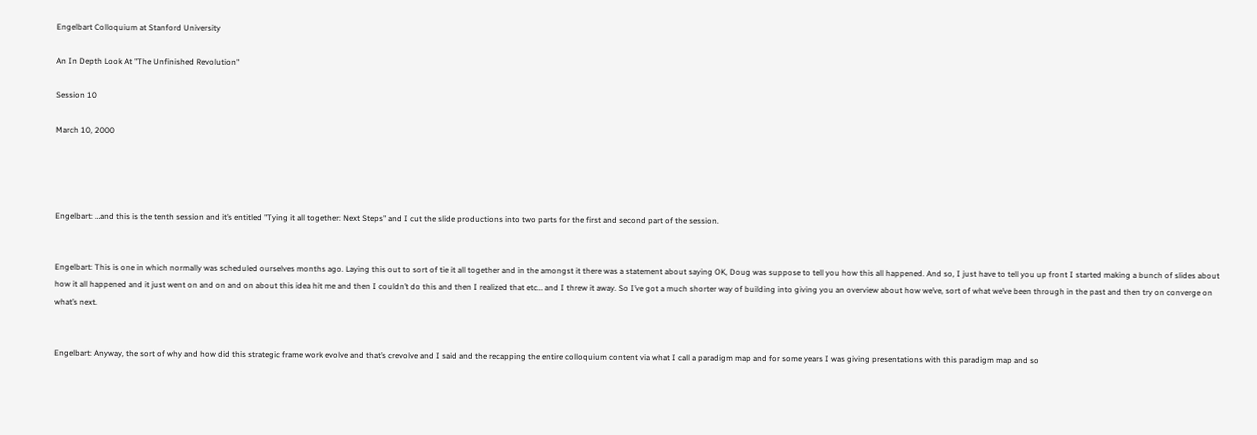Engelbart Colloquium at Stanford University

An In Depth Look At "The Unfinished Revolution"

Session 10

March 10, 2000




Engelbart: …and this is the tenth session and it’s entitled "Tying it all together: Next Steps" and I cut the slide productions into two parts for the first and second part of the session.


Engelbart: This is one in which normally was scheduled ourselves months ago. Laying this out to sort of tie it all together and in the amongst it there was a statement about saying OK, Doug was suppose to tell you how this all happened. And so, I just have to tell you up front I started making a bunch of slides about how it all happened and it just went on and on and on about this idea hit me and then I couldn’t do this and then I realized that etc… and I threw it away. So I’ve got a much shorter way of building into giving you an overview about how we’ve, sort of what we’ve been through in the past and then try on converge on what’s next.


Engelbart: Anyway, the sort of why and how did this strategic frame work evolve and that’s crevolve and I said and the recapping the entire colloquium content via what I call a paradigm map and for some years I was giving presentations with this paradigm map and so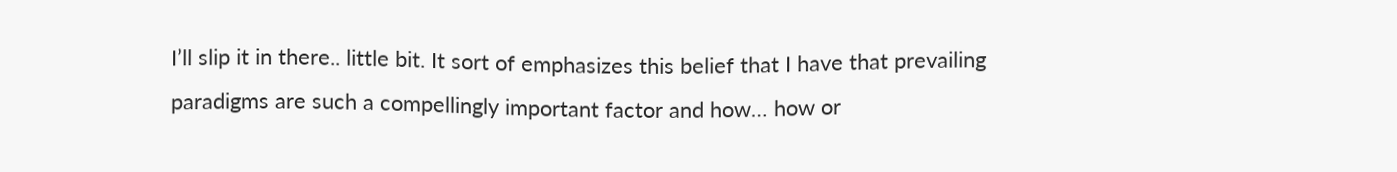I’ll slip it in there.. little bit. It sort of emphasizes this belief that I have that prevailing paradigms are such a compellingly important factor and how… how or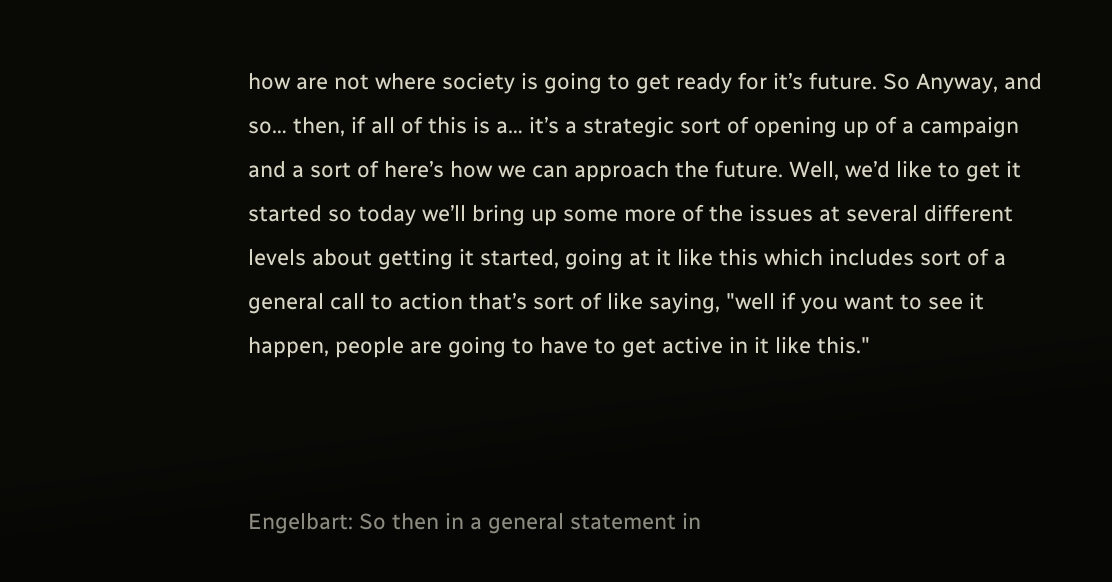how are not where society is going to get ready for it’s future. So Anyway, and so… then, if all of this is a… it’s a strategic sort of opening up of a campaign and a sort of here’s how we can approach the future. Well, we’d like to get it started so today we’ll bring up some more of the issues at several different levels about getting it started, going at it like this which includes sort of a general call to action that’s sort of like saying, "well if you want to see it happen, people are going to have to get active in it like this."



Engelbart: So then in a general statement in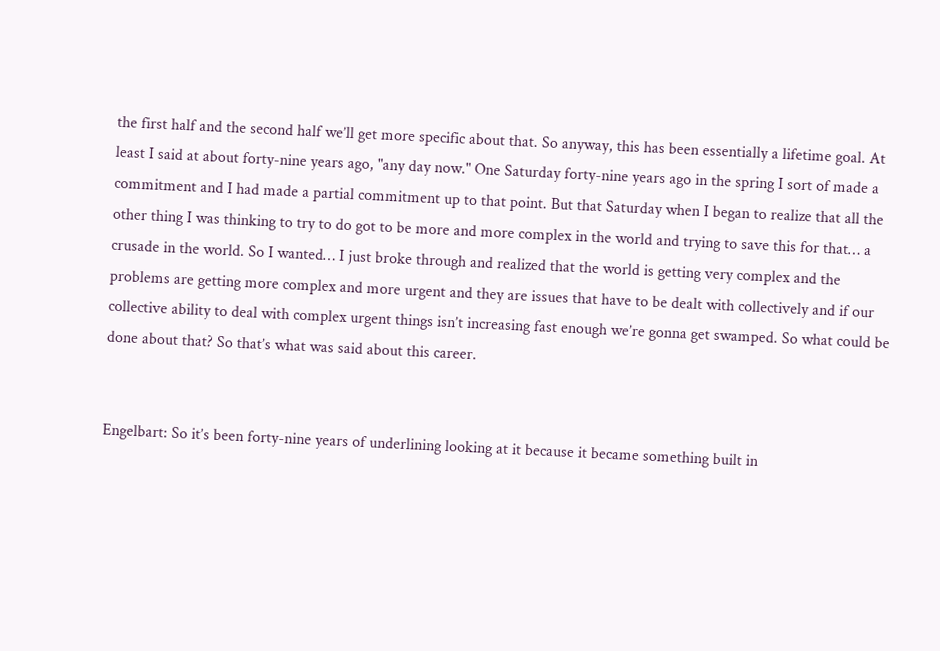the first half and the second half we’ll get more specific about that. So anyway, this has been essentially a lifetime goal. At least I said at about forty-nine years ago, "any day now." One Saturday forty-nine years ago in the spring I sort of made a commitment and I had made a partial commitment up to that point. But that Saturday when I began to realize that all the other thing I was thinking to try to do got to be more and more complex in the world and trying to save this for that… a crusade in the world. So I wanted… I just broke through and realized that the world is getting very complex and the problems are getting more complex and more urgent and they are issues that have to be dealt with collectively and if our collective ability to deal with complex urgent things isn’t increasing fast enough we’re gonna get swamped. So what could be done about that? So that’s what was said about this career.


Engelbart: So it’s been forty-nine years of underlining looking at it because it became something built in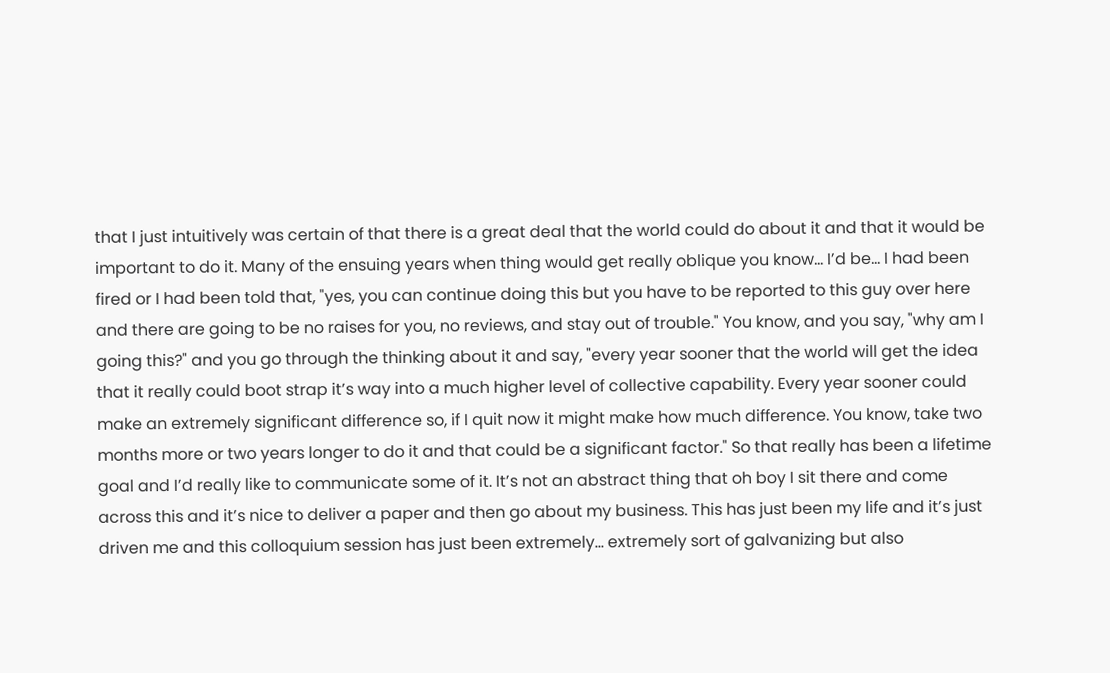that I just intuitively was certain of that there is a great deal that the world could do about it and that it would be important to do it. Many of the ensuing years when thing would get really oblique you know… I’d be… I had been fired or I had been told that, "yes, you can continue doing this but you have to be reported to this guy over here and there are going to be no raises for you, no reviews, and stay out of trouble." You know, and you say, "why am I going this?" and you go through the thinking about it and say, "every year sooner that the world will get the idea that it really could boot strap it’s way into a much higher level of collective capability. Every year sooner could make an extremely significant difference so, if I quit now it might make how much difference. You know, take two months more or two years longer to do it and that could be a significant factor." So that really has been a lifetime goal and I’d really like to communicate some of it. It’s not an abstract thing that oh boy I sit there and come across this and it’s nice to deliver a paper and then go about my business. This has just been my life and it’s just driven me and this colloquium session has just been extremely… extremely sort of galvanizing but also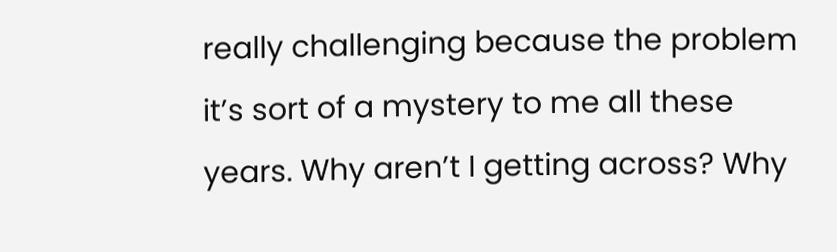really challenging because the problem it’s sort of a mystery to me all these years. Why aren’t I getting across? Why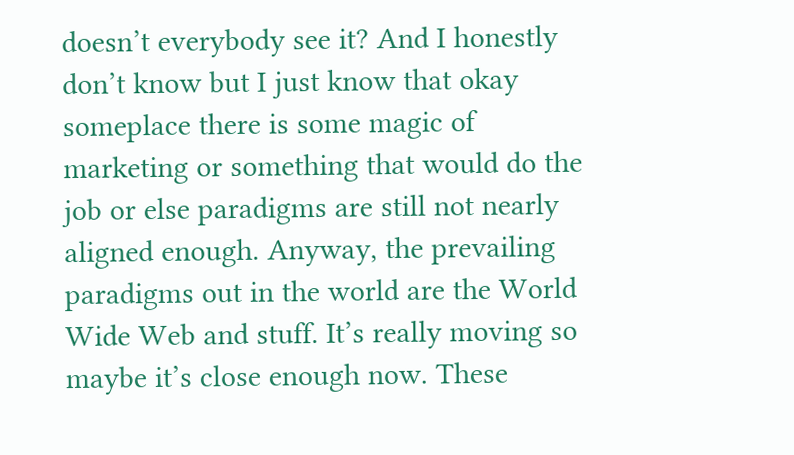doesn’t everybody see it? And I honestly don’t know but I just know that okay someplace there is some magic of marketing or something that would do the job or else paradigms are still not nearly aligned enough. Anyway, the prevailing paradigms out in the world are the World Wide Web and stuff. It’s really moving so maybe it’s close enough now. These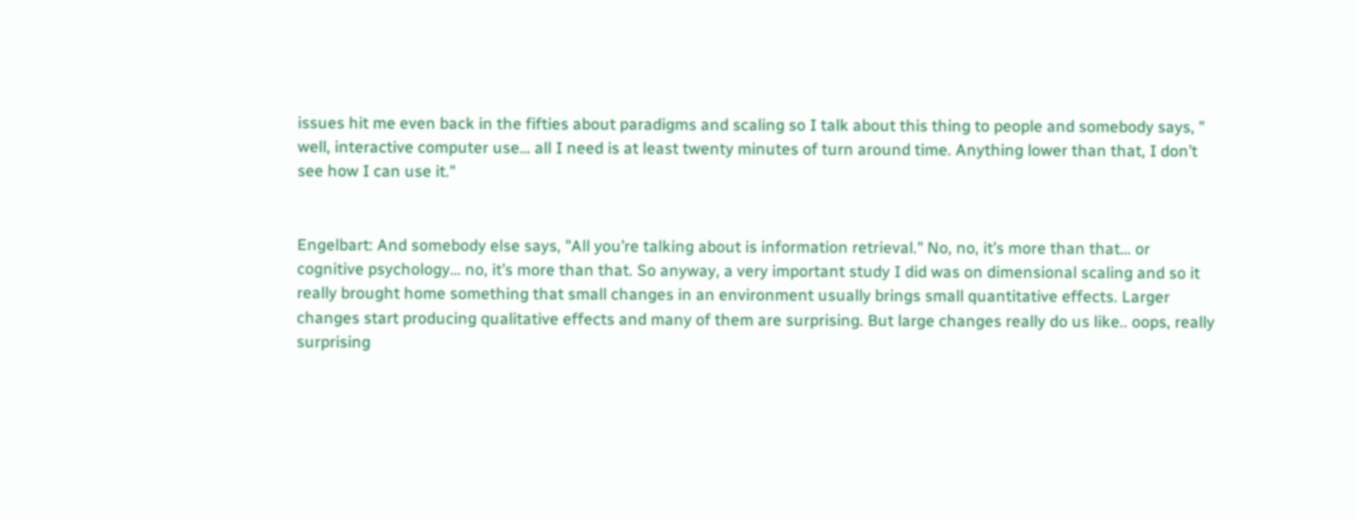issues hit me even back in the fifties about paradigms and scaling so I talk about this thing to people and somebody says, " well, interactive computer use… all I need is at least twenty minutes of turn around time. Anything lower than that, I don’t see how I can use it."


Engelbart: And somebody else says, "All you’re talking about is information retrieval." No, no, it’s more than that… or cognitive psychology… no, it’s more than that. So anyway, a very important study I did was on dimensional scaling and so it really brought home something that small changes in an environment usually brings small quantitative effects. Larger changes start producing qualitative effects and many of them are surprising. But large changes really do us like.. oops, really surprising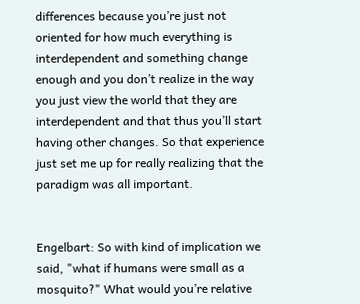differences because you’re just not oriented for how much everything is interdependent and something change enough and you don’t realize in the way you just view the world that they are interdependent and that thus you’ll start having other changes. So that experience just set me up for really realizing that the paradigm was all important.


Engelbart: So with kind of implication we said, "what if humans were small as a mosquito?" What would you’re relative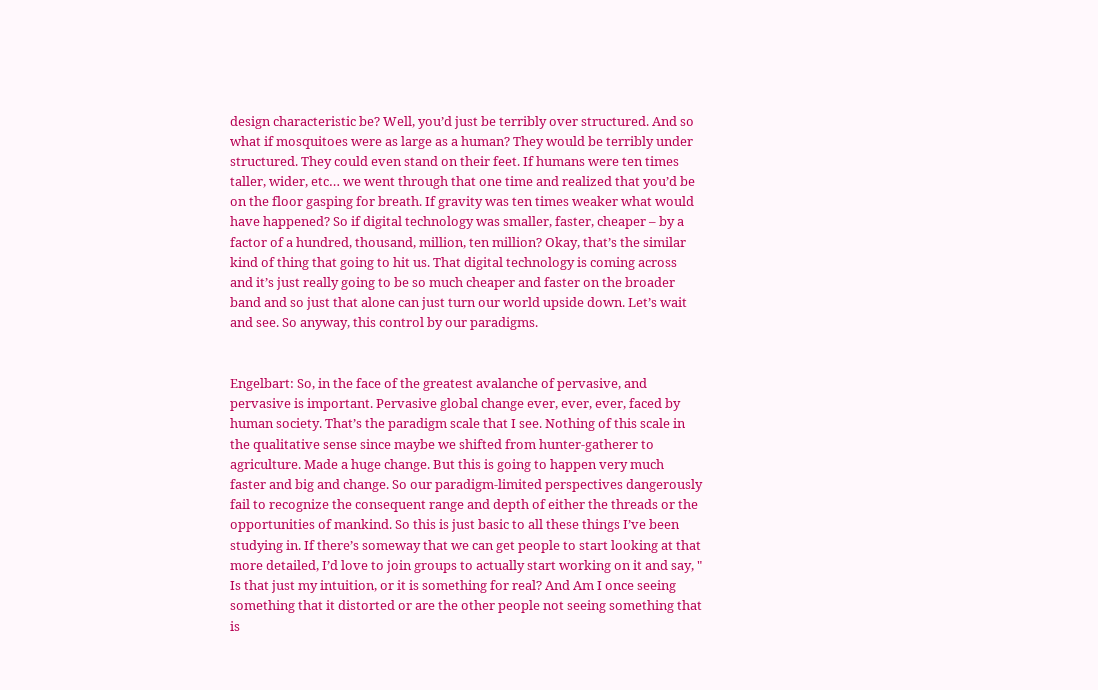design characteristic be? Well, you’d just be terribly over structured. And so what if mosquitoes were as large as a human? They would be terribly under structured. They could even stand on their feet. If humans were ten times taller, wider, etc… we went through that one time and realized that you’d be on the floor gasping for breath. If gravity was ten times weaker what would have happened? So if digital technology was smaller, faster, cheaper – by a factor of a hundred, thousand, million, ten million? Okay, that’s the similar kind of thing that going to hit us. That digital technology is coming across and it’s just really going to be so much cheaper and faster on the broader band and so just that alone can just turn our world upside down. Let’s wait and see. So anyway, this control by our paradigms.


Engelbart: So, in the face of the greatest avalanche of pervasive, and pervasive is important. Pervasive global change ever, ever, ever, faced by human society. That’s the paradigm scale that I see. Nothing of this scale in the qualitative sense since maybe we shifted from hunter-gatherer to agriculture. Made a huge change. But this is going to happen very much faster and big and change. So our paradigm-limited perspectives dangerously fail to recognize the consequent range and depth of either the threads or the opportunities of mankind. So this is just basic to all these things I’ve been studying in. If there’s someway that we can get people to start looking at that more detailed, I’d love to join groups to actually start working on it and say, " Is that just my intuition, or it is something for real? And Am I once seeing something that it distorted or are the other people not seeing something that is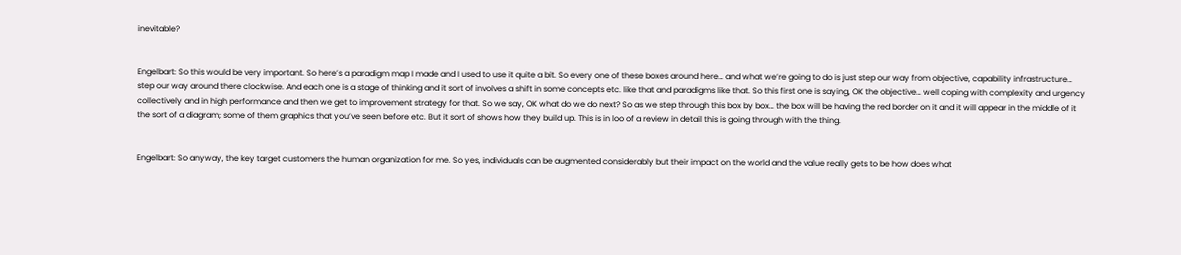inevitable?


Engelbart: So this would be very important. So here’s a paradigm map I made and I used to use it quite a bit. So every one of these boxes around here… and what we’re going to do is just step our way from objective, capability infrastructure… step our way around there clockwise. And each one is a stage of thinking and it sort of involves a shift in some concepts etc. like that and paradigms like that. So this first one is saying, OK the objective… well coping with complexity and urgency collectively and in high performance and then we get to improvement strategy for that. So we say, OK what do we do next? So as we step through this box by box… the box will be having the red border on it and it will appear in the middle of it the sort of a diagram; some of them graphics that you’ve seen before etc. But it sort of shows how they build up. This is in loo of a review in detail this is going through with the thing.


Engelbart: So anyway, the key target customers the human organization for me. So yes, individuals can be augmented considerably but their impact on the world and the value really gets to be how does what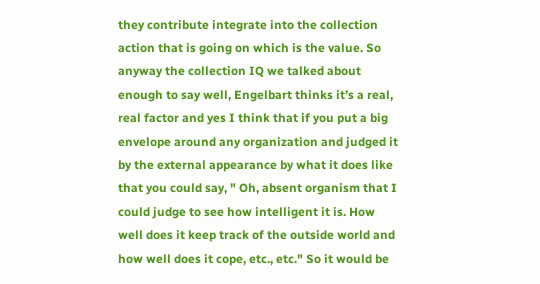they contribute integrate into the collection action that is going on which is the value. So anyway the collection IQ we talked about enough to say well, Engelbart thinks it’s a real, real factor and yes I think that if you put a big envelope around any organization and judged it by the external appearance by what it does like that you could say, " Oh, absent organism that I could judge to see how intelligent it is. How well does it keep track of the outside world and how well does it cope, etc., etc." So it would be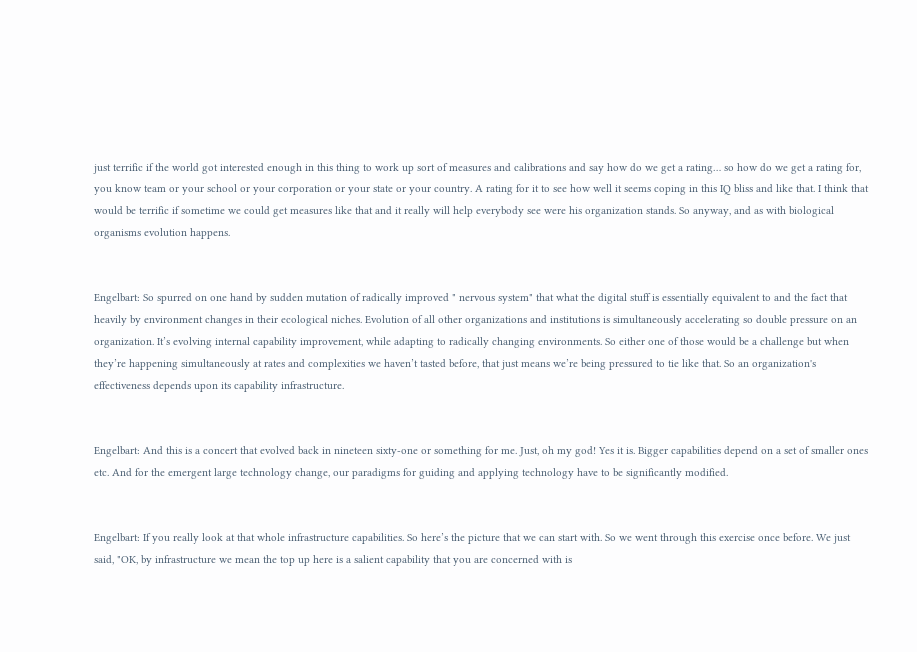just terrific if the world got interested enough in this thing to work up sort of measures and calibrations and say how do we get a rating… so how do we get a rating for, you know team or your school or your corporation or your state or your country. A rating for it to see how well it seems coping in this IQ bliss and like that. I think that would be terrific if sometime we could get measures like that and it really will help everybody see were his organization stands. So anyway, and as with biological organisms evolution happens.


Engelbart: So spurred on one hand by sudden mutation of radically improved " nervous system" that what the digital stuff is essentially equivalent to and the fact that heavily by environment changes in their ecological niches. Evolution of all other organizations and institutions is simultaneously accelerating so double pressure on an organization. It’s evolving internal capability improvement, while adapting to radically changing environments. So either one of those would be a challenge but when they’re happening simultaneously at rates and complexities we haven’t tasted before, that just means we’re being pressured to tie like that. So an organization's effectiveness depends upon its capability infrastructure.


Engelbart: And this is a concert that evolved back in nineteen sixty-one or something for me. Just, oh my god! Yes it is. Bigger capabilities depend on a set of smaller ones etc. And for the emergent large technology change, our paradigms for guiding and applying technology have to be significantly modified.


Engelbart: If you really look at that whole infrastructure capabilities. So here’s the picture that we can start with. So we went through this exercise once before. We just said, "OK, by infrastructure we mean the top up here is a salient capability that you are concerned with is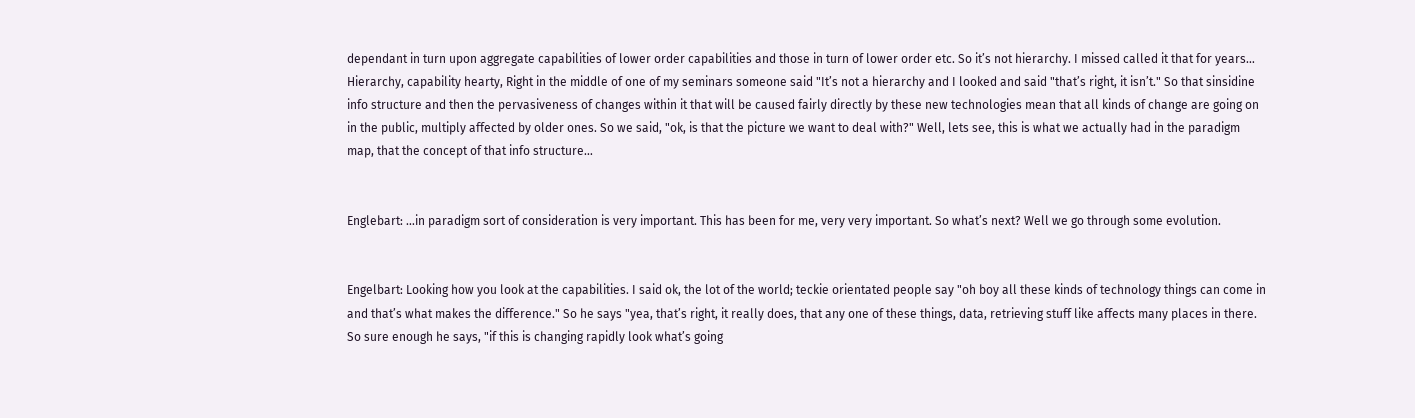dependant in turn upon aggregate capabilities of lower order capabilities and those in turn of lower order etc. So it’s not hierarchy. I missed called it that for years… Hierarchy, capability hearty, Right in the middle of one of my seminars someone said "It’s not a hierarchy and I looked and said "that’s right, it isn’t." So that sinsidine info structure and then the pervasiveness of changes within it that will be caused fairly directly by these new technologies mean that all kinds of change are going on in the public, multiply affected by older ones. So we said, "ok, is that the picture we want to deal with?" Well, lets see, this is what we actually had in the paradigm map, that the concept of that info structure…


Englebart: …in paradigm sort of consideration is very important. This has been for me, very very important. So what’s next? Well we go through some evolution.


Engelbart: Looking how you look at the capabilities. I said ok, the lot of the world; teckie orientated people say "oh boy all these kinds of technology things can come in and that’s what makes the difference." So he says "yea, that’s right, it really does, that any one of these things, data, retrieving stuff like affects many places in there. So sure enough he says, "if this is changing rapidly look what’s going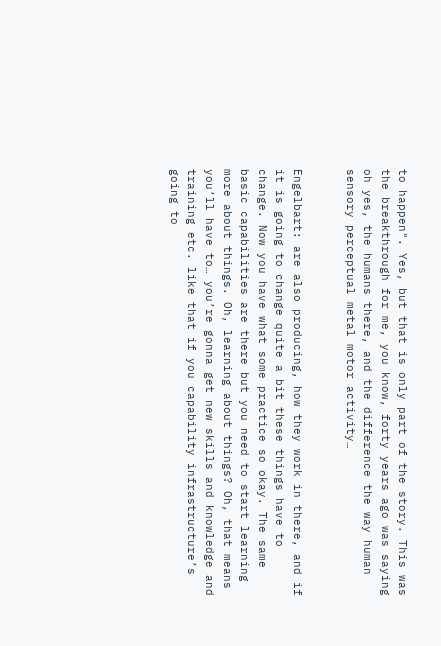to happen". Yes, but that is only part of the story. This was the breakthrough for me, you know, forty years ago was saying oh yes, the humans there, and the difference the way human sensory perceptual metal motor activity…


Engelbart: are also producing, how they work in there, and if it is going to change quite a bit these things have to change. Now you have what some practice so okay. The same basic capabilities are there but you need to start learning more about things. Oh, learning about things? Oh, that means you’ll have to… you’re gonna get new skills and knowledge and training etc. like that if you capability infrastructure’s going to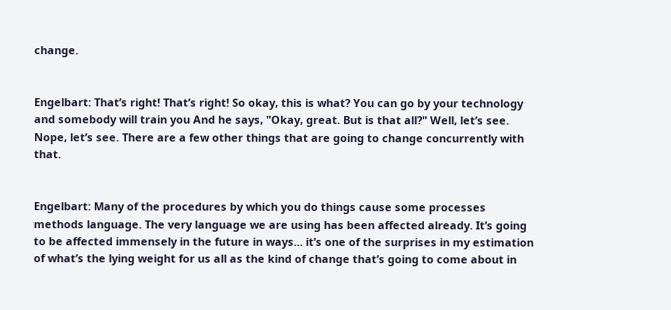change.


Engelbart: That’s right! That’s right! So okay, this is what? You can go by your technology and somebody will train you And he says, "Okay, great. But is that all?" Well, let’s see. Nope, let’s see. There are a few other things that are going to change concurrently with that.


Engelbart: Many of the procedures by which you do things cause some processes methods language. The very language we are using has been affected already. It’s going to be affected immensely in the future in ways... it’s one of the surprises in my estimation of what’s the lying weight for us all as the kind of change that’s going to come about in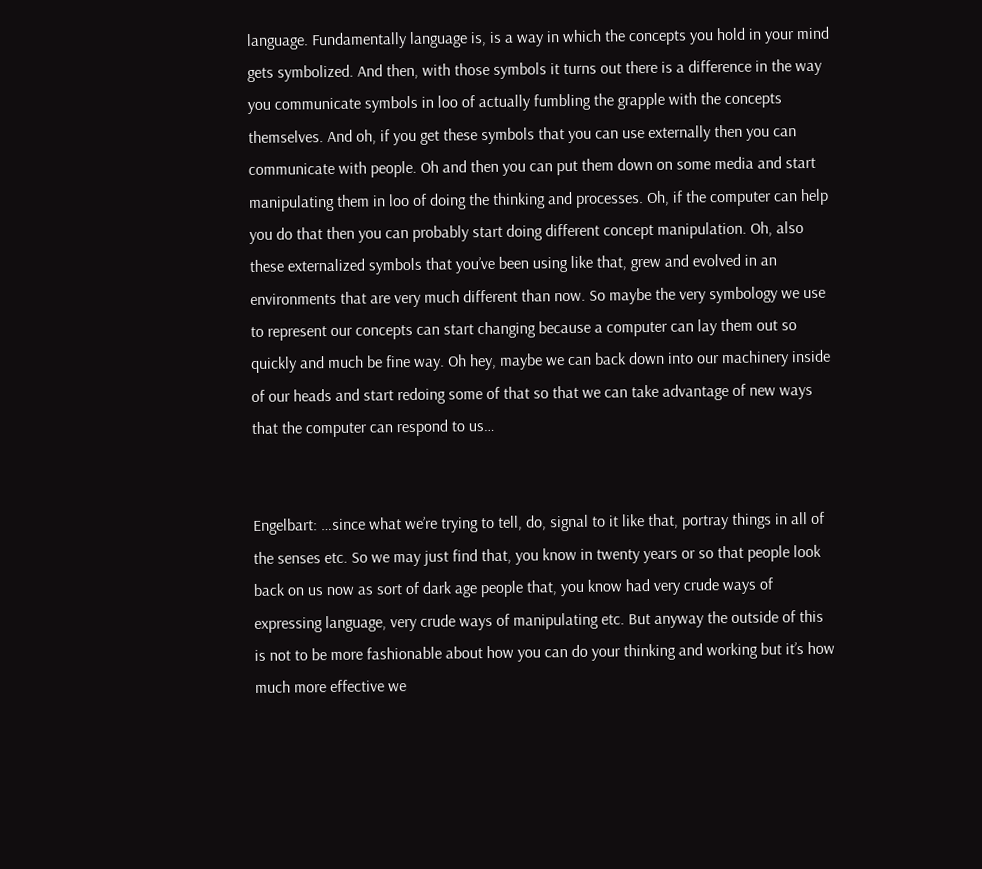language. Fundamentally language is, is a way in which the concepts you hold in your mind gets symbolized. And then, with those symbols it turns out there is a difference in the way you communicate symbols in loo of actually fumbling the grapple with the concepts themselves. And oh, if you get these symbols that you can use externally then you can communicate with people. Oh and then you can put them down on some media and start manipulating them in loo of doing the thinking and processes. Oh, if the computer can help you do that then you can probably start doing different concept manipulation. Oh, also these externalized symbols that you’ve been using like that, grew and evolved in an environments that are very much different than now. So maybe the very symbology we use to represent our concepts can start changing because a computer can lay them out so quickly and much be fine way. Oh hey, maybe we can back down into our machinery inside of our heads and start redoing some of that so that we can take advantage of new ways that the computer can respond to us…


Engelbart: …since what we’re trying to tell, do, signal to it like that, portray things in all of the senses etc. So we may just find that, you know in twenty years or so that people look back on us now as sort of dark age people that, you know had very crude ways of expressing language, very crude ways of manipulating etc. But anyway the outside of this is not to be more fashionable about how you can do your thinking and working but it’s how much more effective we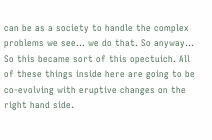can be as a society to handle the complex problems we see… we do that. So anyway… So this became sort of this opectuich. All of these things inside here are going to be co-evolving with eruptive changes on the right hand side.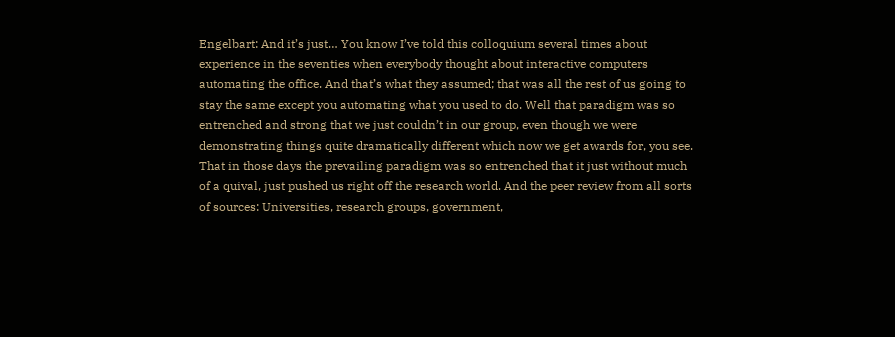Engelbart: And it’s just… You know I’ve told this colloquium several times about experience in the seventies when everybody thought about interactive computers automating the office. And that’s what they assumed; that was all the rest of us going to stay the same except you automating what you used to do. Well that paradigm was so entrenched and strong that we just couldn’t in our group, even though we were demonstrating things quite dramatically different which now we get awards for, you see. That in those days the prevailing paradigm was so entrenched that it just without much of a quival, just pushed us right off the research world. And the peer review from all sorts of sources: Universities, research groups, government,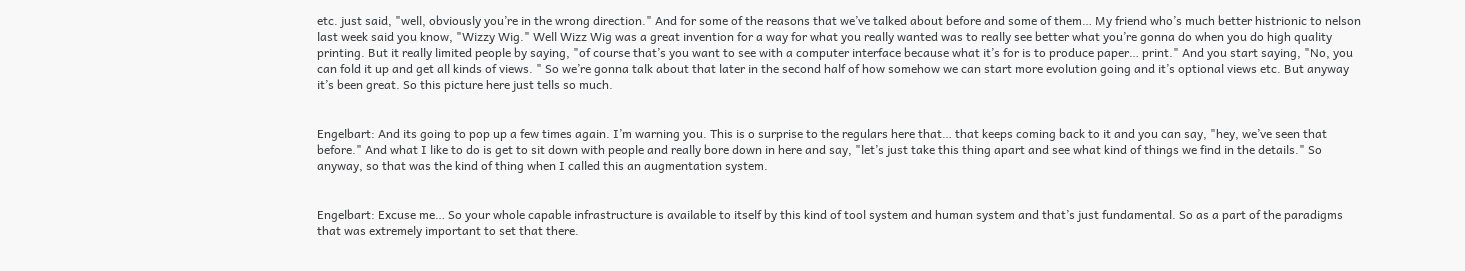etc. just said, "well, obviously you’re in the wrong direction." And for some of the reasons that we’ve talked about before and some of them… My friend who’s much better histrionic to nelson last week said you know, "Wizzy Wig." Well Wizz Wig was a great invention for a way for what you really wanted was to really see better what you’re gonna do when you do high quality printing. But it really limited people by saying, "of course that’s you want to see with a computer interface because what it’s for is to produce paper… print." And you start saying, "No, you can fold it up and get all kinds of views. " So we’re gonna talk about that later in the second half of how somehow we can start more evolution going and it’s optional views etc. But anyway it’s been great. So this picture here just tells so much.


Engelbart: And its going to pop up a few times again. I’m warning you. This is o surprise to the regulars here that… that keeps coming back to it and you can say, "hey, we’ve seen that before." And what I like to do is get to sit down with people and really bore down in here and say, "let’s just take this thing apart and see what kind of things we find in the details." So anyway, so that was the kind of thing when I called this an augmentation system.


Engelbart: Excuse me… So your whole capable infrastructure is available to itself by this kind of tool system and human system and that’s just fundamental. So as a part of the paradigms that was extremely important to set that there.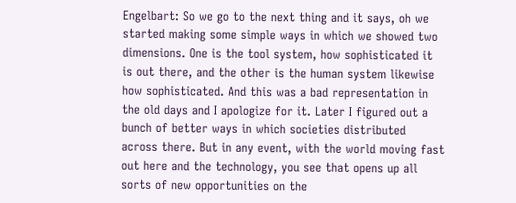Engelbart: So we go to the next thing and it says, oh we started making some simple ways in which we showed two dimensions. One is the tool system, how sophisticated it is out there, and the other is the human system likewise how sophisticated. And this was a bad representation in the old days and I apologize for it. Later I figured out a bunch of better ways in which societies distributed across there. But in any event, with the world moving fast out here and the technology, you see that opens up all sorts of new opportunities on the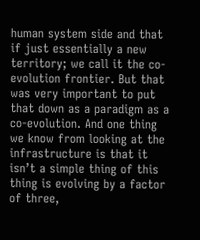human system side and that if just essentially a new territory; we call it the co-evolution frontier. But that was very important to put that down as a paradigm as a co-evolution. And one thing we know from looking at the infrastructure is that it isn’t a simple thing of this thing is evolving by a factor of three,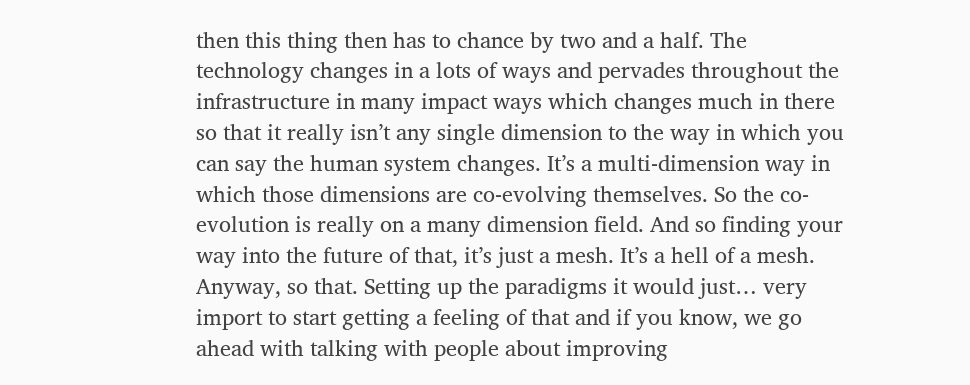then this thing then has to chance by two and a half. The technology changes in a lots of ways and pervades throughout the infrastructure in many impact ways which changes much in there so that it really isn’t any single dimension to the way in which you can say the human system changes. It’s a multi-dimension way in which those dimensions are co-evolving themselves. So the co-evolution is really on a many dimension field. And so finding your way into the future of that, it’s just a mesh. It’s a hell of a mesh. Anyway, so that. Setting up the paradigms it would just… very import to start getting a feeling of that and if you know, we go ahead with talking with people about improving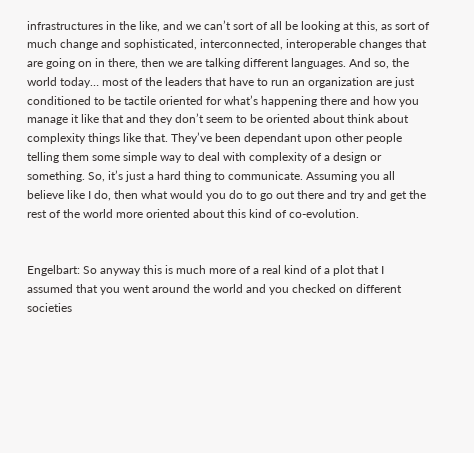infrastructures in the like, and we can’t sort of all be looking at this, as sort of much change and sophisticated, interconnected, interoperable changes that are going on in there, then we are talking different languages. And so, the world today… most of the leaders that have to run an organization are just conditioned to be tactile oriented for what’s happening there and how you manage it like that and they don’t seem to be oriented about think about complexity things like that. They’ve been dependant upon other people telling them some simple way to deal with complexity of a design or something. So, it’s just a hard thing to communicate. Assuming you all believe like I do, then what would you do to go out there and try and get the rest of the world more oriented about this kind of co-evolution.


Engelbart: So anyway this is much more of a real kind of a plot that I assumed that you went around the world and you checked on different societies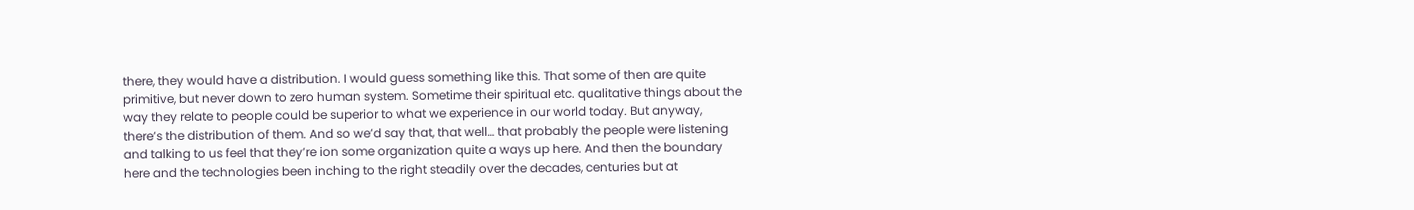there, they would have a distribution. I would guess something like this. That some of then are quite primitive, but never down to zero human system. Sometime their spiritual etc. qualitative things about the way they relate to people could be superior to what we experience in our world today. But anyway, there’s the distribution of them. And so we’d say that, that well… that probably the people were listening and talking to us feel that they’re ion some organization quite a ways up here. And then the boundary here and the technologies been inching to the right steadily over the decades, centuries but at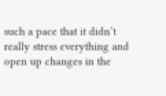such a pace that it didn’t really stress everything and open up changes in the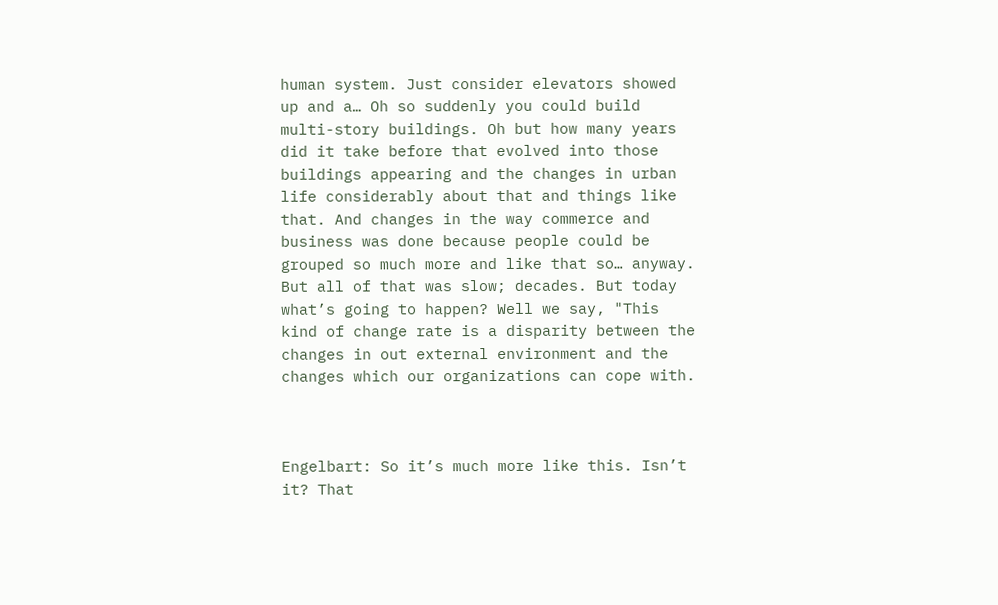human system. Just consider elevators showed up and a… Oh so suddenly you could build multi-story buildings. Oh but how many years did it take before that evolved into those buildings appearing and the changes in urban life considerably about that and things like that. And changes in the way commerce and business was done because people could be grouped so much more and like that so… anyway. But all of that was slow; decades. But today what’s going to happen? Well we say, "This kind of change rate is a disparity between the changes in out external environment and the changes which our organizations can cope with.



Engelbart: So it’s much more like this. Isn’t it? That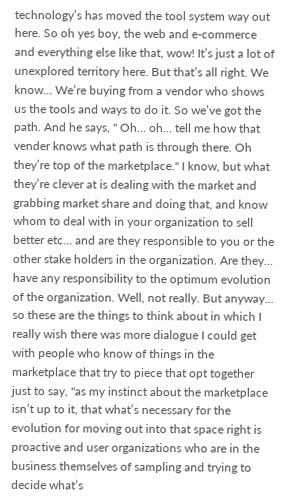technology’s has moved the tool system way out here. So oh yes boy, the web and e-commerce and everything else like that, wow! It’s just a lot of unexplored territory here. But that’s all right. We know… We’re buying from a vendor who shows us the tools and ways to do it. So we’ve got the path. And he says, " Oh… oh… tell me how that vender knows what path is through there. Oh they’re top of the marketplace." I know, but what they’re clever at is dealing with the market and grabbing market share and doing that, and know whom to deal with in your organization to sell better etc… and are they responsible to you or the other stake holders in the organization. Are they… have any responsibility to the optimum evolution of the organization. Well, not really. But anyway… so these are the things to think about in which I really wish there was more dialogue I could get with people who know of things in the marketplace that try to piece that opt together just to say, "as my instinct about the marketplace isn’t up to it, that what’s necessary for the evolution for moving out into that space right is proactive and user organizations who are in the business themselves of sampling and trying to decide what’s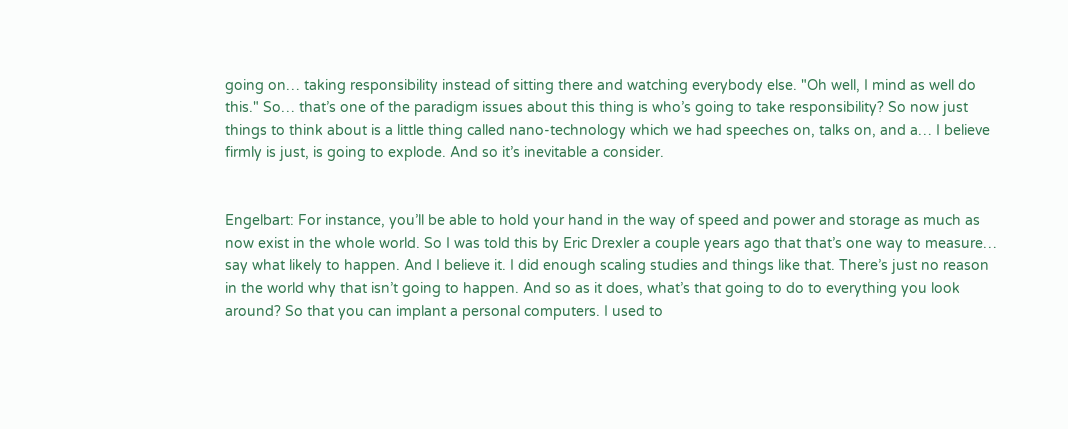going on… taking responsibility instead of sitting there and watching everybody else. "Oh well, I mind as well do this." So… that’s one of the paradigm issues about this thing is who’s going to take responsibility? So now just things to think about is a little thing called nano-technology which we had speeches on, talks on, and a… I believe firmly is just, is going to explode. And so it’s inevitable a consider.


Engelbart: For instance, you’ll be able to hold your hand in the way of speed and power and storage as much as now exist in the whole world. So I was told this by Eric Drexler a couple years ago that that’s one way to measure… say what likely to happen. And I believe it. I did enough scaling studies and things like that. There’s just no reason in the world why that isn’t going to happen. And so as it does, what’s that going to do to everything you look around? So that you can implant a personal computers. I used to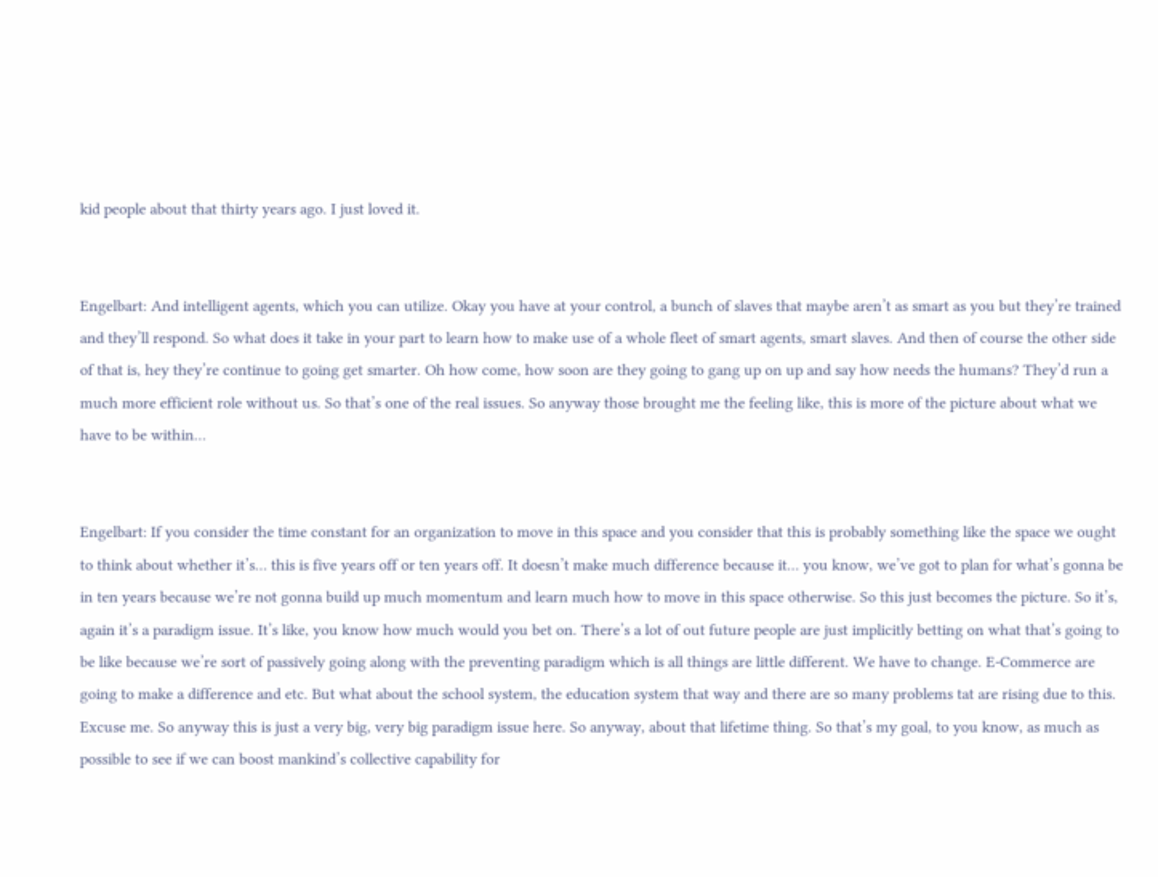kid people about that thirty years ago. I just loved it.


Engelbart: And intelligent agents, which you can utilize. Okay you have at your control, a bunch of slaves that maybe aren’t as smart as you but they’re trained and they’ll respond. So what does it take in your part to learn how to make use of a whole fleet of smart agents, smart slaves. And then of course the other side of that is, hey they’re continue to going get smarter. Oh how come, how soon are they going to gang up on up and say how needs the humans? They’d run a much more efficient role without us. So that’s one of the real issues. So anyway those brought me the feeling like, this is more of the picture about what we have to be within…


Engelbart: If you consider the time constant for an organization to move in this space and you consider that this is probably something like the space we ought to think about whether it’s… this is five years off or ten years off. It doesn’t make much difference because it… you know, we’ve got to plan for what’s gonna be in ten years because we’re not gonna build up much momentum and learn much how to move in this space otherwise. So this just becomes the picture. So it’s, again it’s a paradigm issue. It’s like, you know how much would you bet on. There’s a lot of out future people are just implicitly betting on what that’s going to be like because we’re sort of passively going along with the preventing paradigm which is all things are little different. We have to change. E-Commerce are going to make a difference and etc. But what about the school system, the education system that way and there are so many problems tat are rising due to this. Excuse me. So anyway this is just a very big, very big paradigm issue here. So anyway, about that lifetime thing. So that’s my goal, to you know, as much as possible to see if we can boost mankind’s collective capability for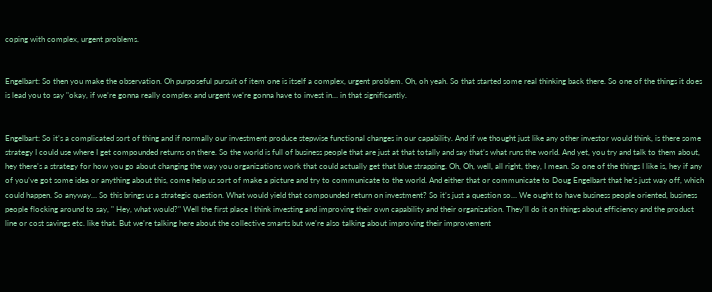coping with complex, urgent problems.


Engelbart: So then you make the observation. Oh purposeful pursuit of item one is itself a complex, urgent problem. Oh, oh yeah. So that started some real thinking back there. So one of the things it does is lead you to say "okay, if we’re gonna really complex and urgent we’re gonna have to invest in… in that significantly.


Engelbart: So it’s a complicated sort of thing and if normally our investment produce stepwise functional changes in our capability. And if we thought just like any other investor would think, is there some strategy I could use where I get compounded returns on there. So the world is full of business people that are just at that totally and say that’s what runs the world. And yet, you try and talk to them about, hey there’s a strategy for how you go about changing the way you organizations work that could actually get that blue strapping. Oh, Oh, well, all right, they, I mean. So one of the things I like is, hey if any of you’ve got some idea or anything about this, come help us sort of make a picture and try to communicate to the world. And either that or communicate to Doug Engelbart that he’s just way off, which could happen. So anyway… So this brings us a strategic question. What would yield that compounded return on investment? So it’s just a question so… We ought to have business people oriented, business people flocking around to say, " Hey, what would?" Well the first place I think investing and improving their own capability and their organization. They’ll do it on things about efficiency and the product line or cost savings etc. like that. But we’re talking here about the collective smarts but we’re also talking about improving their improvement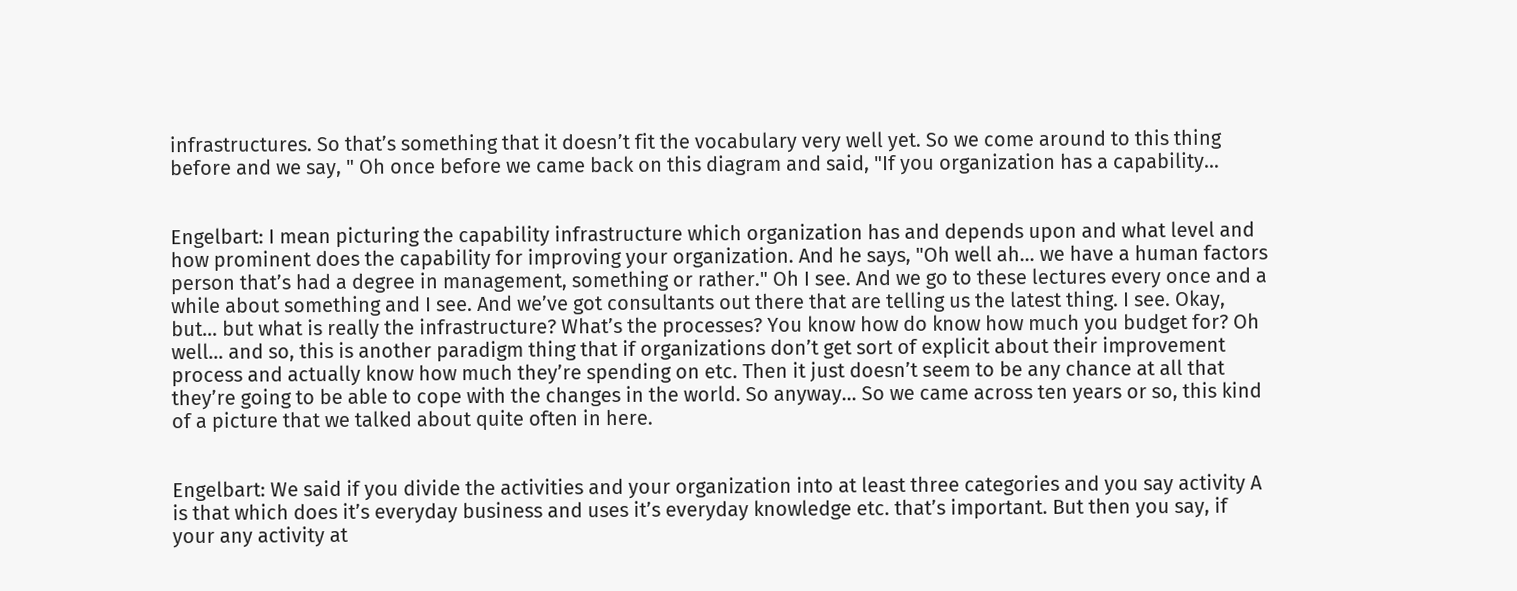infrastructures. So that’s something that it doesn’t fit the vocabulary very well yet. So we come around to this thing before and we say, " Oh once before we came back on this diagram and said, "If you organization has a capability…


Engelbart: I mean picturing the capability infrastructure which organization has and depends upon and what level and how prominent does the capability for improving your organization. And he says, "Oh well ah… we have a human factors person that’s had a degree in management, something or rather." Oh I see. And we go to these lectures every once and a while about something and I see. And we’ve got consultants out there that are telling us the latest thing. I see. Okay, but… but what is really the infrastructure? What’s the processes? You know how do know how much you budget for? Oh well… and so, this is another paradigm thing that if organizations don’t get sort of explicit about their improvement process and actually know how much they’re spending on etc. Then it just doesn’t seem to be any chance at all that they’re going to be able to cope with the changes in the world. So anyway… So we came across ten years or so, this kind of a picture that we talked about quite often in here.


Engelbart: We said if you divide the activities and your organization into at least three categories and you say activity A is that which does it’s everyday business and uses it’s everyday knowledge etc. that’s important. But then you say, if your any activity at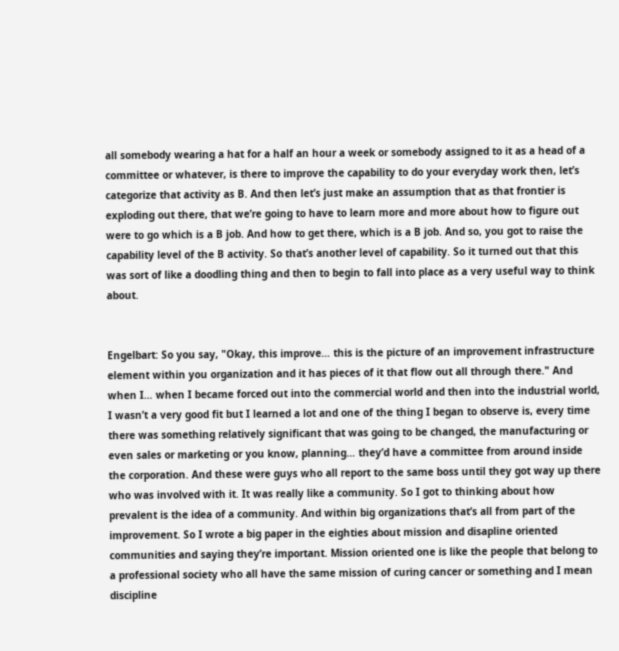all somebody wearing a hat for a half an hour a week or somebody assigned to it as a head of a committee or whatever, is there to improve the capability to do your everyday work then, let’s categorize that activity as B. And then let’s just make an assumption that as that frontier is exploding out there, that we’re going to have to learn more and more about how to figure out were to go which is a B job. And how to get there, which is a B job. And so, you got to raise the capability level of the B activity. So that’s another level of capability. So it turned out that this was sort of like a doodling thing and then to begin to fall into place as a very useful way to think about.


Engelbart: So you say, "Okay, this improve… this is the picture of an improvement infrastructure element within you organization and it has pieces of it that flow out all through there." And when I… when I became forced out into the commercial world and then into the industrial world, I wasn’t a very good fit but I learned a lot and one of the thing I began to observe is, every time there was something relatively significant that was going to be changed, the manufacturing or even sales or marketing or you know, planning… they’d have a committee from around inside the corporation. And these were guys who all report to the same boss until they got way up there who was involved with it. It was really like a community. So I got to thinking about how prevalent is the idea of a community. And within big organizations that’s all from part of the improvement. So I wrote a big paper in the eighties about mission and disapline oriented communities and saying they’re important. Mission oriented one is like the people that belong to a professional society who all have the same mission of curing cancer or something and I mean discipline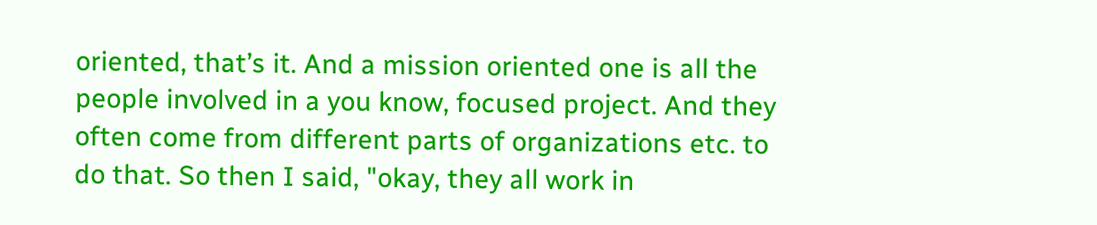oriented, that’s it. And a mission oriented one is all the people involved in a you know, focused project. And they often come from different parts of organizations etc. to do that. So then I said, "okay, they all work in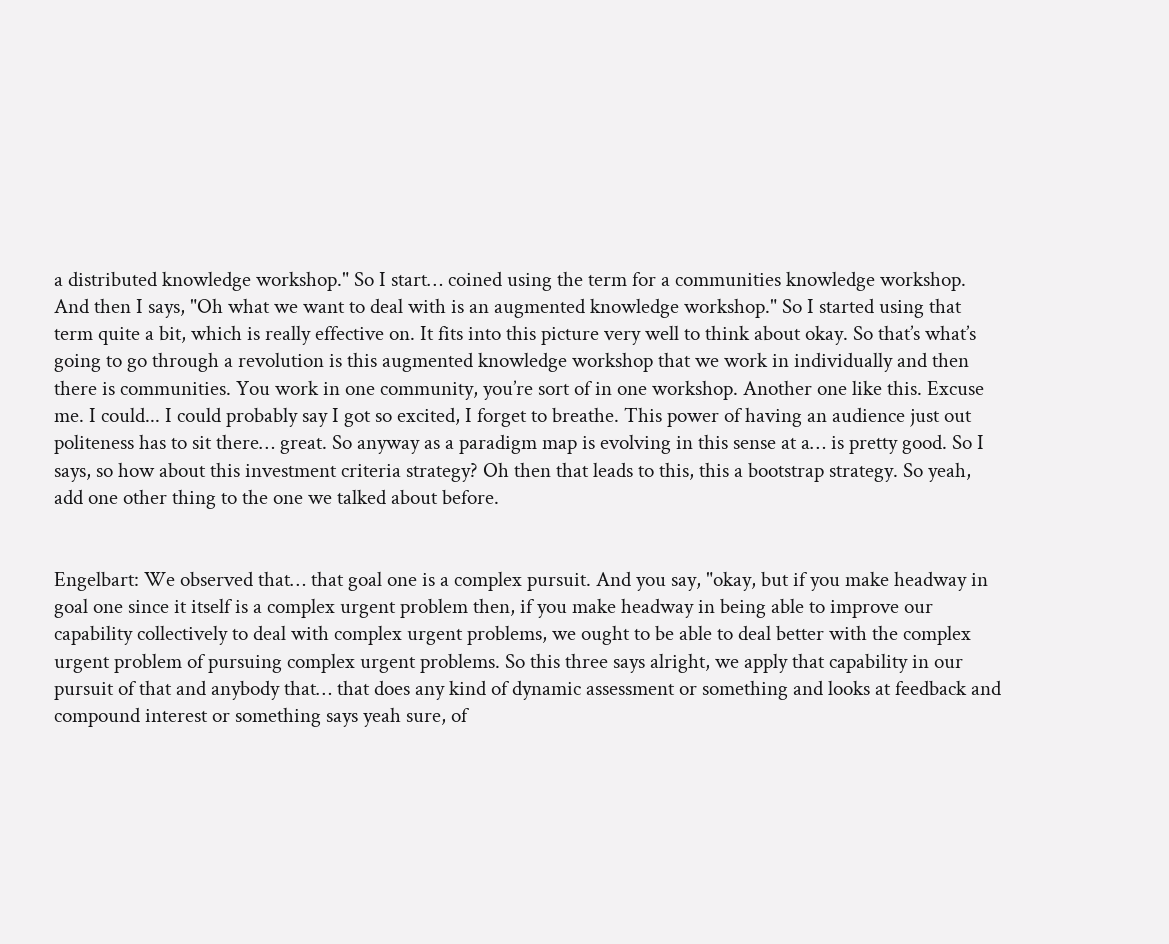a distributed knowledge workshop." So I start… coined using the term for a communities knowledge workshop. And then I says, "Oh what we want to deal with is an augmented knowledge workshop." So I started using that term quite a bit, which is really effective on. It fits into this picture very well to think about okay. So that’s what’s going to go through a revolution is this augmented knowledge workshop that we work in individually and then there is communities. You work in one community, you’re sort of in one workshop. Another one like this. Excuse me. I could... I could probably say I got so excited, I forget to breathe. This power of having an audience just out politeness has to sit there… great. So anyway as a paradigm map is evolving in this sense at a… is pretty good. So I says, so how about this investment criteria strategy? Oh then that leads to this, this a bootstrap strategy. So yeah, add one other thing to the one we talked about before.


Engelbart: We observed that… that goal one is a complex pursuit. And you say, "okay, but if you make headway in goal one since it itself is a complex urgent problem then, if you make headway in being able to improve our capability collectively to deal with complex urgent problems, we ought to be able to deal better with the complex urgent problem of pursuing complex urgent problems. So this three says alright, we apply that capability in our pursuit of that and anybody that… that does any kind of dynamic assessment or something and looks at feedback and compound interest or something says yeah sure, of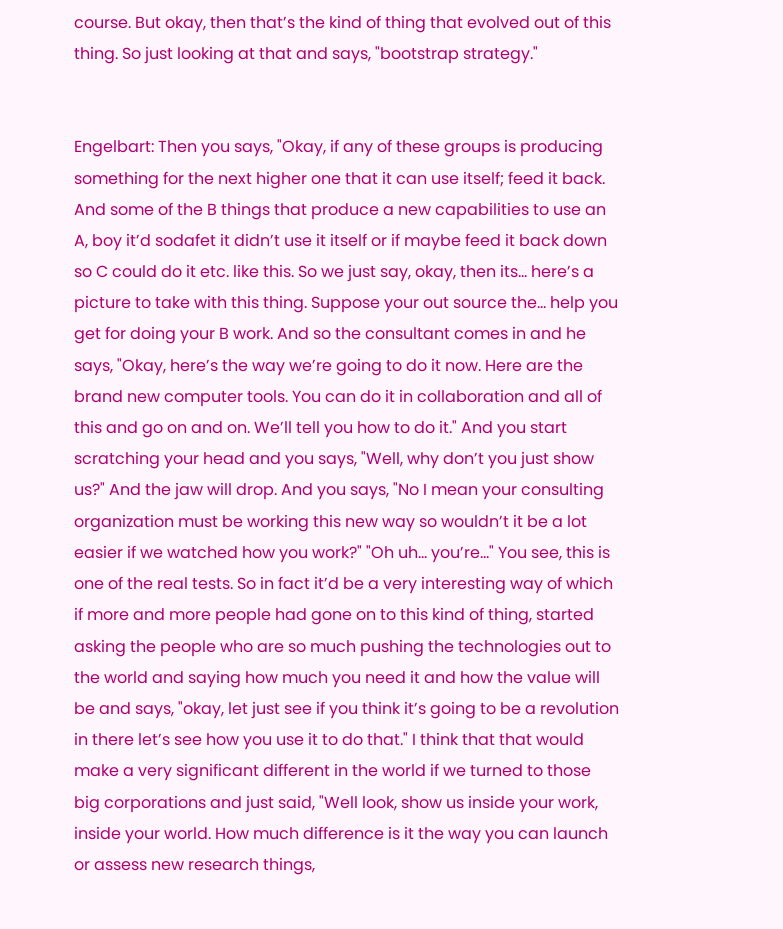course. But okay, then that’s the kind of thing that evolved out of this thing. So just looking at that and says, "bootstrap strategy."


Engelbart: Then you says, "Okay, if any of these groups is producing something for the next higher one that it can use itself; feed it back. And some of the B things that produce a new capabilities to use an A, boy it’d sodafet it didn’t use it itself or if maybe feed it back down so C could do it etc. like this. So we just say, okay, then its… here’s a picture to take with this thing. Suppose your out source the… help you get for doing your B work. And so the consultant comes in and he says, "Okay, here’s the way we’re going to do it now. Here are the brand new computer tools. You can do it in collaboration and all of this and go on and on. We’ll tell you how to do it." And you start scratching your head and you says, "Well, why don’t you just show us?" And the jaw will drop. And you says, "No I mean your consulting organization must be working this new way so wouldn’t it be a lot easier if we watched how you work?" "Oh uh… you’re…" You see, this is one of the real tests. So in fact it’d be a very interesting way of which if more and more people had gone on to this kind of thing, started asking the people who are so much pushing the technologies out to the world and saying how much you need it and how the value will be and says, "okay, let just see if you think it’s going to be a revolution in there let’s see how you use it to do that." I think that that would make a very significant different in the world if we turned to those big corporations and just said, "Well look, show us inside your work, inside your world. How much difference is it the way you can launch or assess new research things,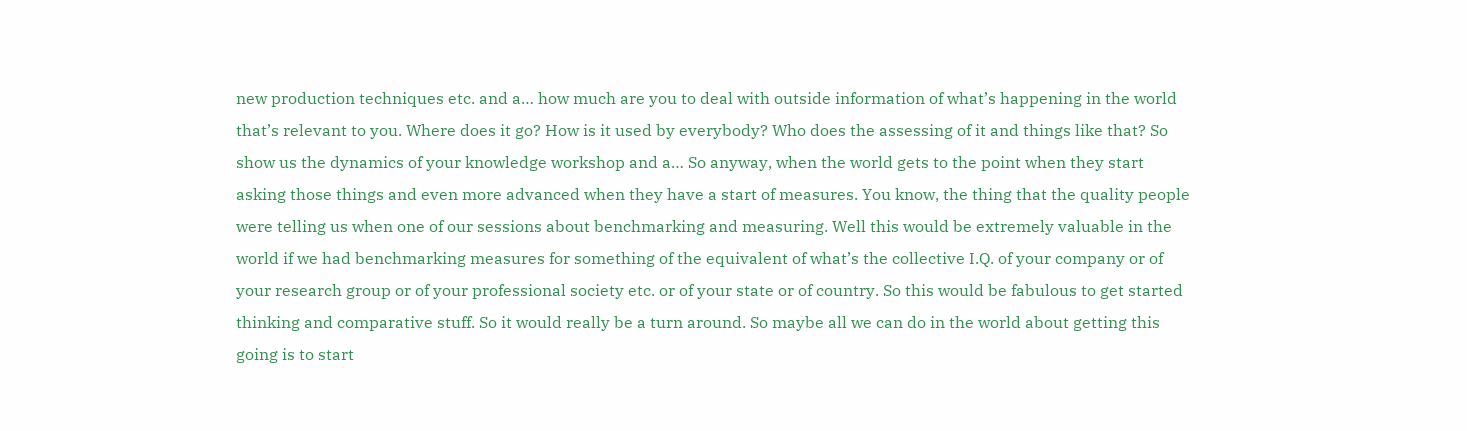new production techniques etc. and a… how much are you to deal with outside information of what’s happening in the world that’s relevant to you. Where does it go? How is it used by everybody? Who does the assessing of it and things like that? So show us the dynamics of your knowledge workshop and a… So anyway, when the world gets to the point when they start asking those things and even more advanced when they have a start of measures. You know, the thing that the quality people were telling us when one of our sessions about benchmarking and measuring. Well this would be extremely valuable in the world if we had benchmarking measures for something of the equivalent of what’s the collective I.Q. of your company or of your research group or of your professional society etc. or of your state or of country. So this would be fabulous to get started thinking and comparative stuff. So it would really be a turn around. So maybe all we can do in the world about getting this going is to start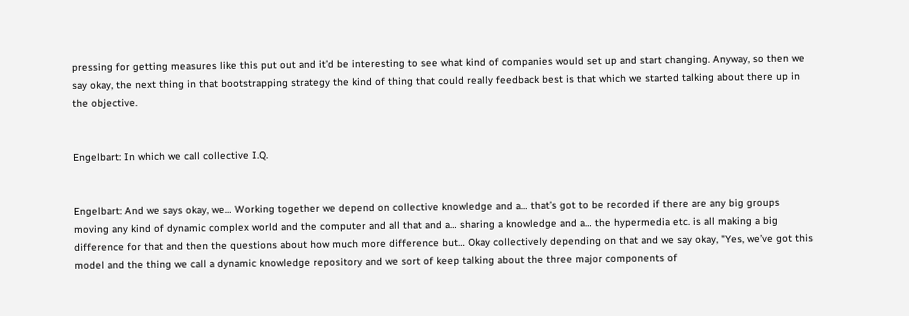pressing for getting measures like this put out and it’d be interesting to see what kind of companies would set up and start changing. Anyway, so then we say okay, the next thing in that bootstrapping strategy the kind of thing that could really feedback best is that which we started talking about there up in the objective.


Engelbart: In which we call collective I.Q.


Engelbart: And we says okay, we… Working together we depend on collective knowledge and a… that’s got to be recorded if there are any big groups moving any kind of dynamic complex world and the computer and all that and a… sharing a knowledge and a… the hypermedia etc. is all making a big difference for that and then the questions about how much more difference but… Okay collectively depending on that and we say okay, "Yes, we’ve got this model and the thing we call a dynamic knowledge repository and we sort of keep talking about the three major components of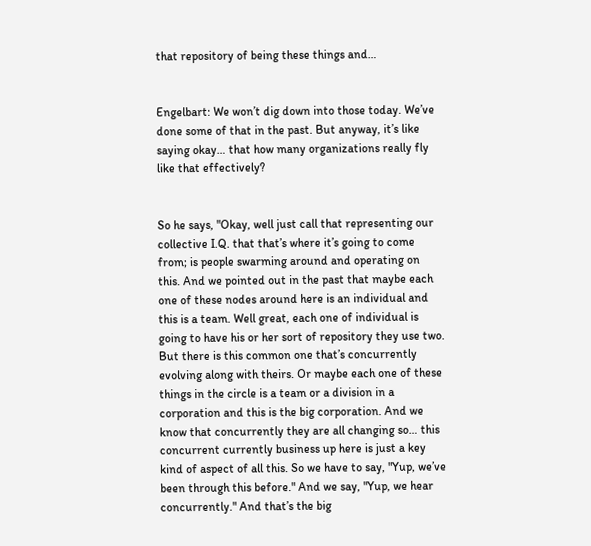that repository of being these things and…


Engelbart: We won’t dig down into those today. We’ve done some of that in the past. But anyway, it’s like saying okay… that how many organizations really fly like that effectively?


So he says, "Okay, well just call that representing our collective I.Q. that that’s where it’s going to come from; is people swarming around and operating on this. And we pointed out in the past that maybe each one of these nodes around here is an individual and this is a team. Well great, each one of individual is going to have his or her sort of repository they use two. But there is this common one that’s concurrently evolving along with theirs. Or maybe each one of these things in the circle is a team or a division in a corporation and this is the big corporation. And we know that concurrently they are all changing so… this concurrent currently business up here is just a key kind of aspect of all this. So we have to say, "Yup, we’ve been through this before." And we say, "Yup, we hear concurrently." And that’s the big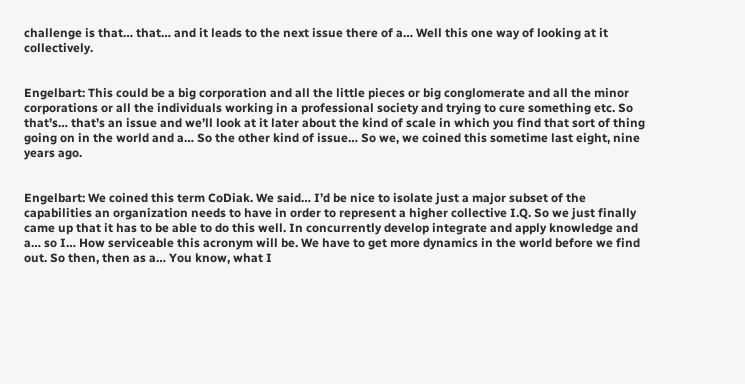challenge is that… that… and it leads to the next issue there of a… Well this one way of looking at it collectively.


Engelbart: This could be a big corporation and all the little pieces or big conglomerate and all the minor corporations or all the individuals working in a professional society and trying to cure something etc. So that’s… that’s an issue and we’ll look at it later about the kind of scale in which you find that sort of thing going on in the world and a… So the other kind of issue… So we, we coined this sometime last eight, nine years ago.


Engelbart: We coined this term CoDiak. We said… I’d be nice to isolate just a major subset of the capabilities an organization needs to have in order to represent a higher collective I.Q. So we just finally came up that it has to be able to do this well. In concurrently develop integrate and apply knowledge and a… so I… How serviceable this acronym will be. We have to get more dynamics in the world before we find out. So then, then as a… You know, what I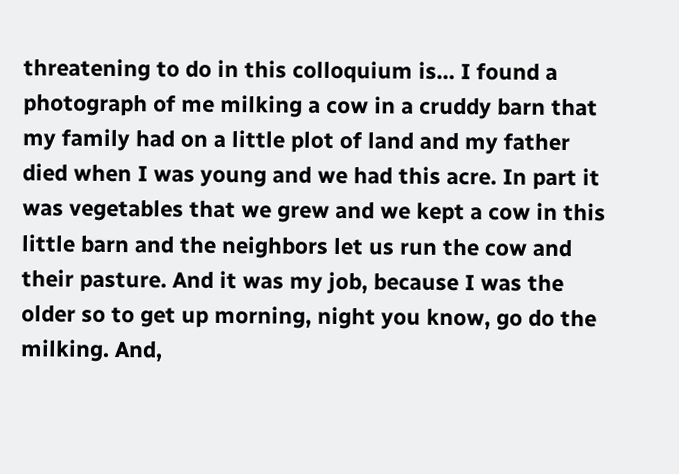threatening to do in this colloquium is… I found a photograph of me milking a cow in a cruddy barn that my family had on a little plot of land and my father died when I was young and we had this acre. In part it was vegetables that we grew and we kept a cow in this little barn and the neighbors let us run the cow and their pasture. And it was my job, because I was the older so to get up morning, night you know, go do the milking. And,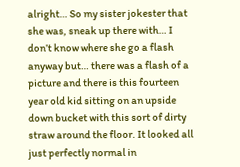alright… So my sister jokester that she was, sneak up there with… I don’t know where she go a flash anyway but… there was a flash of a picture and there is this fourteen year old kid sitting on an upside down bucket with this sort of dirty straw around the floor. It looked all just perfectly normal in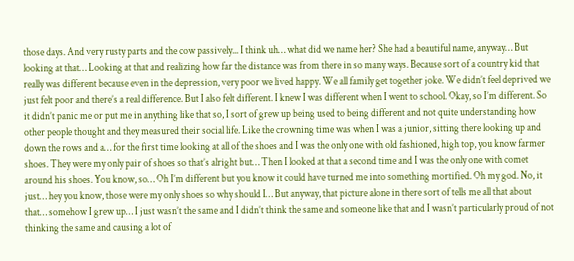those days. And very rusty parts and the cow passively... I think uh… what did we name her? She had a beautiful name, anyway… But looking at that… Looking at that and realizing how far the distance was from there in so many ways. Because sort of a country kid that really was different because even in the depression, very poor we lived happy. We all family get together joke. We didn’t feel deprived we just felt poor and there’s a real difference. But I also felt different. I knew I was different when I went to school. Okay, so I’m different. So it didn’t panic me or put me in anything like that so, I sort of grew up being used to being different and not quite understanding how other people thought and they measured their social life. Like the crowning time was when I was a junior, sitting there looking up and down the rows and a… for the first time looking at all of the shoes and I was the only one with old fashioned, high top, you know farmer shoes. They were my only pair of shoes so that’s alright but… Then I looked at that a second time and I was the only one with comet around his shoes. You know, so… Oh I’m different but you know it could have turned me into something mortified. Oh my god. No, it just… hey you know, those were my only shoes so why should I… But anyway, that picture alone in there sort of tells me all that about that… somehow I grew up… I just wasn’t the same and I didn’t think the same and someone like that and I wasn’t particularly proud of not thinking the same and causing a lot of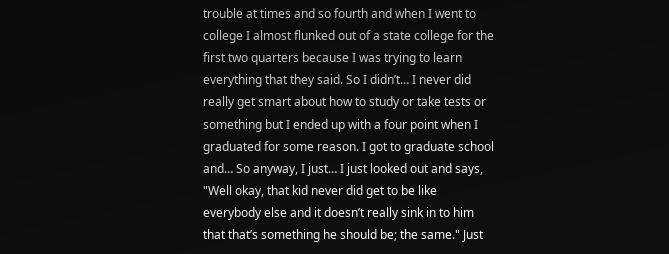trouble at times and so fourth and when I went to college I almost flunked out of a state college for the first two quarters because I was trying to learn everything that they said. So I didn’t… I never did really get smart about how to study or take tests or something but I ended up with a four point when I graduated for some reason. I got to graduate school and… So anyway, I just… I just looked out and says, "Well okay, that kid never did get to be like everybody else and it doesn’t really sink in to him that that’s something he should be; the same." Just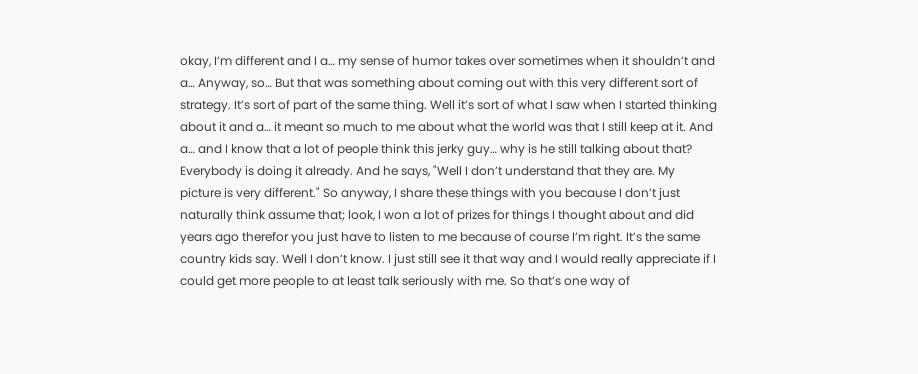okay, I’m different and I a… my sense of humor takes over sometimes when it shouldn’t and a… Anyway, so… But that was something about coming out with this very different sort of strategy. It’s sort of part of the same thing. Well it’s sort of what I saw when I started thinking about it and a… it meant so much to me about what the world was that I still keep at it. And a… and I know that a lot of people think this jerky guy… why is he still talking about that? Everybody is doing it already. And he says, "Well I don’t understand that they are. My picture is very different." So anyway, I share these things with you because I don’t just naturally think assume that; look, I won a lot of prizes for things I thought about and did years ago therefor you just have to listen to me because of course I’m right. It’s the same country kids say. Well I don’t know. I just still see it that way and I would really appreciate if I could get more people to at least talk seriously with me. So that’s one way of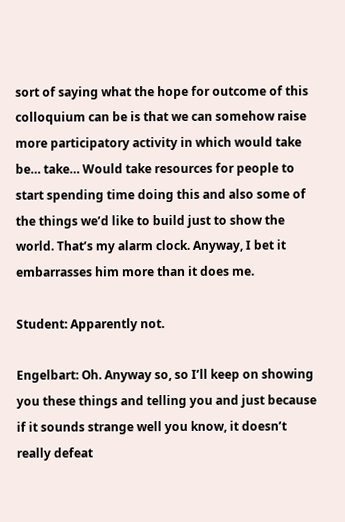sort of saying what the hope for outcome of this colloquium can be is that we can somehow raise more participatory activity in which would take be… take… Would take resources for people to start spending time doing this and also some of the things we’d like to build just to show the world. That’s my alarm clock. Anyway, I bet it embarrasses him more than it does me.

Student: Apparently not.

Engelbart: Oh. Anyway so, so I’ll keep on showing you these things and telling you and just because if it sounds strange well you know, it doesn’t really defeat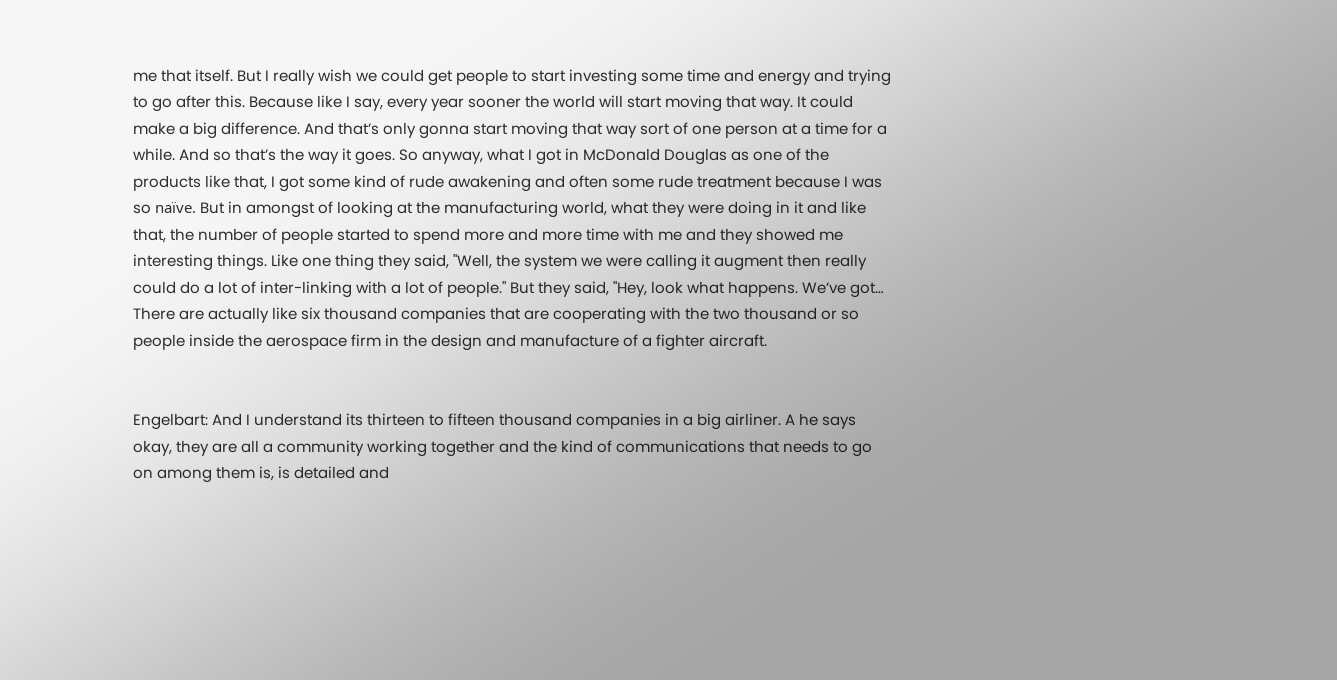me that itself. But I really wish we could get people to start investing some time and energy and trying to go after this. Because like I say, every year sooner the world will start moving that way. It could make a big difference. And that’s only gonna start moving that way sort of one person at a time for a while. And so that’s the way it goes. So anyway, what I got in McDonald Douglas as one of the products like that, I got some kind of rude awakening and often some rude treatment because I was so naïve. But in amongst of looking at the manufacturing world, what they were doing in it and like that, the number of people started to spend more and more time with me and they showed me interesting things. Like one thing they said, "Well, the system we were calling it augment then really could do a lot of inter-linking with a lot of people." But they said, "Hey, look what happens. We’ve got… There are actually like six thousand companies that are cooperating with the two thousand or so people inside the aerospace firm in the design and manufacture of a fighter aircraft.


Engelbart: And I understand its thirteen to fifteen thousand companies in a big airliner. A he says okay, they are all a community working together and the kind of communications that needs to go on among them is, is detailed and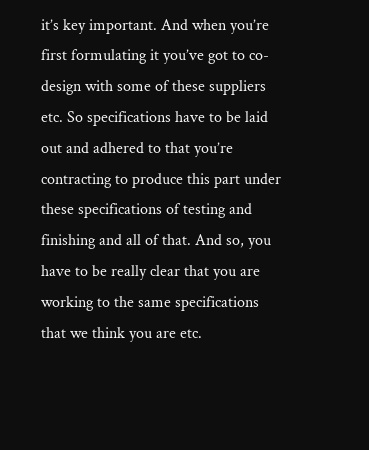it’s key important. And when you’re first formulating it you’ve got to co-design with some of these suppliers etc. So specifications have to be laid out and adhered to that you’re contracting to produce this part under these specifications of testing and finishing and all of that. And so, you have to be really clear that you are working to the same specifications that we think you are etc.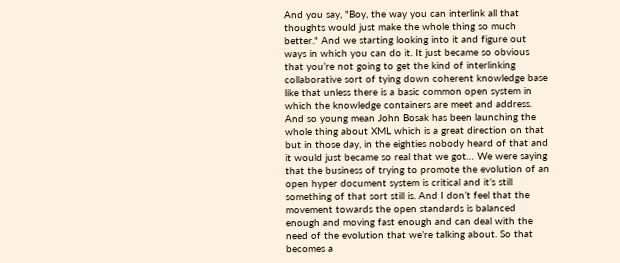And you say, "Boy, the way you can interlink all that thoughts would just make the whole thing so much better." And we starting looking into it and figure out ways in which you can do it. It just became so obvious that you’re not going to get the kind of interlinking collaborative sort of tying down coherent knowledge base like that unless there is a basic common open system in which the knowledge containers are meet and address. And so young mean John Bosak has been launching the whole thing about XML which is a great direction on that but in those day, in the eighties nobody heard of that and it would just became so real that we got… We were saying that the business of trying to promote the evolution of an open hyper document system is critical and it’s still something of that sort still is. And I don’t feel that the movement towards the open standards is balanced enough and moving fast enough and can deal with the need of the evolution that we’re talking about. So that becomes a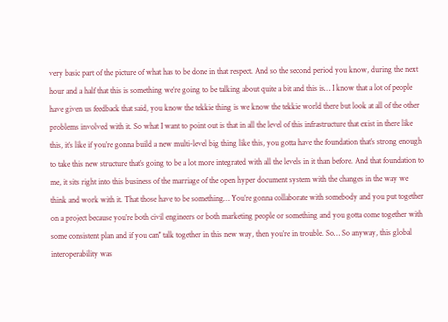very basic part of the picture of what has to be done in that respect. And so the second period you know, during the next hour and a half that this is something we’re going to be talking about quite a bit and this is… I know that a lot of people have given us feedback that said, you know the tekkie thing is we know the tekkie world there but look at all of the other problems involved with it. So what I want to point out is that in all the level of this infrastructure that exist in there like this, it’s like if you’re gonna build a new multi-level big thing like this, you gotta have the foundation that’s strong enough to take this new structure that’s going to be a lot more integrated with all the levels in it than before. And that foundation to me, it sits right into this business of the marriage of the open hyper document system with the changes in the way we think and work with it. That those have to be something… You’re gonna collaborate with somebody and you put together on a project because you’re both civil engineers or both marketing people or something and you gotta come together with some consistent plan and if you can'’ talk together in this new way, then you’re in trouble. So… So anyway, this global interoperability was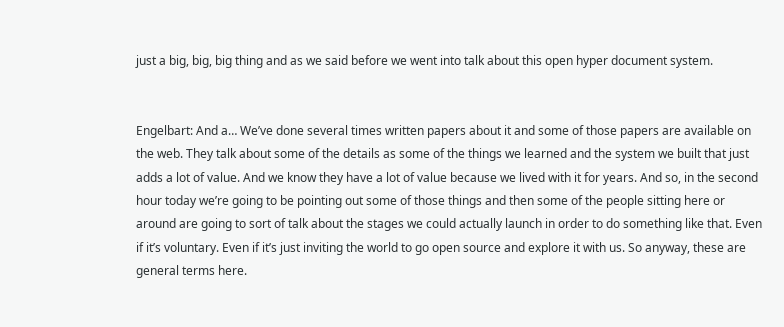just a big, big, big thing and as we said before we went into talk about this open hyper document system.


Engelbart: And a… We’ve done several times written papers about it and some of those papers are available on the web. They talk about some of the details as some of the things we learned and the system we built that just adds a lot of value. And we know they have a lot of value because we lived with it for years. And so, in the second hour today we’re going to be pointing out some of those things and then some of the people sitting here or around are going to sort of talk about the stages we could actually launch in order to do something like that. Even if it’s voluntary. Even if it’s just inviting the world to go open source and explore it with us. So anyway, these are general terms here.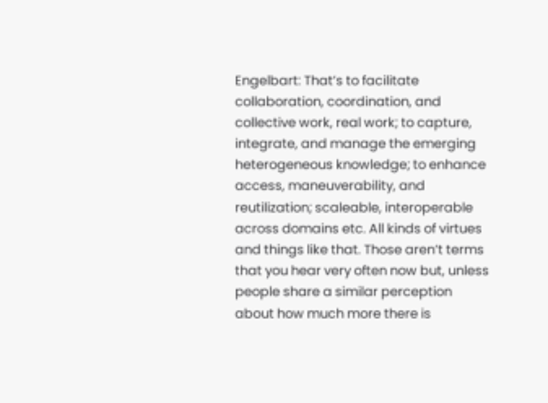Engelbart: That’s to facilitate collaboration, coordination, and collective work, real work; to capture, integrate, and manage the emerging heterogeneous knowledge; to enhance access, maneuverability, and reutilization; scaleable, interoperable across domains etc. All kinds of virtues and things like that. Those aren’t terms that you hear very often now but, unless people share a similar perception about how much more there is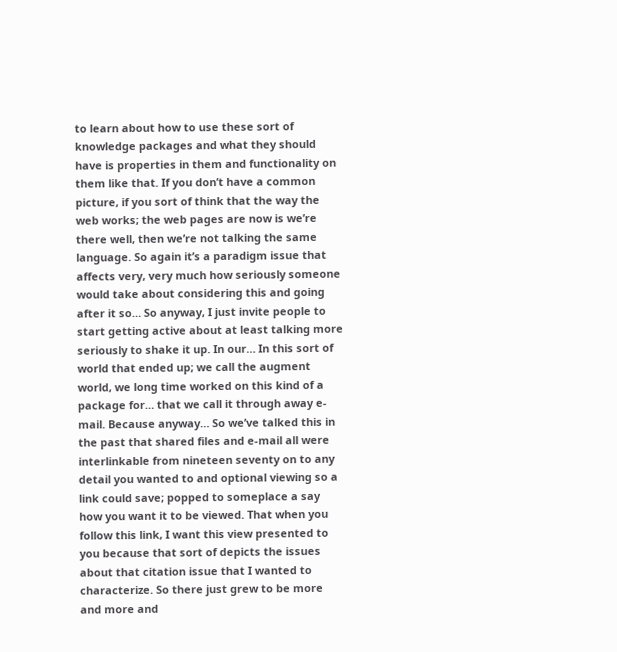to learn about how to use these sort of knowledge packages and what they should have is properties in them and functionality on them like that. If you don’t have a common picture, if you sort of think that the way the web works; the web pages are now is we’re there well, then we’re not talking the same language. So again it’s a paradigm issue that affects very, very much how seriously someone would take about considering this and going after it so… So anyway, I just invite people to start getting active about at least talking more seriously to shake it up. In our… In this sort of world that ended up; we call the augment world, we long time worked on this kind of a package for… that we call it through away e-mail. Because anyway… So we’ve talked this in the past that shared files and e-mail all were interlinkable from nineteen seventy on to any detail you wanted to and optional viewing so a link could save; popped to someplace a say how you want it to be viewed. That when you follow this link, I want this view presented to you because that sort of depicts the issues about that citation issue that I wanted to characterize. So there just grew to be more and more and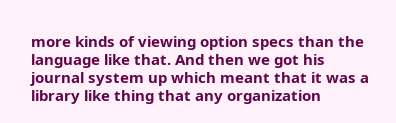more kinds of viewing option specs than the language like that. And then we got his journal system up which meant that it was a library like thing that any organization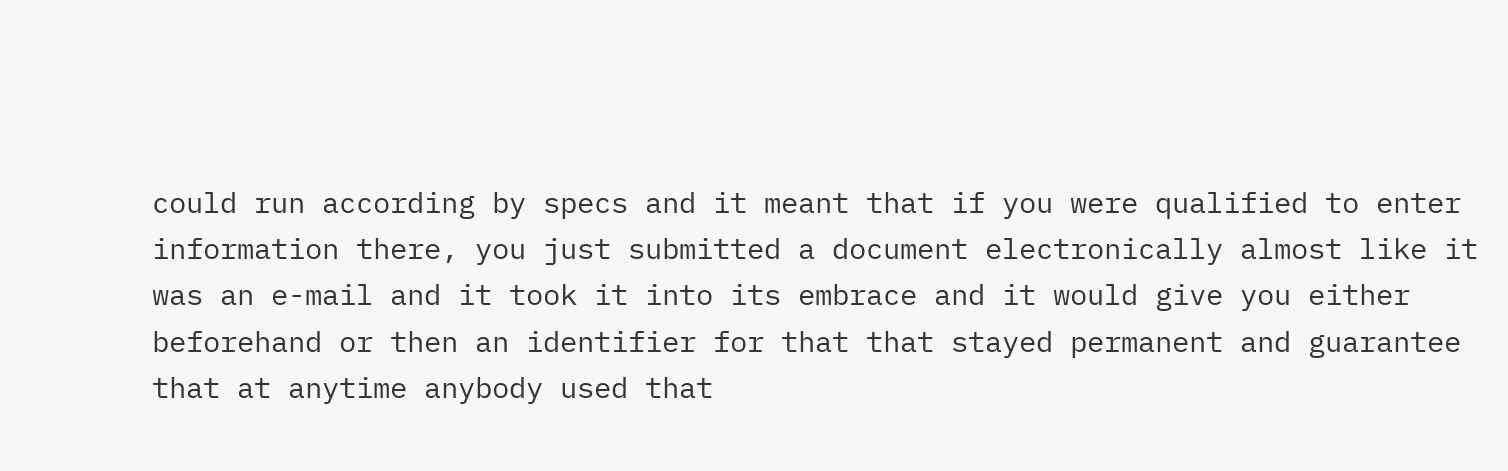could run according by specs and it meant that if you were qualified to enter information there, you just submitted a document electronically almost like it was an e-mail and it took it into its embrace and it would give you either beforehand or then an identifier for that that stayed permanent and guarantee that at anytime anybody used that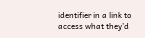identifier in a link to access what they’d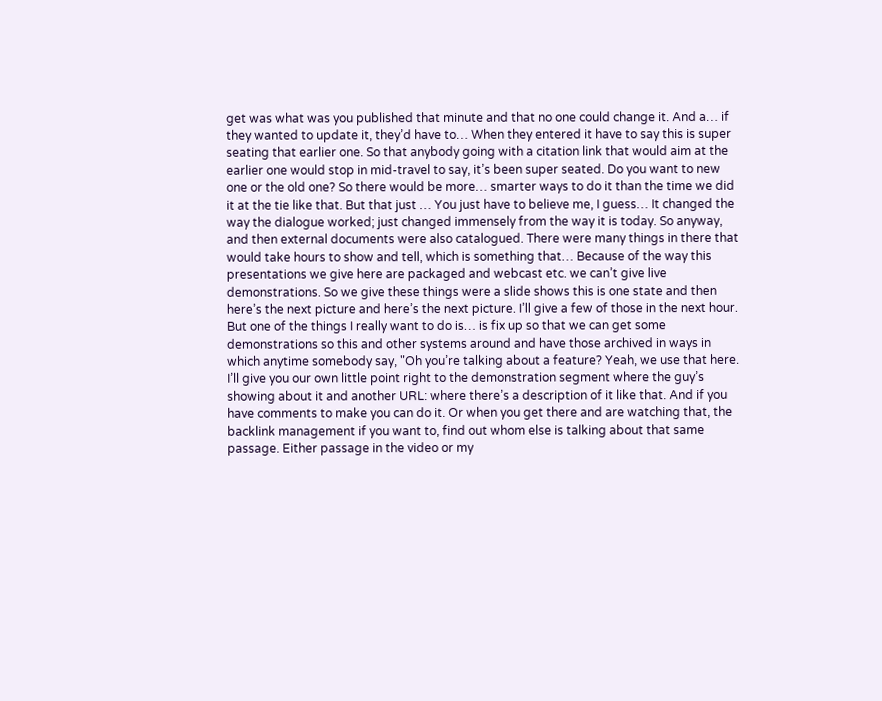get was what was you published that minute and that no one could change it. And a… if they wanted to update it, they’d have to… When they entered it have to say this is super seating that earlier one. So that anybody going with a citation link that would aim at the earlier one would stop in mid-travel to say, it’s been super seated. Do you want to new one or the old one? So there would be more… smarter ways to do it than the time we did it at the tie like that. But that just … You just have to believe me, I guess… It changed the way the dialogue worked; just changed immensely from the way it is today. So anyway, and then external documents were also catalogued. There were many things in there that would take hours to show and tell, which is something that… Because of the way this presentations we give here are packaged and webcast etc. we can’t give live demonstrations. So we give these things were a slide shows this is one state and then here’s the next picture and here’s the next picture. I’ll give a few of those in the next hour. But one of the things I really want to do is… is fix up so that we can get some demonstrations so this and other systems around and have those archived in ways in which anytime somebody say, "Oh you’re talking about a feature? Yeah, we use that here. I’ll give you our own little point right to the demonstration segment where the guy’s showing about it and another URL: where there’s a description of it like that. And if you have comments to make you can do it. Or when you get there and are watching that, the backlink management if you want to, find out whom else is talking about that same passage. Either passage in the video or my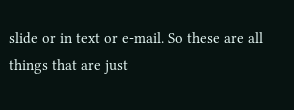slide or in text or e-mail. So these are all things that are just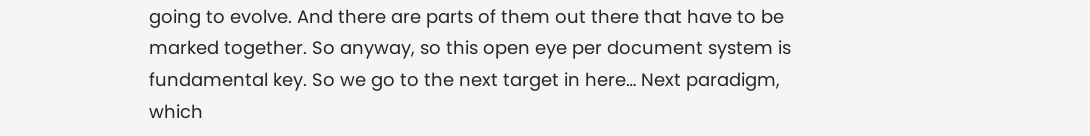going to evolve. And there are parts of them out there that have to be marked together. So anyway, so this open eye per document system is fundamental key. So we go to the next target in here… Next paradigm, which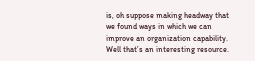is, oh suppose making headway that we found ways in which we can improve an organization capability. Well that’s an interesting resource.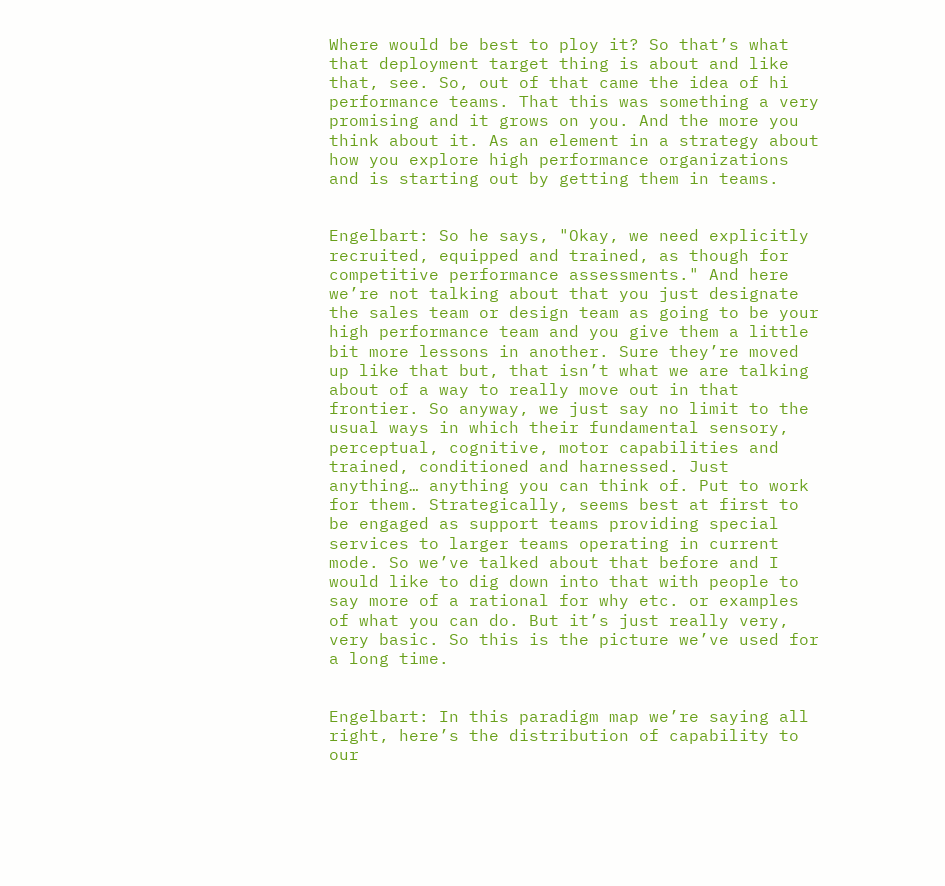Where would be best to ploy it? So that’s what that deployment target thing is about and like that, see. So, out of that came the idea of hi performance teams. That this was something a very promising and it grows on you. And the more you think about it. As an element in a strategy about how you explore high performance organizations and is starting out by getting them in teams.


Engelbart: So he says, "Okay, we need explicitly recruited, equipped and trained, as though for competitive performance assessments." And here we’re not talking about that you just designate the sales team or design team as going to be your high performance team and you give them a little bit more lessons in another. Sure they’re moved up like that but, that isn’t what we are talking about of a way to really move out in that frontier. So anyway, we just say no limit to the usual ways in which their fundamental sensory, perceptual, cognitive, motor capabilities and trained, conditioned and harnessed. Just anything… anything you can think of. Put to work for them. Strategically, seems best at first to be engaged as support teams providing special services to larger teams operating in current mode. So we’ve talked about that before and I would like to dig down into that with people to say more of a rational for why etc. or examples of what you can do. But it’s just really very, very basic. So this is the picture we’ve used for a long time.


Engelbart: In this paradigm map we’re saying all right, here’s the distribution of capability to our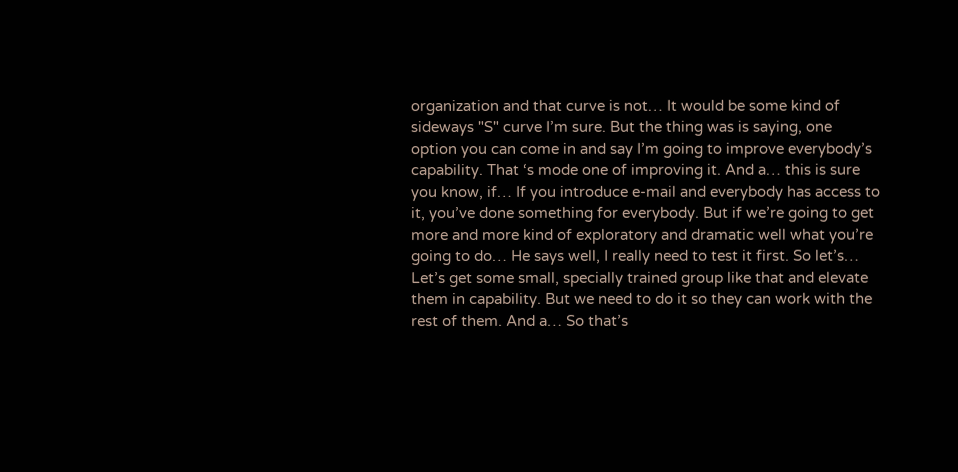organization and that curve is not… It would be some kind of sideways "S" curve I’m sure. But the thing was is saying, one option you can come in and say I’m going to improve everybody’s capability. That ‘s mode one of improving it. And a… this is sure you know, if… If you introduce e-mail and everybody has access to it, you’ve done something for everybody. But if we’re going to get more and more kind of exploratory and dramatic well what you’re going to do… He says well, I really need to test it first. So let’s… Let’s get some small, specially trained group like that and elevate them in capability. But we need to do it so they can work with the rest of them. And a… So that’s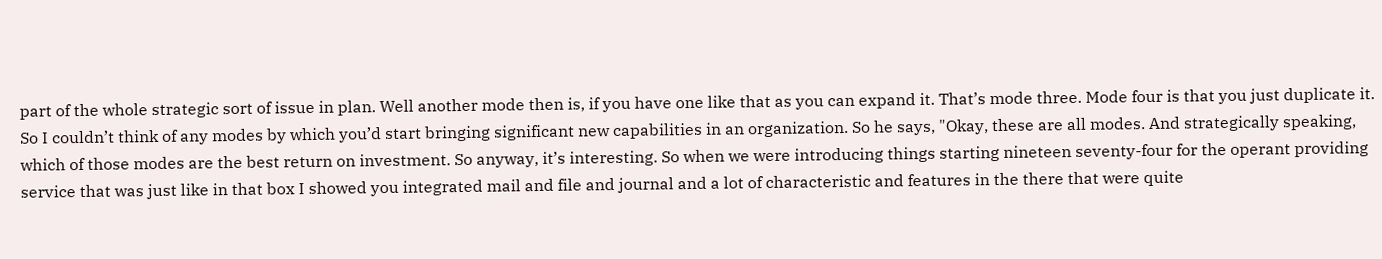part of the whole strategic sort of issue in plan. Well another mode then is, if you have one like that as you can expand it. That’s mode three. Mode four is that you just duplicate it. So I couldn’t think of any modes by which you’d start bringing significant new capabilities in an organization. So he says, "Okay, these are all modes. And strategically speaking, which of those modes are the best return on investment. So anyway, it’s interesting. So when we were introducing things starting nineteen seventy-four for the operant providing service that was just like in that box I showed you integrated mail and file and journal and a lot of characteristic and features in the there that were quite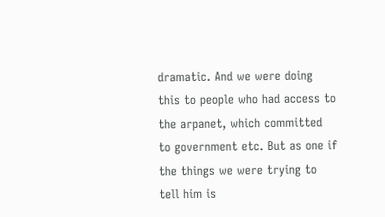dramatic. And we were doing this to people who had access to the arpanet, which committed to government etc. But as one if the things we were trying to tell him is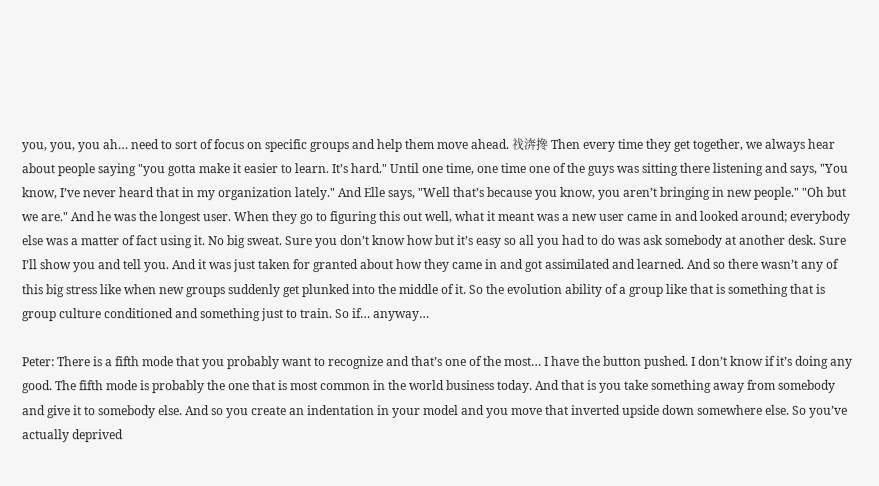you, you, you ah… need to sort of focus on specific groups and help them move ahead. 䄀渀搀 Then every time they get together, we always hear about people saying "you gotta make it easier to learn. It’s hard." Until one time, one time one of the guys was sitting there listening and says, "You know, I’ve never heard that in my organization lately." And Elle says, "Well that’s because you know, you aren’t bringing in new people." "Oh but we are." And he was the longest user. When they go to figuring this out well, what it meant was a new user came in and looked around; everybody else was a matter of fact using it. No big sweat. Sure you don’t know how but it’s easy so all you had to do was ask somebody at another desk. Sure I’ll show you and tell you. And it was just taken for granted about how they came in and got assimilated and learned. And so there wasn’t any of this big stress like when new groups suddenly get plunked into the middle of it. So the evolution ability of a group like that is something that is group culture conditioned and something just to train. So if… anyway…

Peter: There is a fifth mode that you probably want to recognize and that’s one of the most… I have the button pushed. I don’t know if it’s doing any good. The fifth mode is probably the one that is most common in the world business today. And that is you take something away from somebody and give it to somebody else. And so you create an indentation in your model and you move that inverted upside down somewhere else. So you’ve actually deprived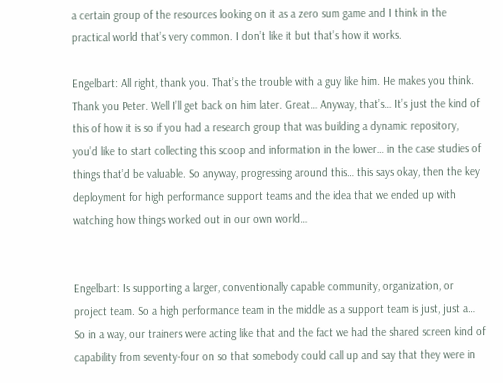a certain group of the resources looking on it as a zero sum game and I think in the practical world that’s very common. I don’t like it but that’s how it works.

Engelbart: All right, thank you. That’s the trouble with a guy like him. He makes you think. Thank you Peter. Well I’ll get back on him later. Great… Anyway, that’s… It’s just the kind of this of how it is so if you had a research group that was building a dynamic repository, you’d like to start collecting this scoop and information in the lower… in the case studies of things that’d be valuable. So anyway, progressing around this… this says okay, then the key deployment for high performance support teams and the idea that we ended up with watching how things worked out in our own world…


Engelbart: Is supporting a larger, conventionally capable community, organization, or project team. So a high performance team in the middle as a support team is just, just a… So in a way, our trainers were acting like that and the fact we had the shared screen kind of capability from seventy-four on so that somebody could call up and say that they were in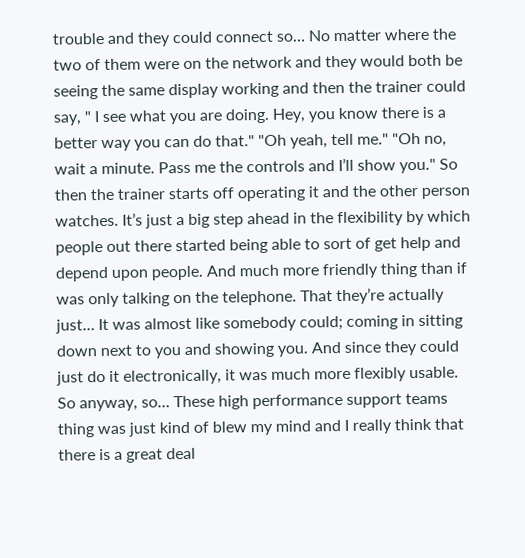trouble and they could connect so… No matter where the two of them were on the network and they would both be seeing the same display working and then the trainer could say, " I see what you are doing. Hey, you know there is a better way you can do that." "Oh yeah, tell me." "Oh no, wait a minute. Pass me the controls and I’ll show you." So then the trainer starts off operating it and the other person watches. It’s just a big step ahead in the flexibility by which people out there started being able to sort of get help and depend upon people. And much more friendly thing than if was only talking on the telephone. That they’re actually just… It was almost like somebody could; coming in sitting down next to you and showing you. And since they could just do it electronically, it was much more flexibly usable. So anyway, so… These high performance support teams thing was just kind of blew my mind and I really think that there is a great deal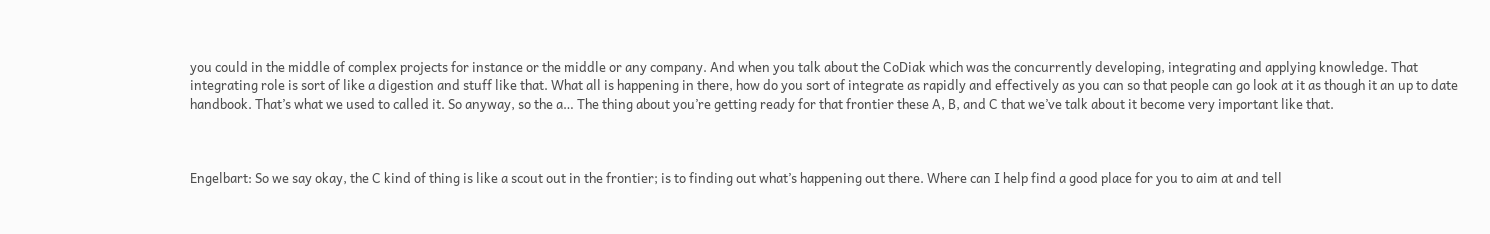you could in the middle of complex projects for instance or the middle or any company. And when you talk about the CoDiak which was the concurrently developing, integrating and applying knowledge. That integrating role is sort of like a digestion and stuff like that. What all is happening in there, how do you sort of integrate as rapidly and effectively as you can so that people can go look at it as though it an up to date handbook. That’s what we used to called it. So anyway, so the a… The thing about you’re getting ready for that frontier these A, B, and C that we’ve talk about it become very important like that.



Engelbart: So we say okay, the C kind of thing is like a scout out in the frontier; is to finding out what’s happening out there. Where can I help find a good place for you to aim at and tell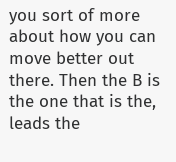you sort of more about how you can move better out there. Then the B is the one that is the, leads the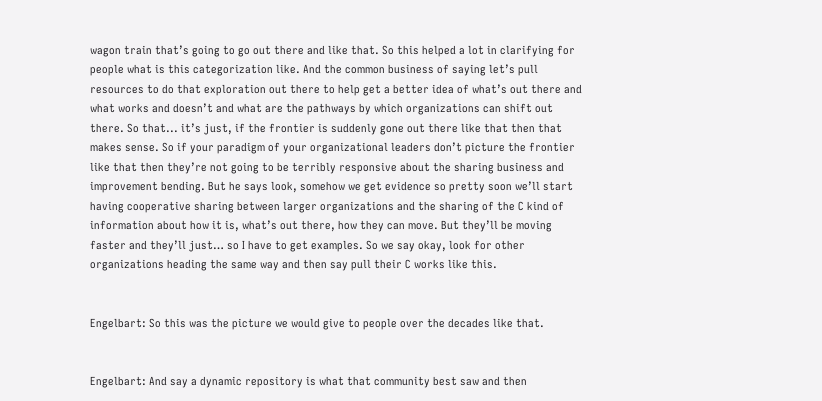wagon train that’s going to go out there and like that. So this helped a lot in clarifying for people what is this categorization like. And the common business of saying let’s pull resources to do that exploration out there to help get a better idea of what’s out there and what works and doesn’t and what are the pathways by which organizations can shift out there. So that... it’s just, if the frontier is suddenly gone out there like that then that makes sense. So if your paradigm of your organizational leaders don’t picture the frontier like that then they’re not going to be terribly responsive about the sharing business and improvement bending. But he says look, somehow we get evidence so pretty soon we’ll start having cooperative sharing between larger organizations and the sharing of the C kind of information about how it is, what’s out there, how they can move. But they’ll be moving faster and they’ll just… so I have to get examples. So we say okay, look for other organizations heading the same way and then say pull their C works like this.


Engelbart: So this was the picture we would give to people over the decades like that.


Engelbart: And say a dynamic repository is what that community best saw and then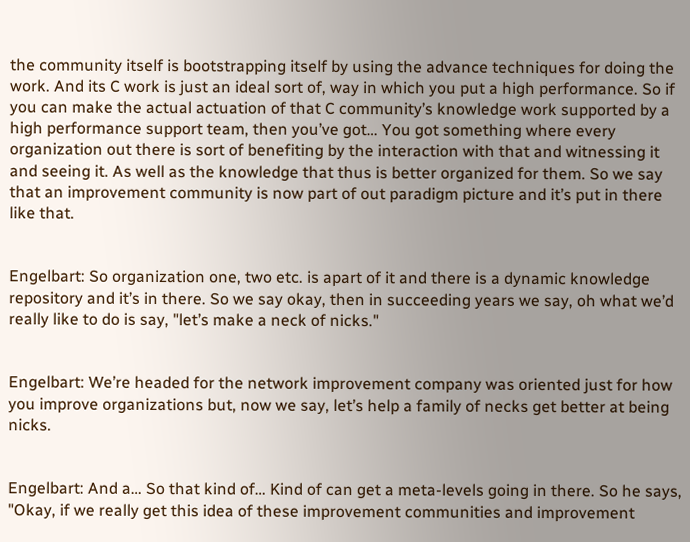the community itself is bootstrapping itself by using the advance techniques for doing the work. And its C work is just an ideal sort of, way in which you put a high performance. So if you can make the actual actuation of that C community’s knowledge work supported by a high performance support team, then you’ve got… You got something where every organization out there is sort of benefiting by the interaction with that and witnessing it and seeing it. As well as the knowledge that thus is better organized for them. So we say that an improvement community is now part of out paradigm picture and it’s put in there like that.


Engelbart: So organization one, two etc. is apart of it and there is a dynamic knowledge repository and it’s in there. So we say okay, then in succeeding years we say, oh what we’d really like to do is say, "let’s make a neck of nicks."


Engelbart: We’re headed for the network improvement company was oriented just for how you improve organizations but, now we say, let’s help a family of necks get better at being nicks.


Engelbart: And a… So that kind of… Kind of can get a meta-levels going in there. So he says, "Okay, if we really get this idea of these improvement communities and improvement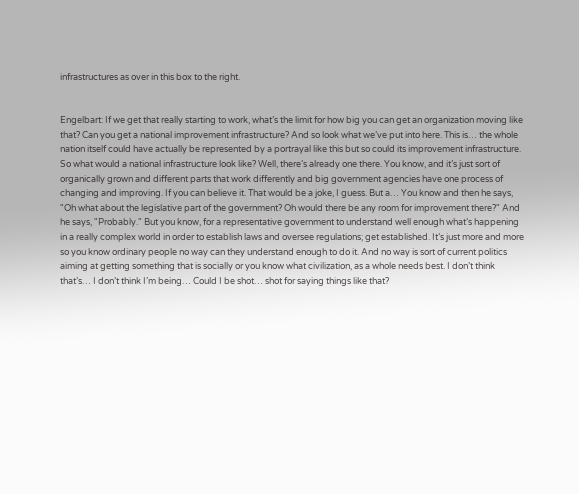infrastructures as over in this box to the right.


Engelbart: If we get that really starting to work, what’s the limit for how big you can get an organization moving like that? Can you get a national improvement infrastructure? And so look what we’ve put into here. This is… the whole nation itself could have actually be represented by a portrayal like this but so could its improvement infrastructure. So what would a national infrastructure look like? Well, there’s already one there. You know, and it’s just sort of organically grown and different parts that work differently and big government agencies have one process of changing and improving. If you can believe it. That would be a joke, I guess. But a… You know and then he says, "Oh what about the legislative part of the government? Oh would there be any room for improvement there?" And he says, "Probably." But you know, for a representative government to understand well enough what’s happening in a really complex world in order to establish laws and oversee regulations; get established. It’s just more and more so you know ordinary people no way can they understand enough to do it. And no way is sort of current politics aiming at getting something that is socially or you know what civilization, as a whole needs best. I don’t think that’s… I don’t think I’m being… Could I be shot… shot for saying things like that?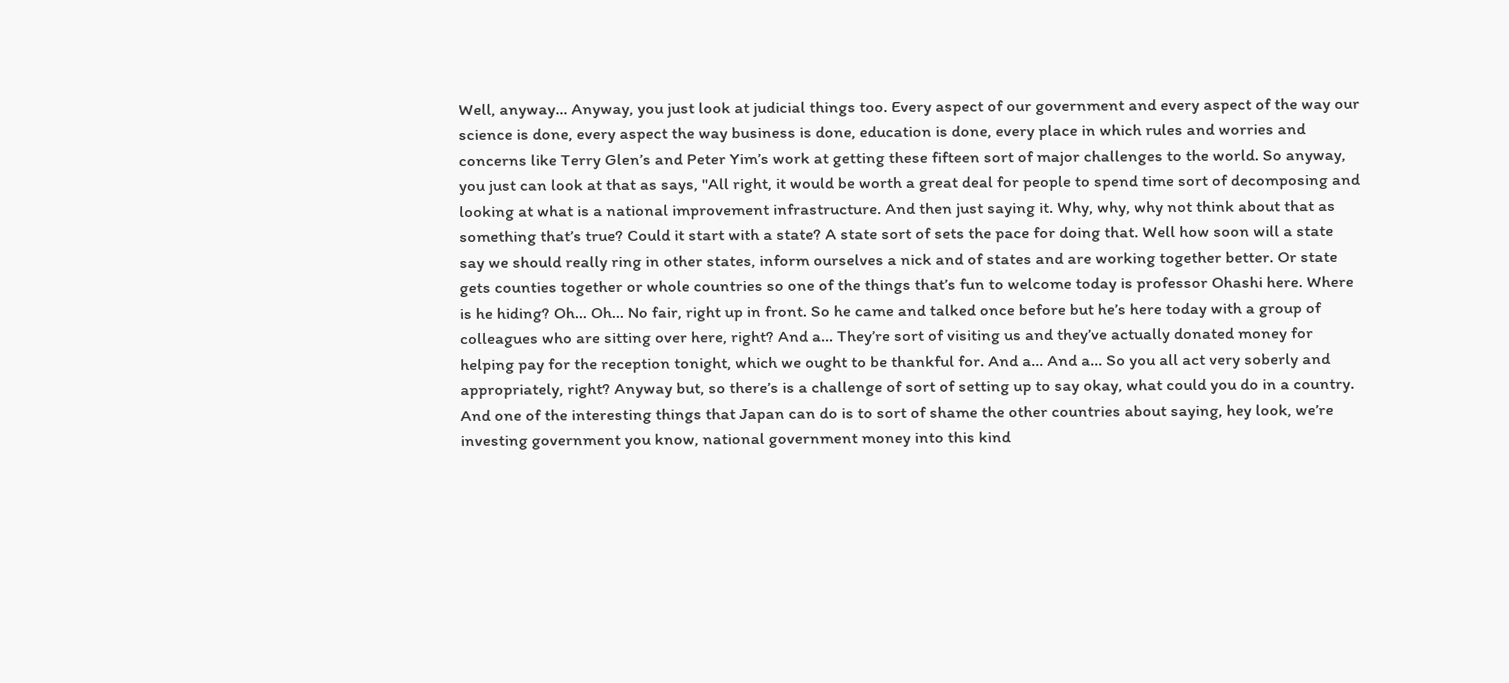Well, anyway… Anyway, you just look at judicial things too. Every aspect of our government and every aspect of the way our science is done, every aspect the way business is done, education is done, every place in which rules and worries and concerns like Terry Glen’s and Peter Yim’s work at getting these fifteen sort of major challenges to the world. So anyway, you just can look at that as says, "All right, it would be worth a great deal for people to spend time sort of decomposing and looking at what is a national improvement infrastructure. And then just saying it. Why, why, why not think about that as something that’s true? Could it start with a state? A state sort of sets the pace for doing that. Well how soon will a state say we should really ring in other states, inform ourselves a nick and of states and are working together better. Or state gets counties together or whole countries so one of the things that’s fun to welcome today is professor Ohashi here. Where is he hiding? Oh… Oh… No fair, right up in front. So he came and talked once before but he’s here today with a group of colleagues who are sitting over here, right? And a… They’re sort of visiting us and they’ve actually donated money for helping pay for the reception tonight, which we ought to be thankful for. And a… And a… So you all act very soberly and appropriately, right? Anyway but, so there’s is a challenge of sort of setting up to say okay, what could you do in a country. And one of the interesting things that Japan can do is to sort of shame the other countries about saying, hey look, we’re investing government you know, national government money into this kind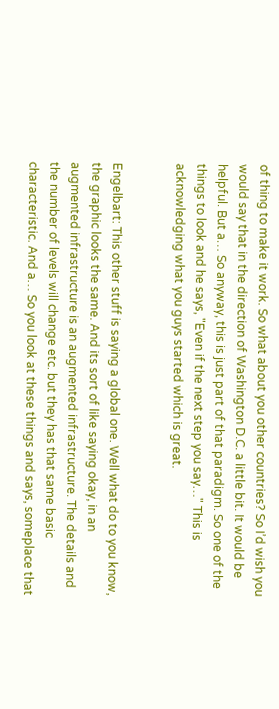of thing to make it work. So what about you other countries? So I’d wish you would say that in the direction of Washington D.C. a little bit. It would be helpful. But a… So anyway, this is just part of that paradigm. So one of the things to look and he says, "Even if the next step you say…" This is acknowledging what you guys started which is great.


Engelbart: This other stuff is saying a global one. Well what do to you know, the graphic looks the same. And its sort of like saying okay, in an augmented infrastructure is an augmented infrastructure. The details and the number of levels will change etc. but they has that same basic characteristic. And a… So you look at these things and says, someplace that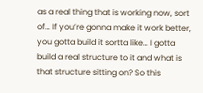as a real thing that is working now, sort of… If you’re gonna make it work better, you gotta build it sortta like… I gotta build a real structure to it and what is that structure sitting on? So this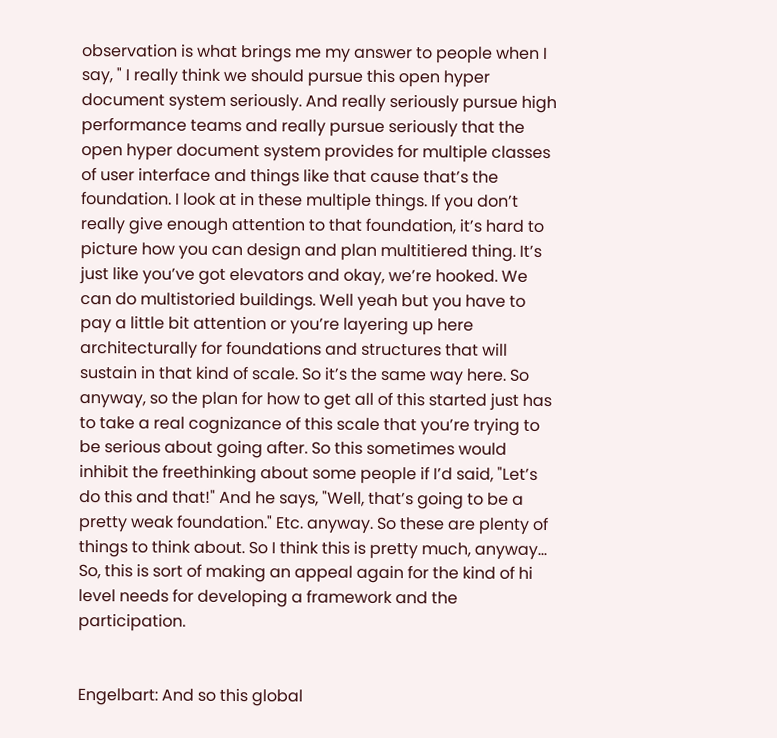observation is what brings me my answer to people when I say, " I really think we should pursue this open hyper document system seriously. And really seriously pursue high performance teams and really pursue seriously that the open hyper document system provides for multiple classes of user interface and things like that cause that’s the foundation. I look at in these multiple things. If you don’t really give enough attention to that foundation, it’s hard to picture how you can design and plan multitiered thing. It’s just like you’ve got elevators and okay, we’re hooked. We can do multistoried buildings. Well yeah but you have to pay a little bit attention or you’re layering up here architecturally for foundations and structures that will sustain in that kind of scale. So it’s the same way here. So anyway, so the plan for how to get all of this started just has to take a real cognizance of this scale that you’re trying to be serious about going after. So this sometimes would inhibit the freethinking about some people if I’d said, "Let’s do this and that!" And he says, "Well, that’s going to be a pretty weak foundation." Etc. anyway. So these are plenty of things to think about. So I think this is pretty much, anyway… So, this is sort of making an appeal again for the kind of hi level needs for developing a framework and the participation.


Engelbart: And so this global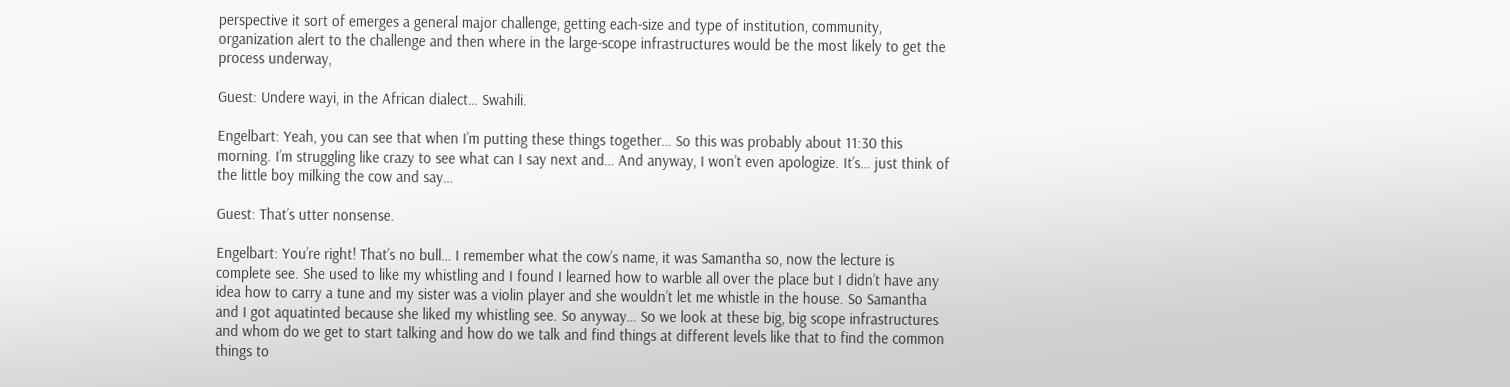perspective it sort of emerges a general major challenge, getting each-size and type of institution, community, organization alert to the challenge and then where in the large-scope infrastructures would be the most likely to get the process underway,

Guest: Undere wayi, in the African dialect… Swahili.

Engelbart: Yeah, you can see that when I’m putting these things together… So this was probably about 11:30 this morning. I’m struggling like crazy to see what can I say next and… And anyway, I won’t even apologize. It’s… just think of the little boy milking the cow and say…

Guest: That’s utter nonsense.

Engelbart: You’re right! That’s no bull… I remember what the cow’s name, it was Samantha so, now the lecture is complete see. She used to like my whistling and I found I learned how to warble all over the place but I didn’t have any idea how to carry a tune and my sister was a violin player and she wouldn’t let me whistle in the house. So Samantha and I got aquatinted because she liked my whistling see. So anyway… So we look at these big, big scope infrastructures and whom do we get to start talking and how do we talk and find things at different levels like that to find the common things to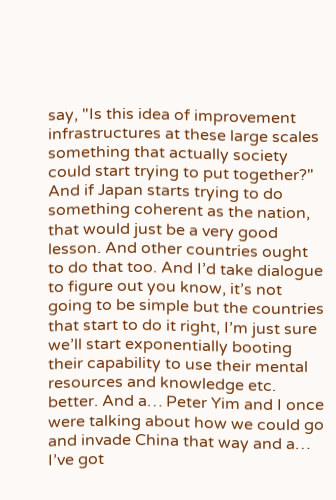say, "Is this idea of improvement infrastructures at these large scales something that actually society could start trying to put together?" And if Japan starts trying to do something coherent as the nation, that would just be a very good lesson. And other countries ought to do that too. And I’d take dialogue to figure out you know, it’s not going to be simple but the countries that start to do it right, I’m just sure we’ll start exponentially booting their capability to use their mental resources and knowledge etc. better. And a… Peter Yim and I once were talking about how we could go and invade China that way and a… I’ve got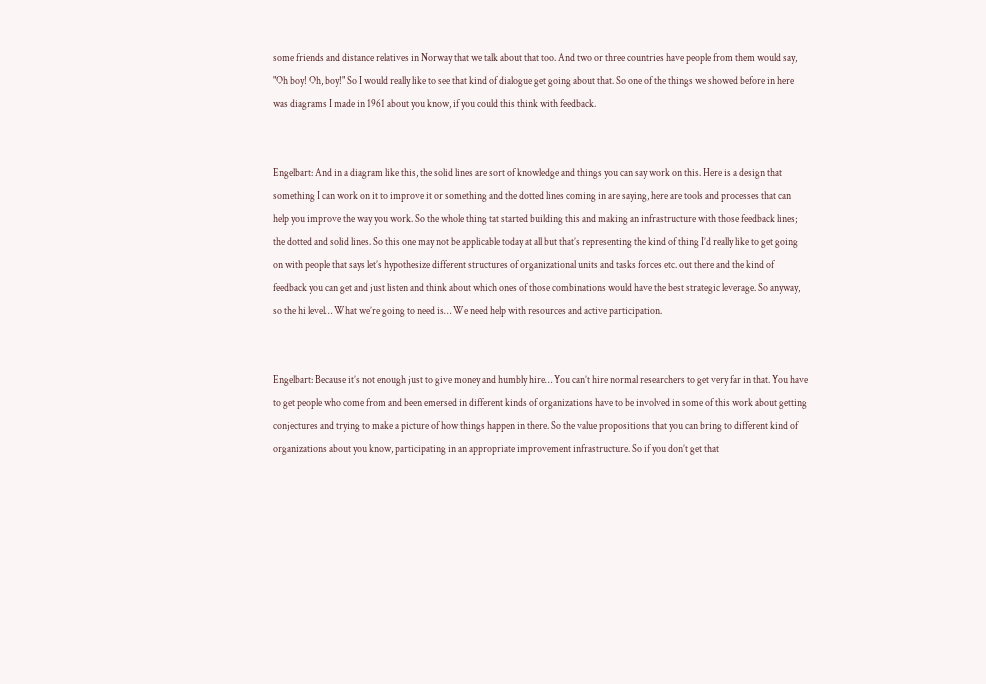some friends and distance relatives in Norway that we talk about that too. And two or three countries have people from them would say, "Oh boy! Oh, boy!" So I would really like to see that kind of dialogue get going about that. So one of the things we showed before in here was diagrams I made in 1961 about you know, if you could this think with feedback.


Engelbart: And in a diagram like this, the solid lines are sort of knowledge and things you can say work on this. Here is a design that something I can work on it to improve it or something and the dotted lines coming in are saying, here are tools and processes that can help you improve the way you work. So the whole thing tat started building this and making an infrastructure with those feedback lines; the dotted and solid lines. So this one may not be applicable today at all but that’s representing the kind of thing I’d really like to get going on with people that says let’s hypothesize different structures of organizational units and tasks forces etc. out there and the kind of feedback you can get and just listen and think about which ones of those combinations would have the best strategic leverage. So anyway, so the hi level… What we’re going to need is… We need help with resources and active participation.


Engelbart: Because it’s not enough just to give money and humbly hire… You can’t hire normal researchers to get very far in that. You have to get people who come from and been emersed in different kinds of organizations have to be involved in some of this work about getting conjectures and trying to make a picture of how things happen in there. So the value propositions that you can bring to different kind of organizations about you know, participating in an appropriate improvement infrastructure. So if you don’t get that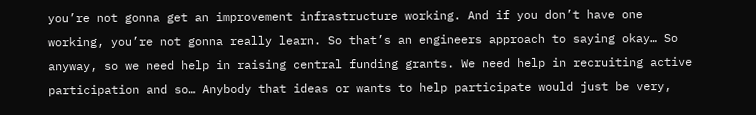you’re not gonna get an improvement infrastructure working. And if you don’t have one working, you’re not gonna really learn. So that’s an engineers approach to saying okay… So anyway, so we need help in raising central funding grants. We need help in recruiting active participation and so… Anybody that ideas or wants to help participate would just be very,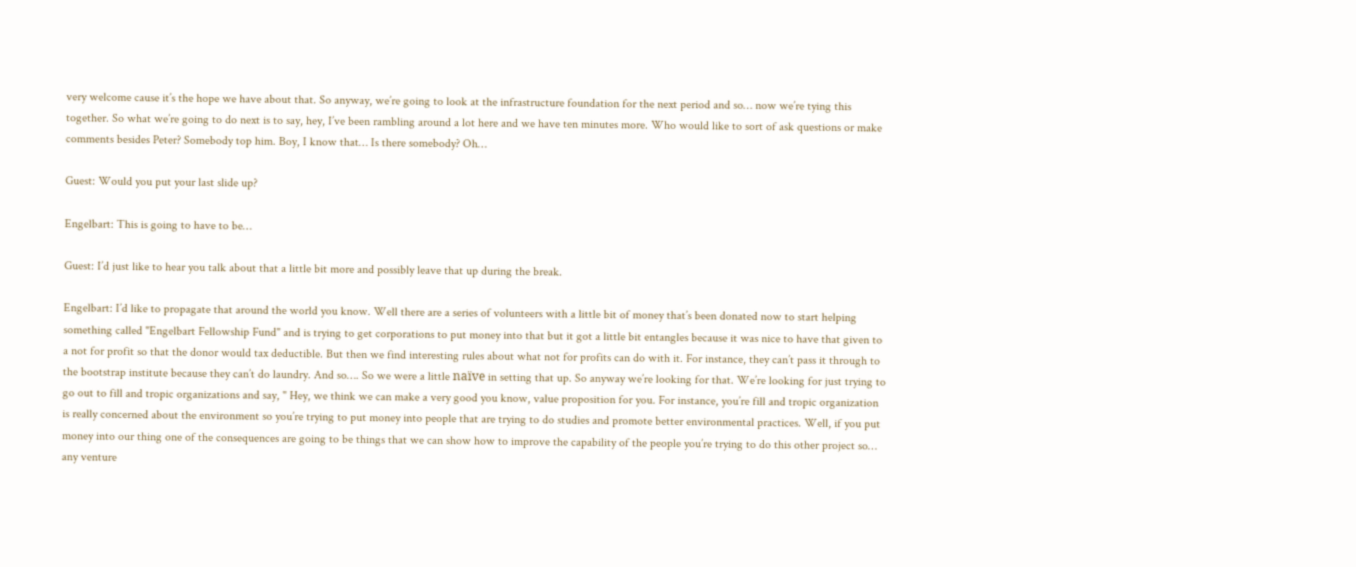very welcome cause it’s the hope we have about that. So anyway, we’re going to look at the infrastructure foundation for the next period and so… now we’re tying this together. So what we’re going to do next is to say, hey, I’ve been rambling around a lot here and we have ten minutes more. Who would like to sort of ask questions or make comments besides Peter? Somebody top him. Boy, I know that… Is there somebody? Oh…

Guest: Would you put your last slide up?

Engelbart: This is going to have to be…

Guest: I’d just like to hear you talk about that a little bit more and possibly leave that up during the break.

Engelbart: I’d like to propagate that around the world you know. Well there are a series of volunteers with a little bit of money that’s been donated now to start helping something called "Engelbart Fellowship Fund" and is trying to get corporations to put money into that but it got a little bit entangles because it was nice to have that given to a not for profit so that the donor would tax deductible. But then we find interesting rules about what not for profits can do with it. For instance, they can’t pass it through to the bootstrap institute because they can’t do laundry. And so…. So we were a little naïve in setting that up. So anyway we’re looking for that. We’re looking for just trying to go out to fill and tropic organizations and say, " Hey, we think we can make a very good you know, value proposition for you. For instance, you’re fill and tropic organization is really concerned about the environment so you’re trying to put money into people that are trying to do studies and promote better environmental practices. Well, if you put money into our thing one of the consequences are going to be things that we can show how to improve the capability of the people you’re trying to do this other project so… any venture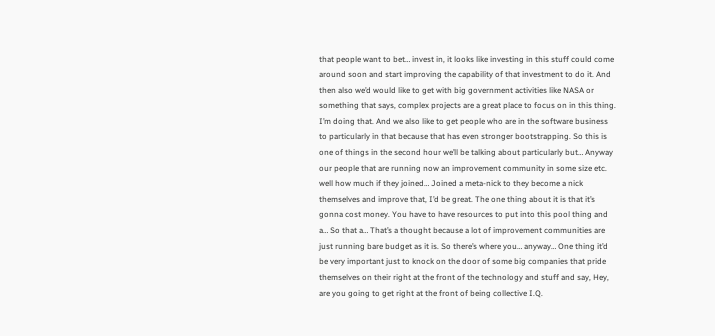that people want to bet… invest in, it looks like investing in this stuff could come around soon and start improving the capability of that investment to do it. And then also we’d would like to get with big government activities like NASA or something that says, complex projects are a great place to focus on in this thing. I’m doing that. And we also like to get people who are in the software business to particularly in that because that has even stronger bootstrapping. So this is one of things in the second hour we’ll be talking about particularly but… Anyway our people that are running now an improvement community in some size etc. well how much if they joined… Joined a meta-nick to they become a nick themselves and improve that, I’d be great. The one thing about it is that it’s gonna cost money. You have to have resources to put into this pool thing and a… So that a… That’s a thought because a lot of improvement communities are just running bare budget as it is. So there’s where you… anyway… One thing it’d be very important just to knock on the door of some big companies that pride themselves on their right at the front of the technology and stuff and say, Hey, are you going to get right at the front of being collective I.Q.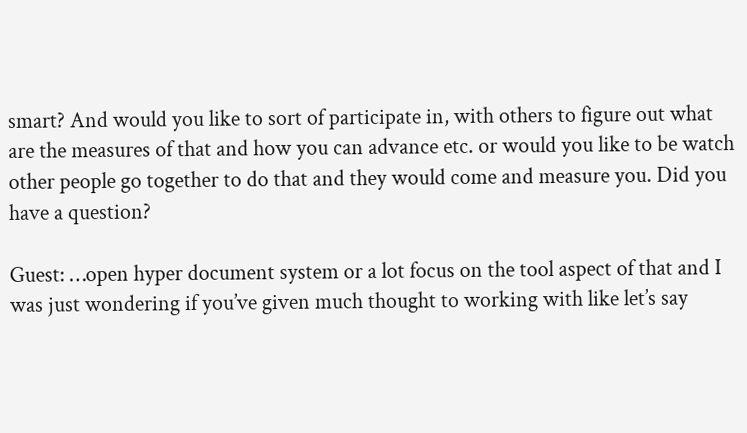smart? And would you like to sort of participate in, with others to figure out what are the measures of that and how you can advance etc. or would you like to be watch other people go together to do that and they would come and measure you. Did you have a question?

Guest: …open hyper document system or a lot focus on the tool aspect of that and I was just wondering if you’ve given much thought to working with like let’s say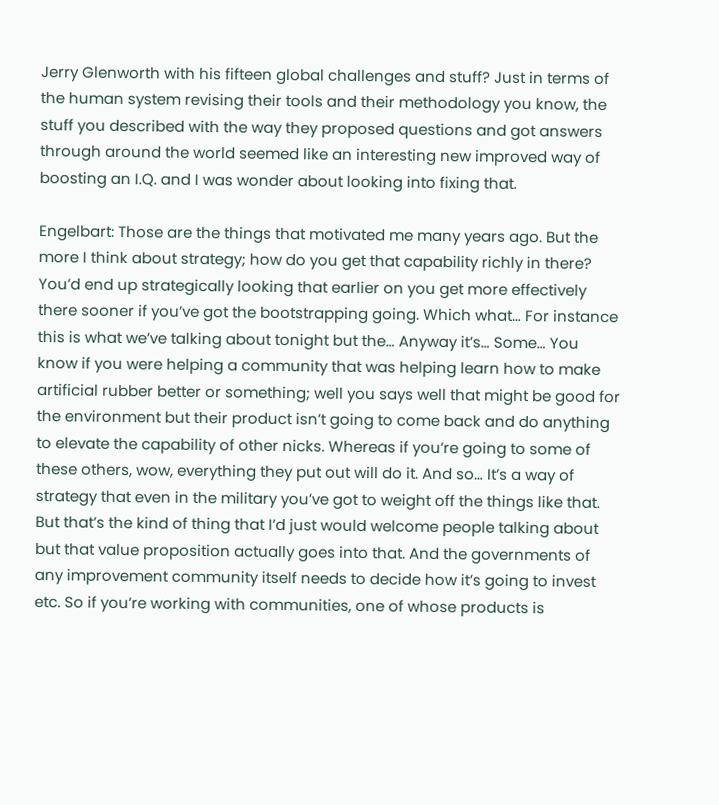Jerry Glenworth with his fifteen global challenges and stuff? Just in terms of the human system revising their tools and their methodology you know, the stuff you described with the way they proposed questions and got answers through around the world seemed like an interesting new improved way of boosting an I.Q. and I was wonder about looking into fixing that.

Engelbart: Those are the things that motivated me many years ago. But the more I think about strategy; how do you get that capability richly in there? You’d end up strategically looking that earlier on you get more effectively there sooner if you’ve got the bootstrapping going. Which what… For instance this is what we’ve talking about tonight but the… Anyway it’s… Some… You know if you were helping a community that was helping learn how to make artificial rubber better or something; well you says well that might be good for the environment but their product isn’t going to come back and do anything to elevate the capability of other nicks. Whereas if you’re going to some of these others, wow, everything they put out will do it. And so… It’s a way of strategy that even in the military you’ve got to weight off the things like that. But that’s the kind of thing that I’d just would welcome people talking about but that value proposition actually goes into that. And the governments of any improvement community itself needs to decide how it’s going to invest etc. So if you’re working with communities, one of whose products is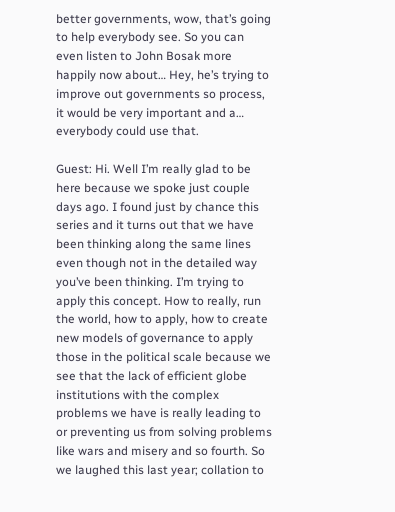better governments, wow, that’s going to help everybody see. So you can even listen to John Bosak more happily now about… Hey, he’s trying to improve out governments so process, it would be very important and a… everybody could use that.

Guest: Hi. Well I’m really glad to be here because we spoke just couple days ago. I found just by chance this series and it turns out that we have been thinking along the same lines even though not in the detailed way you’ve been thinking. I’m trying to apply this concept. How to really, run the world, how to apply, how to create new models of governance to apply those in the political scale because we see that the lack of efficient globe institutions with the complex problems we have is really leading to or preventing us from solving problems like wars and misery and so fourth. So we laughed this last year; collation to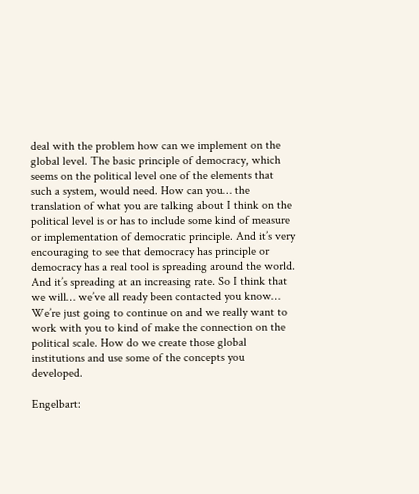deal with the problem how can we implement on the global level. The basic principle of democracy, which seems on the political level one of the elements that such a system, would need. How can you… the translation of what you are talking about I think on the political level is or has to include some kind of measure or implementation of democratic principle. And it’s very encouraging to see that democracy has principle or democracy has a real tool is spreading around the world. And it’s spreading at an increasing rate. So I think that we will… we’ve all ready been contacted you know… We’re just going to continue on and we really want to work with you to kind of make the connection on the political scale. How do we create those global institutions and use some of the concepts you developed.

Engelbart: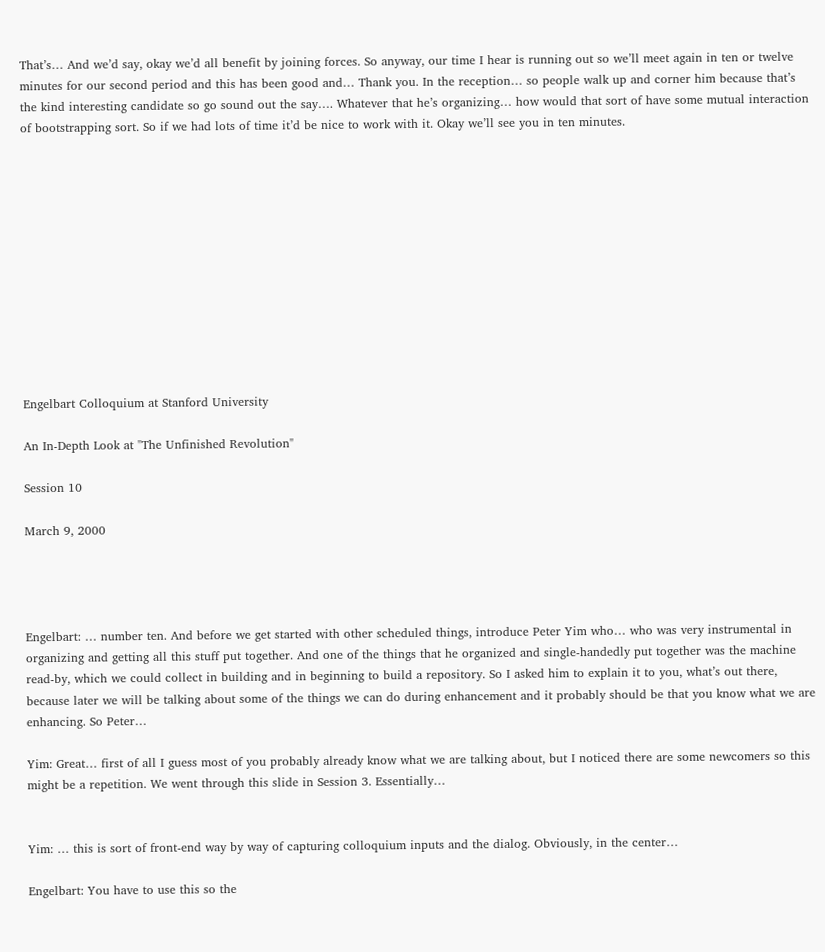That’s… And we’d say, okay we’d all benefit by joining forces. So anyway, our time I hear is running out so we’ll meet again in ten or twelve minutes for our second period and this has been good and… Thank you. In the reception… so people walk up and corner him because that’s the kind interesting candidate so go sound out the say…. Whatever that he’s organizing… how would that sort of have some mutual interaction of bootstrapping sort. So if we had lots of time it’d be nice to work with it. Okay we’ll see you in ten minutes.












Engelbart Colloquium at Stanford University

An In-Depth Look at "The Unfinished Revolution"

Session 10

March 9, 2000




Engelbart: … number ten. And before we get started with other scheduled things, introduce Peter Yim who… who was very instrumental in organizing and getting all this stuff put together. And one of the things that he organized and single-handedly put together was the machine read-by, which we could collect in building and in beginning to build a repository. So I asked him to explain it to you, what’s out there, because later we will be talking about some of the things we can do during enhancement and it probably should be that you know what we are enhancing. So Peter…

Yim: Great… first of all I guess most of you probably already know what we are talking about, but I noticed there are some newcomers so this might be a repetition. We went through this slide in Session 3. Essentially…


Yim: … this is sort of front-end way by way of capturing colloquium inputs and the dialog. Obviously, in the center…

Engelbart: You have to use this so the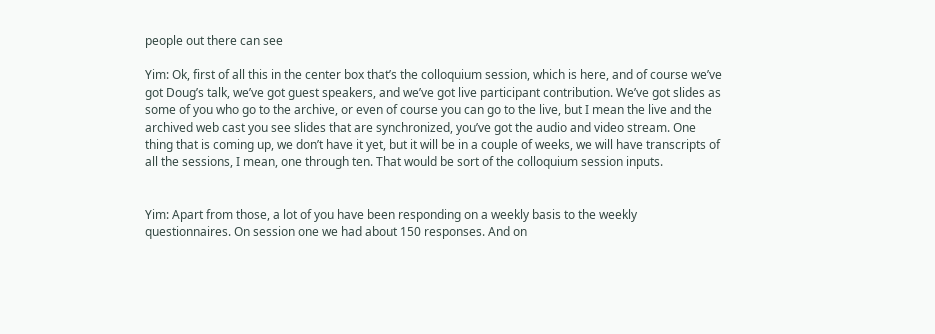people out there can see

Yim: Ok, first of all this in the center box that’s the colloquium session, which is here, and of course we’ve got Doug’s talk, we’ve got guest speakers, and we’ve got live participant contribution. We’ve got slides as some of you who go to the archive, or even of course you can go to the live, but I mean the live and the archived web cast you see slides that are synchronized, you’ve got the audio and video stream. One thing that is coming up, we don’t have it yet, but it will be in a couple of weeks, we will have transcripts of all the sessions, I mean, one through ten. That would be sort of the colloquium session inputs.


Yim: Apart from those, a lot of you have been responding on a weekly basis to the weekly questionnaires. On session one we had about 150 responses. And on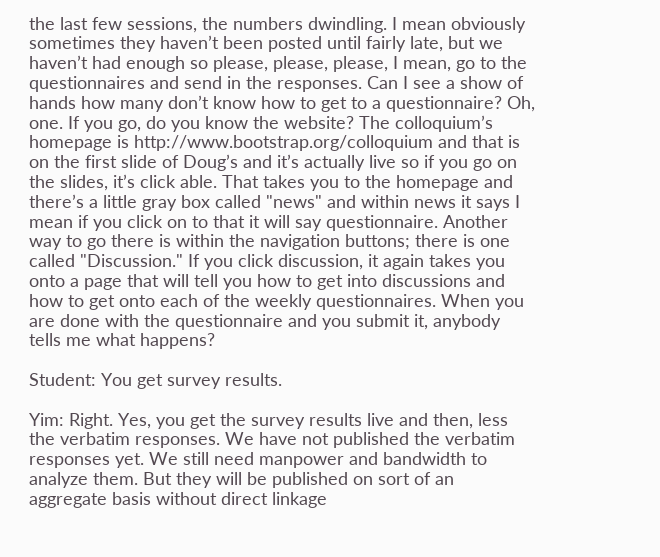the last few sessions, the numbers dwindling. I mean obviously sometimes they haven’t been posted until fairly late, but we haven’t had enough so please, please, please, I mean, go to the questionnaires and send in the responses. Can I see a show of hands how many don’t know how to get to a questionnaire? Oh, one. If you go, do you know the website? The colloquium’s homepage is http://www.bootstrap.org/colloquium and that is on the first slide of Doug’s and it’s actually live so if you go on the slides, it’s click able. That takes you to the homepage and there’s a little gray box called "news" and within news it says I mean if you click on to that it will say questionnaire. Another way to go there is within the navigation buttons; there is one called "Discussion." If you click discussion, it again takes you onto a page that will tell you how to get into discussions and how to get onto each of the weekly questionnaires. When you are done with the questionnaire and you submit it, anybody tells me what happens?

Student: You get survey results.

Yim: Right. Yes, you get the survey results live and then, less the verbatim responses. We have not published the verbatim responses yet. We still need manpower and bandwidth to analyze them. But they will be published on sort of an aggregate basis without direct linkage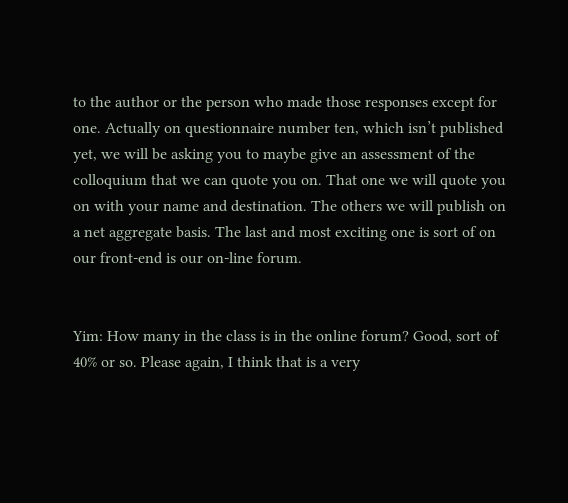to the author or the person who made those responses except for one. Actually on questionnaire number ten, which isn’t published yet, we will be asking you to maybe give an assessment of the colloquium that we can quote you on. That one we will quote you on with your name and destination. The others we will publish on a net aggregate basis. The last and most exciting one is sort of on our front-end is our on-line forum.


Yim: How many in the class is in the online forum? Good, sort of 40% or so. Please again, I think that is a very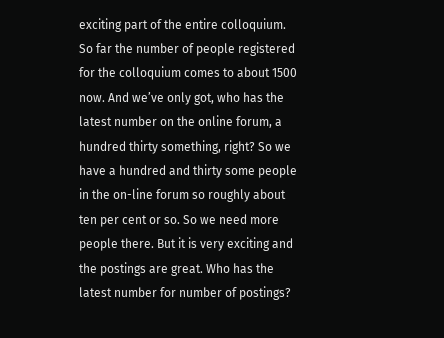exciting part of the entire colloquium. So far the number of people registered for the colloquium comes to about 1500 now. And we’ve only got, who has the latest number on the online forum, a hundred thirty something, right? So we have a hundred and thirty some people in the on-line forum so roughly about ten per cent or so. So we need more people there. But it is very exciting and the postings are great. Who has the latest number for number of postings?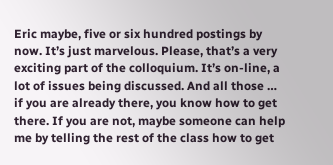Eric maybe, five or six hundred postings by now. It’s just marvelous. Please, that’s a very exciting part of the colloquium. It’s on-line, a lot of issues being discussed. And all those … if you are already there, you know how to get there. If you are not, maybe someone can help me by telling the rest of the class how to get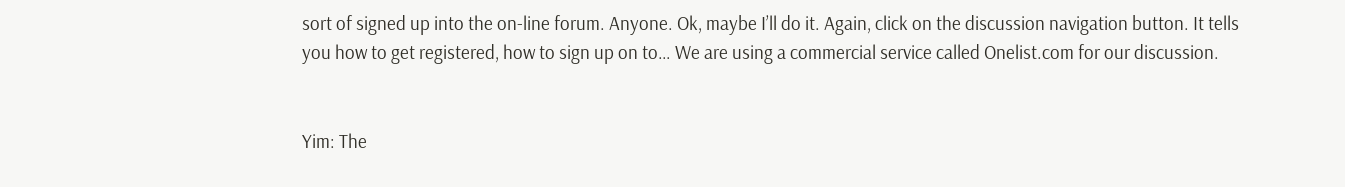sort of signed up into the on-line forum. Anyone. Ok, maybe I’ll do it. Again, click on the discussion navigation button. It tells you how to get registered, how to sign up on to… We are using a commercial service called Onelist.com for our discussion.


Yim: The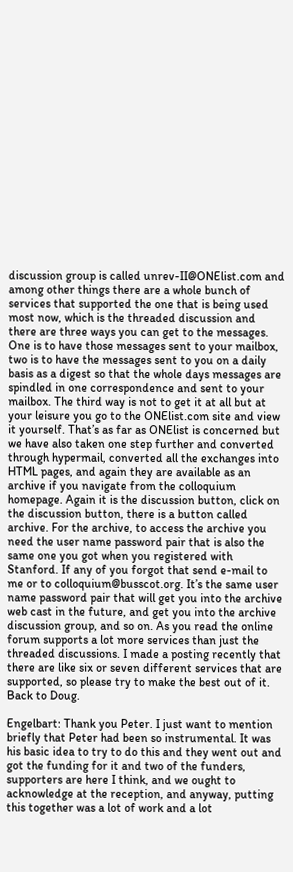discussion group is called unrev-II@ONElist.com and among other things there are a whole bunch of services that supported the one that is being used most now, which is the threaded discussion and there are three ways you can get to the messages. One is to have those messages sent to your mailbox, two is to have the messages sent to you on a daily basis as a digest so that the whole days messages are spindled in one correspondence and sent to your mailbox. The third way is not to get it at all but at your leisure you go to the ONElist.com site and view it yourself. That’s as far as ONElist is concerned but we have also taken one step further and converted through hypermail, converted all the exchanges into HTML pages, and again they are available as an archive if you navigate from the colloquium homepage. Again it is the discussion button, click on the discussion button, there is a button called archive. For the archive, to access the archive you need the user name password pair that is also the same one you got when you registered with Stanford. If any of you forgot that send e-mail to me or to colloquium@busscot.org. It’s the same user name password pair that will get you into the archive web cast in the future, and get you into the archive discussion group, and so on. As you read the online forum supports a lot more services than just the threaded discussions. I made a posting recently that there are like six or seven different services that are supported, so please try to make the best out of it. Back to Doug.

Engelbart: Thank you Peter. I just want to mention briefly that Peter had been so instrumental. It was his basic idea to try to do this and they went out and got the funding for it and two of the funders, supporters are here I think, and we ought to acknowledge at the reception, and anyway, putting this together was a lot of work and a lot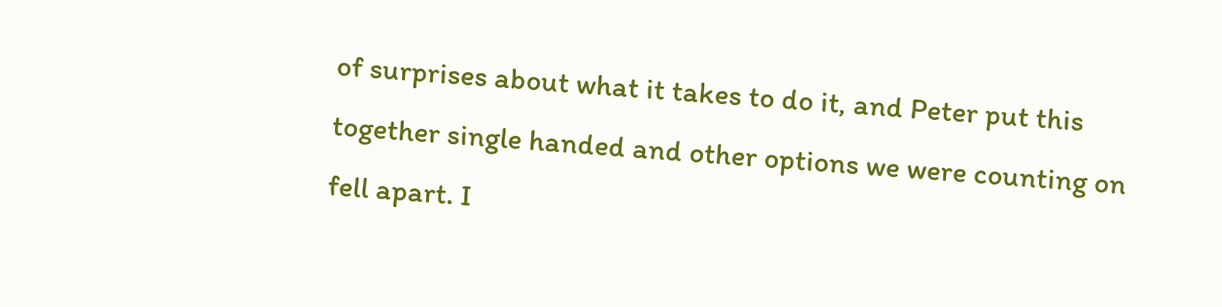of surprises about what it takes to do it, and Peter put this together single handed and other options we were counting on fell apart. I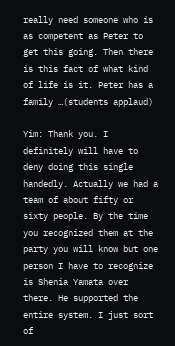really need someone who is as competent as Peter to get this going. Then there is this fact of what kind of life is it. Peter has a family …(students applaud)

Yim: Thank you. I definitely will have to deny doing this single handedly. Actually we had a team of about fifty or sixty people. By the time you recognized them at the party you will know but one person I have to recognize is Shenia Yamata over there. He supported the entire system. I just sort of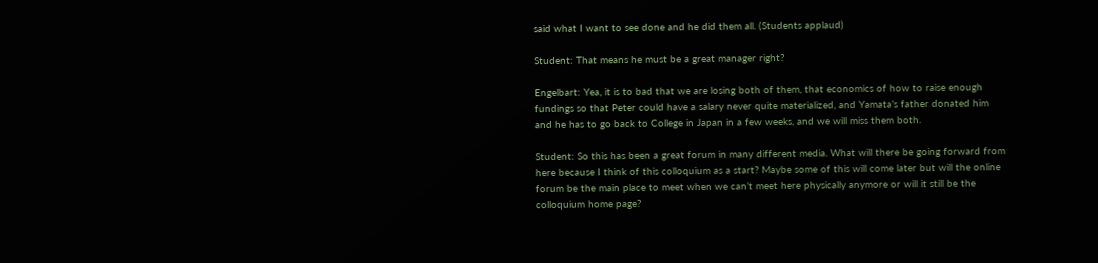said what I want to see done and he did them all. (Students applaud)

Student: That means he must be a great manager right?

Engelbart: Yea, it is to bad that we are losing both of them, that economics of how to raise enough fundings so that Peter could have a salary never quite materialized, and Yamata’s father donated him and he has to go back to College in Japan in a few weeks, and we will miss them both.

Student: So this has been a great forum in many different media. What will there be going forward from here because I think of this colloquium as a start? Maybe some of this will come later but will the online forum be the main place to meet when we can’t meet here physically anymore or will it still be the colloquium home page?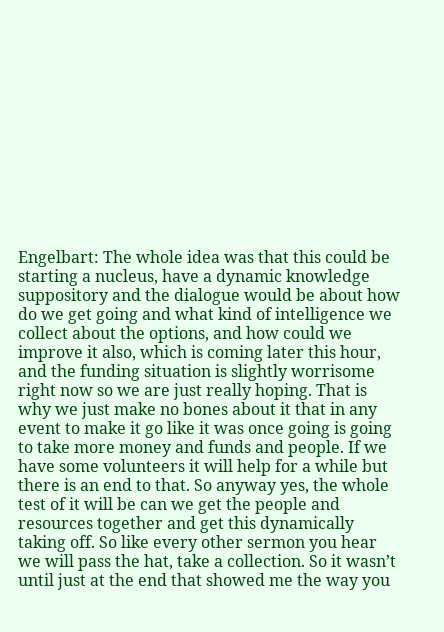Engelbart: The whole idea was that this could be starting a nucleus, have a dynamic knowledge suppository and the dialogue would be about how do we get going and what kind of intelligence we collect about the options, and how could we improve it also, which is coming later this hour, and the funding situation is slightly worrisome right now so we are just really hoping. That is why we just make no bones about it that in any event to make it go like it was once going is going to take more money and funds and people. If we have some volunteers it will help for a while but there is an end to that. So anyway yes, the whole test of it will be can we get the people and resources together and get this dynamically taking off. So like every other sermon you hear we will pass the hat, take a collection. So it wasn’t until just at the end that showed me the way you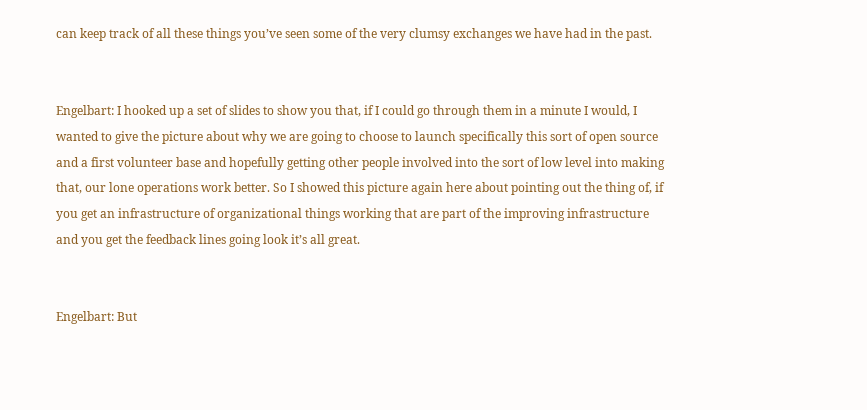can keep track of all these things you’ve seen some of the very clumsy exchanges we have had in the past.


Engelbart: I hooked up a set of slides to show you that, if I could go through them in a minute I would, I wanted to give the picture about why we are going to choose to launch specifically this sort of open source and a first volunteer base and hopefully getting other people involved into the sort of low level into making that, our lone operations work better. So I showed this picture again here about pointing out the thing of, if you get an infrastructure of organizational things working that are part of the improving infrastructure and you get the feedback lines going look it’s all great.


Engelbart: But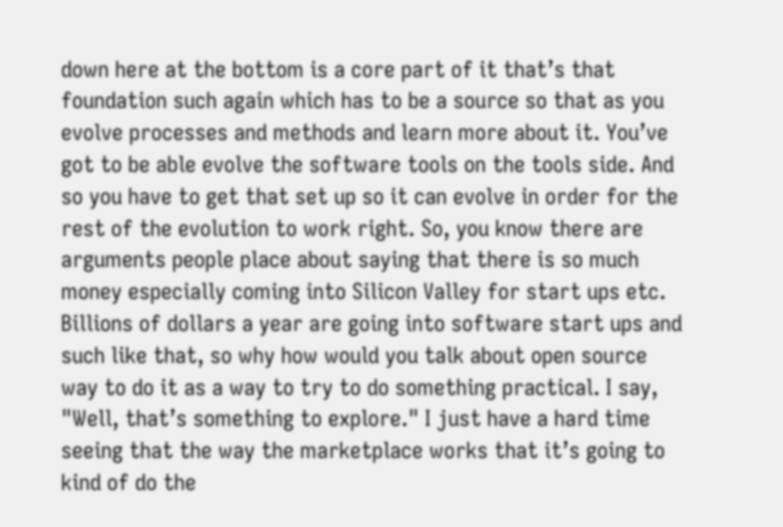down here at the bottom is a core part of it that’s that foundation such again which has to be a source so that as you evolve processes and methods and learn more about it. You’ve got to be able evolve the software tools on the tools side. And so you have to get that set up so it can evolve in order for the rest of the evolution to work right. So, you know there are arguments people place about saying that there is so much money especially coming into Silicon Valley for start ups etc. Billions of dollars a year are going into software start ups and such like that, so why how would you talk about open source way to do it as a way to try to do something practical. I say, "Well, that’s something to explore." I just have a hard time seeing that the way the marketplace works that it’s going to kind of do the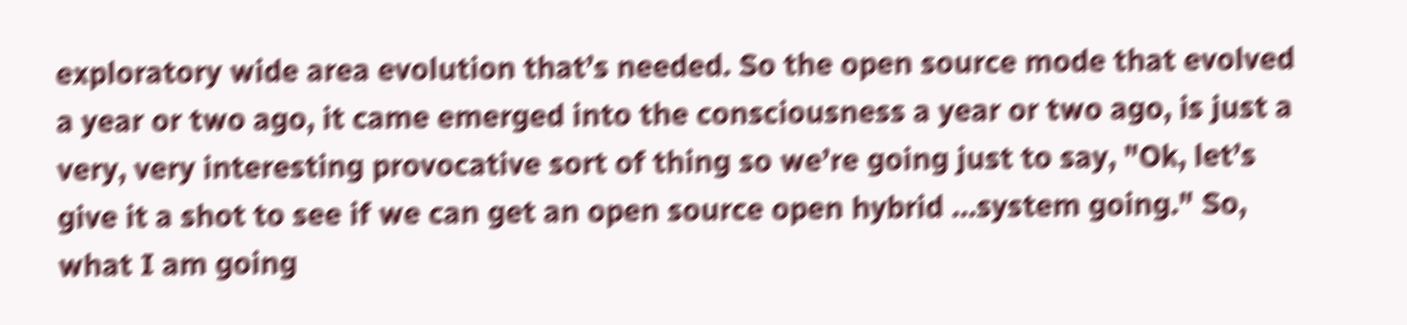exploratory wide area evolution that’s needed. So the open source mode that evolved a year or two ago, it came emerged into the consciousness a year or two ago, is just a very, very interesting provocative sort of thing so we’re going just to say, "Ok, let’s give it a shot to see if we can get an open source open hybrid …system going." So, what I am going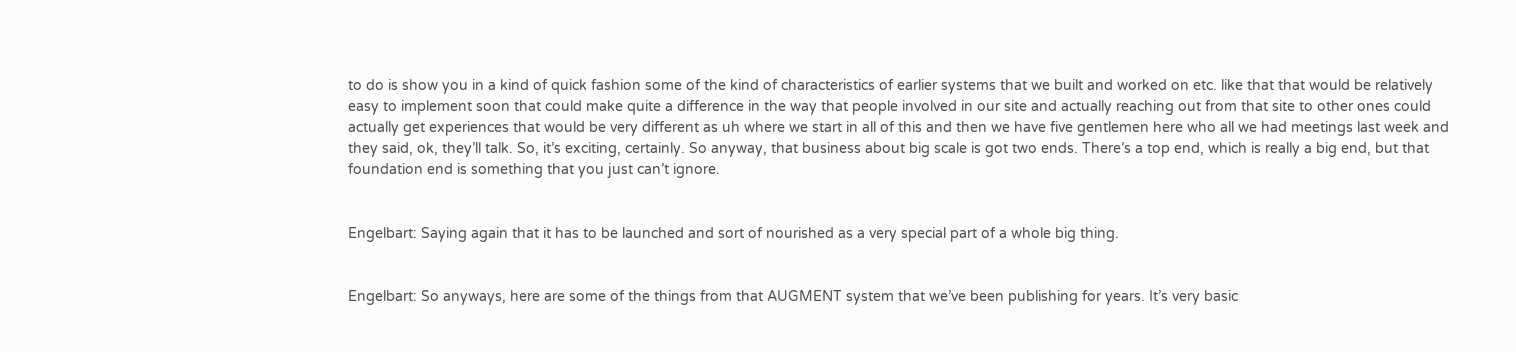to do is show you in a kind of quick fashion some of the kind of characteristics of earlier systems that we built and worked on etc. like that that would be relatively easy to implement soon that could make quite a difference in the way that people involved in our site and actually reaching out from that site to other ones could actually get experiences that would be very different as uh where we start in all of this and then we have five gentlemen here who all we had meetings last week and they said, ok, they’ll talk. So, it’s exciting, certainly. So anyway, that business about big scale is got two ends. There’s a top end, which is really a big end, but that foundation end is something that you just can’t ignore.


Engelbart: Saying again that it has to be launched and sort of nourished as a very special part of a whole big thing.


Engelbart: So anyways, here are some of the things from that AUGMENT system that we’ve been publishing for years. It’s very basic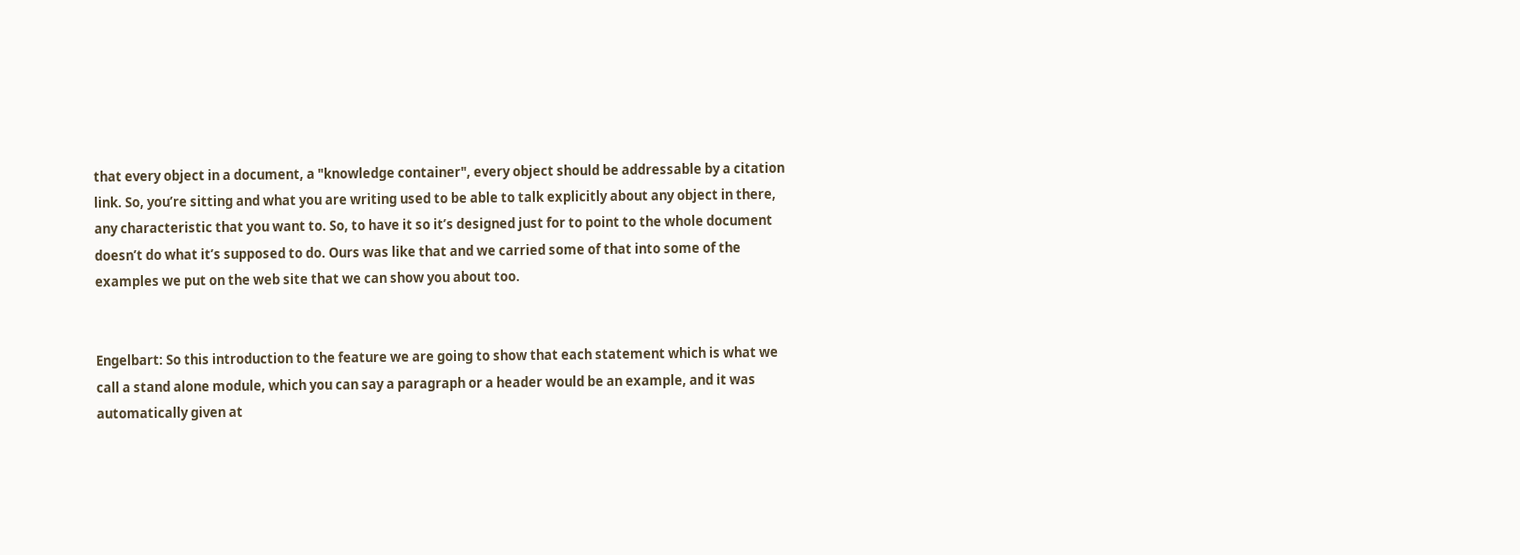that every object in a document, a "knowledge container", every object should be addressable by a citation link. So, you’re sitting and what you are writing used to be able to talk explicitly about any object in there, any characteristic that you want to. So, to have it so it’s designed just for to point to the whole document doesn’t do what it’s supposed to do. Ours was like that and we carried some of that into some of the examples we put on the web site that we can show you about too.


Engelbart: So this introduction to the feature we are going to show that each statement which is what we call a stand alone module, which you can say a paragraph or a header would be an example, and it was automatically given at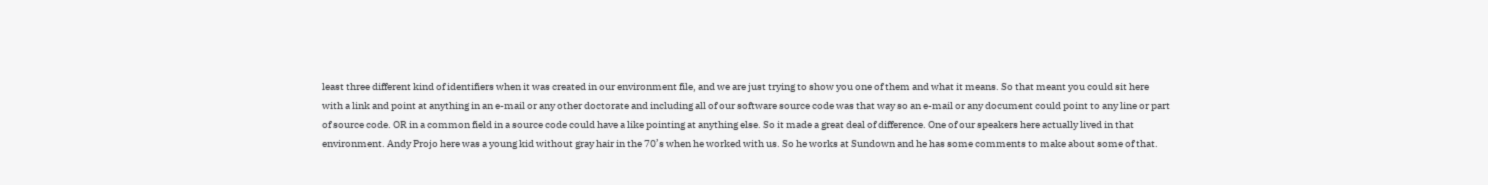least three different kind of identifiers when it was created in our environment file, and we are just trying to show you one of them and what it means. So that meant you could sit here with a link and point at anything in an e-mail or any other doctorate and including all of our software source code was that way so an e-mail or any document could point to any line or part of source code. OR in a common field in a source code could have a like pointing at anything else. So it made a great deal of difference. One of our speakers here actually lived in that environment. Andy Projo here was a young kid without gray hair in the 70’s when he worked with us. So he works at Sundown and he has some comments to make about some of that.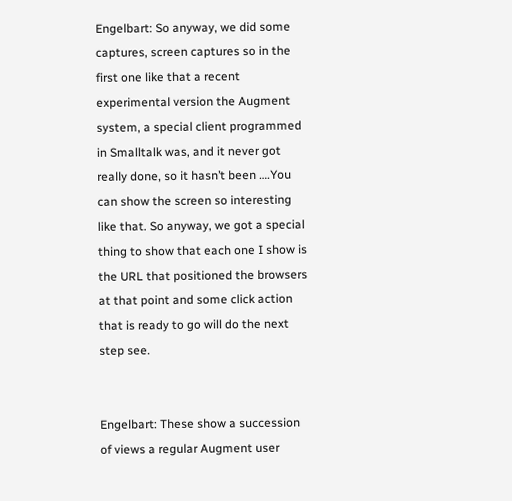Engelbart: So anyway, we did some captures, screen captures so in the first one like that a recent experimental version the Augment system, a special client programmed in Smalltalk was, and it never got really done, so it hasn’t been ….You can show the screen so interesting like that. So anyway, we got a special thing to show that each one I show is the URL that positioned the browsers at that point and some click action that is ready to go will do the next step see.


Engelbart: These show a succession of views a regular Augment user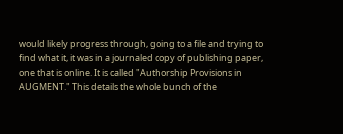would likely progress through, going to a file and trying to find what it, it was in a journaled copy of publishing paper, one that is online. It is called "Authorship Provisions in AUGMENT." This details the whole bunch of the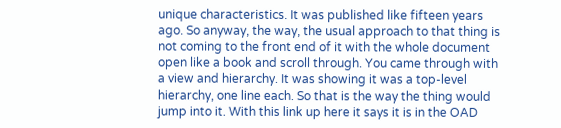unique characteristics. It was published like fifteen years ago. So anyway, the way, the usual approach to that thing is not coming to the front end of it with the whole document open like a book and scroll through. You came through with a view and hierarchy. It was showing it was a top-level hierarchy, one line each. So that is the way the thing would jump into it. With this link up here it says it is in the OAD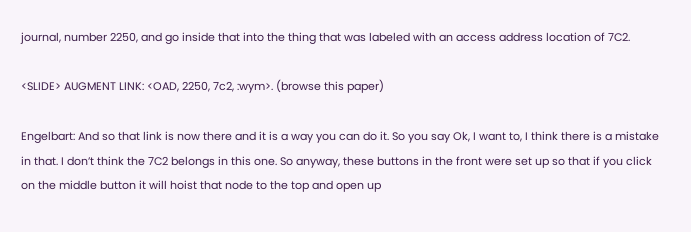journal, number 2250, and go inside that into the thing that was labeled with an access address location of 7C2.

<SLIDE> AUGMENT LINK: <OAD, 2250, 7c2, :wym>. (browse this paper)

Engelbart: And so that link is now there and it is a way you can do it. So you say Ok, I want to, I think there is a mistake in that. I don’t think the 7C2 belongs in this one. So anyway, these buttons in the front were set up so that if you click on the middle button it will hoist that node to the top and open up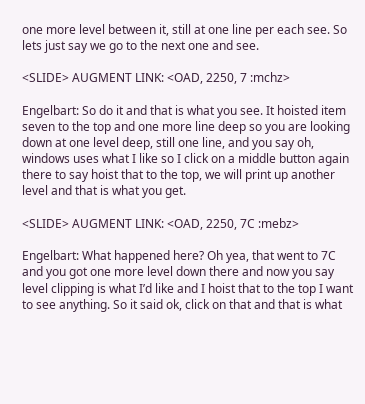one more level between it, still at one line per each see. So lets just say we go to the next one and see.

<SLIDE> AUGMENT LINK: <OAD, 2250, 7 :mchz>

Engelbart: So do it and that is what you see. It hoisted item seven to the top and one more line deep so you are looking down at one level deep, still one line, and you say oh, windows uses what I like so I click on a middle button again there to say hoist that to the top, we will print up another level and that is what you get.

<SLIDE> AUGMENT LINK: <OAD, 2250, 7C :mebz>

Engelbart: What happened here? Oh yea, that went to 7C and you got one more level down there and now you say level clipping is what I’d like and I hoist that to the top I want to see anything. So it said ok, click on that and that is what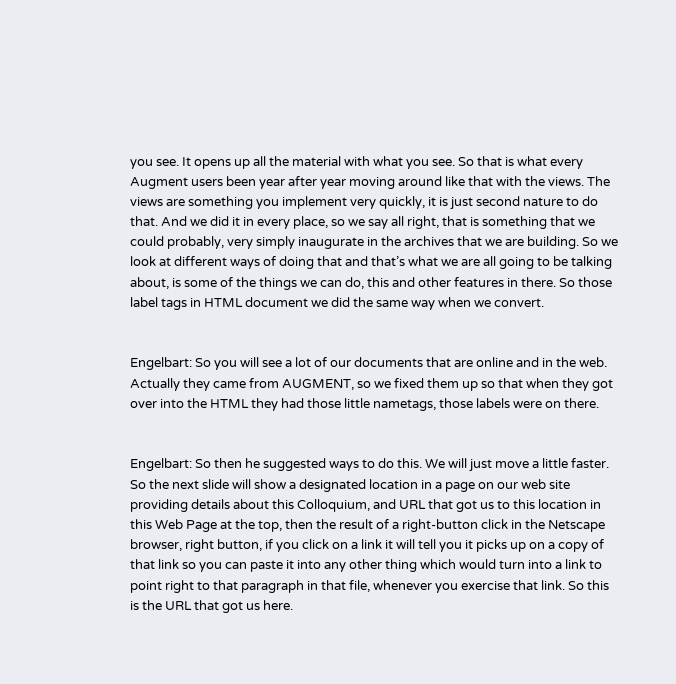you see. It opens up all the material with what you see. So that is what every Augment users been year after year moving around like that with the views. The views are something you implement very quickly, it is just second nature to do that. And we did it in every place, so we say all right, that is something that we could probably, very simply inaugurate in the archives that we are building. So we look at different ways of doing that and that’s what we are all going to be talking about, is some of the things we can do, this and other features in there. So those label tags in HTML document we did the same way when we convert.


Engelbart: So you will see a lot of our documents that are online and in the web. Actually they came from AUGMENT, so we fixed them up so that when they got over into the HTML they had those little nametags, those labels were on there.


Engelbart: So then he suggested ways to do this. We will just move a little faster. So the next slide will show a designated location in a page on our web site providing details about this Colloquium, and URL that got us to this location in this Web Page at the top, then the result of a right-button click in the Netscape browser, right button, if you click on a link it will tell you it picks up on a copy of that link so you can paste it into any other thing which would turn into a link to point right to that paragraph in that file, whenever you exercise that link. So this is the URL that got us here.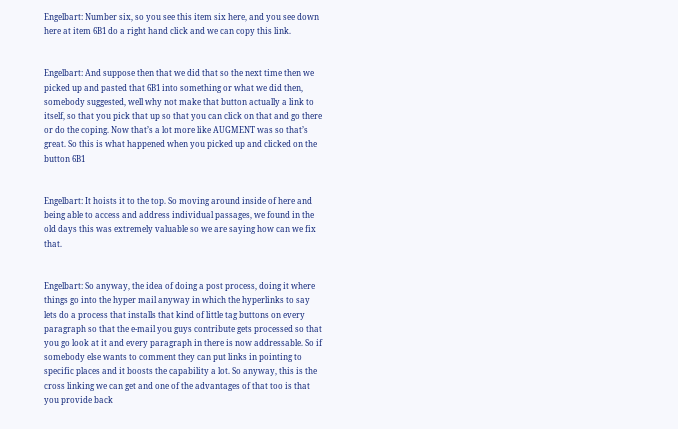Engelbart: Number six, so you see this item six here, and you see down here at item 6B1 do a right hand click and we can copy this link.


Engelbart: And suppose then that we did that so the next time then we picked up and pasted that 6B1 into something or what we did then, somebody suggested, well why not make that button actually a link to itself, so that you pick that up so that you can click on that and go there or do the coping. Now that’s a lot more like AUGMENT was so that’s great. So this is what happened when you picked up and clicked on the button 6B1


Engelbart: It hoists it to the top. So moving around inside of here and being able to access and address individual passages, we found in the old days this was extremely valuable so we are saying how can we fix that.


Engelbart: So anyway, the idea of doing a post process, doing it where things go into the hyper mail anyway in which the hyperlinks to say lets do a process that installs that kind of little tag buttons on every paragraph so that the e-mail you guys contribute gets processed so that you go look at it and every paragraph in there is now addressable. So if somebody else wants to comment they can put links in pointing to specific places and it boosts the capability a lot. So anyway, this is the cross linking we can get and one of the advantages of that too is that you provide back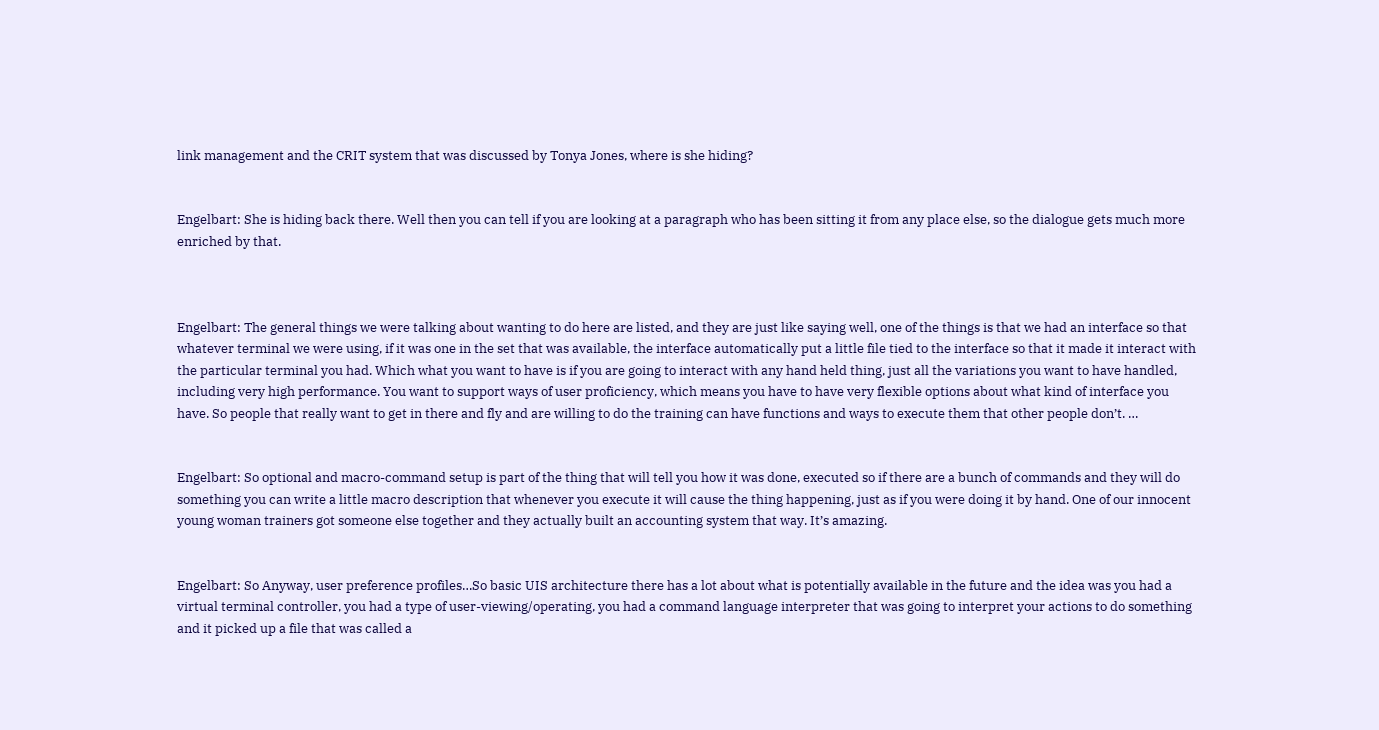link management and the CRIT system that was discussed by Tonya Jones, where is she hiding?


Engelbart: She is hiding back there. Well then you can tell if you are looking at a paragraph who has been sitting it from any place else, so the dialogue gets much more enriched by that.



Engelbart: The general things we were talking about wanting to do here are listed, and they are just like saying well, one of the things is that we had an interface so that whatever terminal we were using, if it was one in the set that was available, the interface automatically put a little file tied to the interface so that it made it interact with the particular terminal you had. Which what you want to have is if you are going to interact with any hand held thing, just all the variations you want to have handled, including very high performance. You want to support ways of user proficiency, which means you have to have very flexible options about what kind of interface you have. So people that really want to get in there and fly and are willing to do the training can have functions and ways to execute them that other people don’t. …


Engelbart: So optional and macro-command setup is part of the thing that will tell you how it was done, executed so if there are a bunch of commands and they will do something you can write a little macro description that whenever you execute it will cause the thing happening, just as if you were doing it by hand. One of our innocent young woman trainers got someone else together and they actually built an accounting system that way. It’s amazing.


Engelbart: So Anyway, user preference profiles…So basic UIS architecture there has a lot about what is potentially available in the future and the idea was you had a virtual terminal controller, you had a type of user-viewing/operating, you had a command language interpreter that was going to interpret your actions to do something and it picked up a file that was called a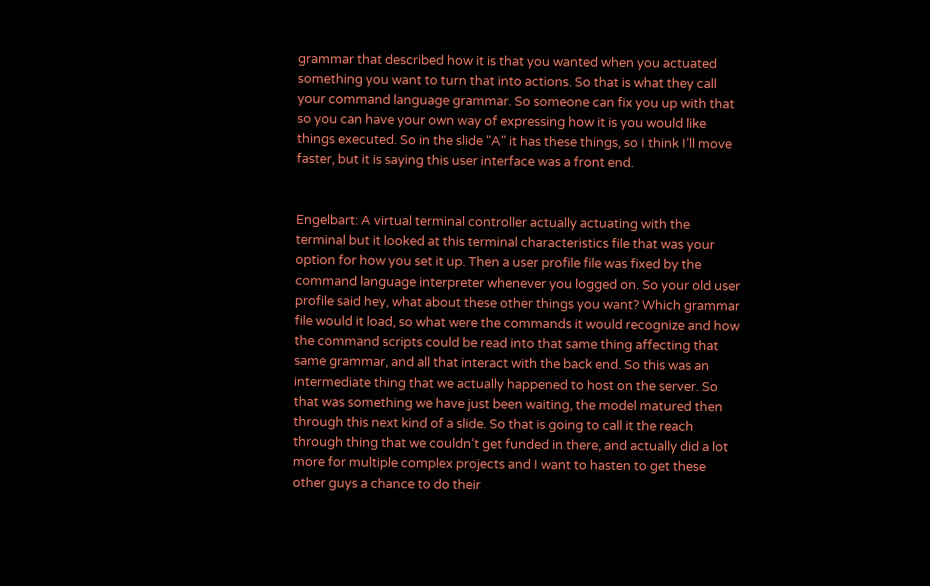grammar that described how it is that you wanted when you actuated something you want to turn that into actions. So that is what they call your command language grammar. So someone can fix you up with that so you can have your own way of expressing how it is you would like things executed. So in the slide "A" it has these things, so I think I’ll move faster, but it is saying this user interface was a front end.


Engelbart: A virtual terminal controller actually actuating with the terminal but it looked at this terminal characteristics file that was your option for how you set it up. Then a user profile file was fixed by the command language interpreter whenever you logged on. So your old user profile said hey, what about these other things you want? Which grammar file would it load, so what were the commands it would recognize and how the command scripts could be read into that same thing affecting that same grammar, and all that interact with the back end. So this was an intermediate thing that we actually happened to host on the server. So that was something we have just been waiting, the model matured then through this next kind of a slide. So that is going to call it the reach through thing that we couldn’t get funded in there, and actually did a lot more for multiple complex projects and I want to hasten to get these other guys a chance to do their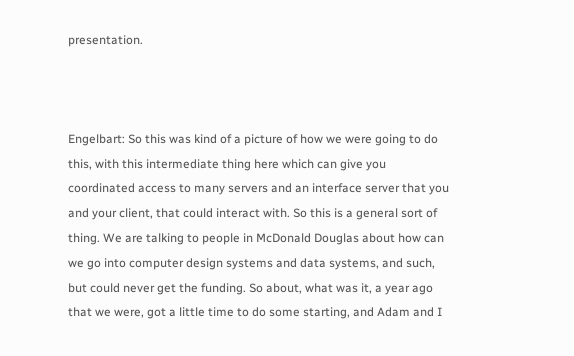presentation.



Engelbart: So this was kind of a picture of how we were going to do this, with this intermediate thing here which can give you coordinated access to many servers and an interface server that you and your client, that could interact with. So this is a general sort of thing. We are talking to people in McDonald Douglas about how can we go into computer design systems and data systems, and such, but could never get the funding. So about, what was it, a year ago that we were, got a little time to do some starting, and Adam and I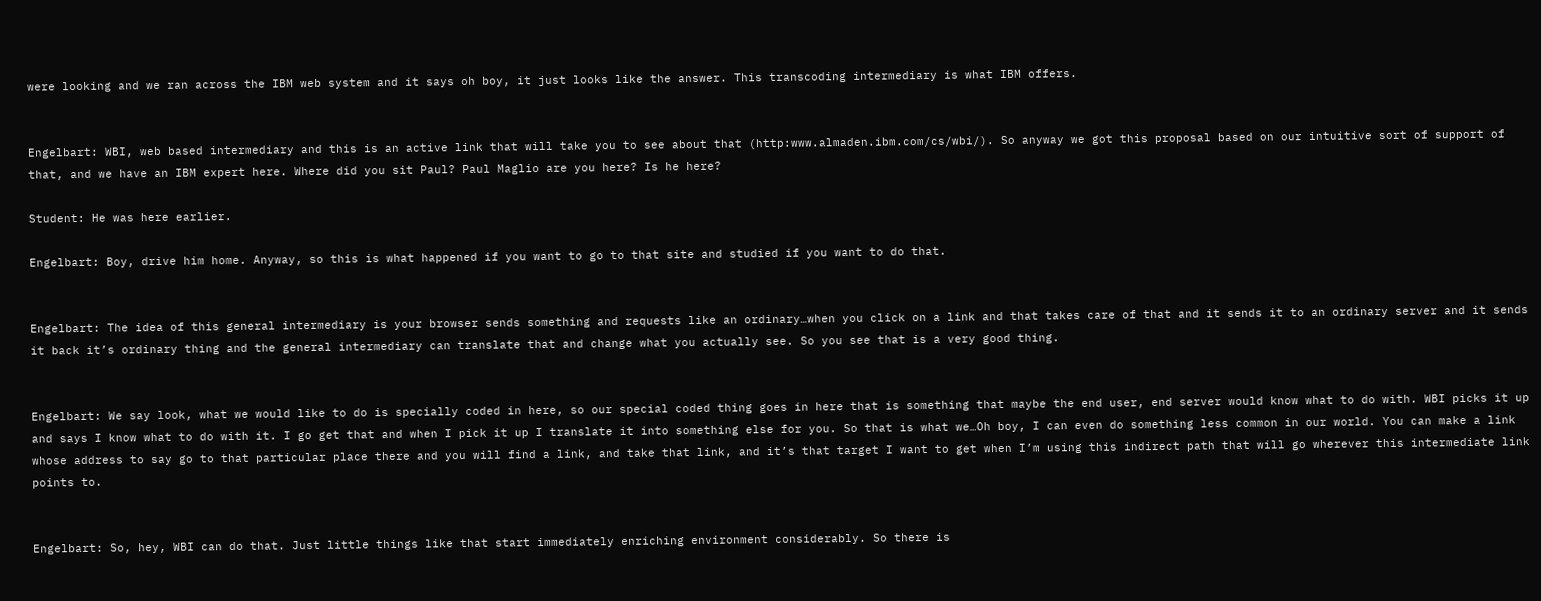were looking and we ran across the IBM web system and it says oh boy, it just looks like the answer. This transcoding intermediary is what IBM offers.


Engelbart: WBI, web based intermediary and this is an active link that will take you to see about that (http:www.almaden.ibm.com/cs/wbi/). So anyway we got this proposal based on our intuitive sort of support of that, and we have an IBM expert here. Where did you sit Paul? Paul Maglio are you here? Is he here?

Student: He was here earlier.

Engelbart: Boy, drive him home. Anyway, so this is what happened if you want to go to that site and studied if you want to do that.


Engelbart: The idea of this general intermediary is your browser sends something and requests like an ordinary…when you click on a link and that takes care of that and it sends it to an ordinary server and it sends it back it’s ordinary thing and the general intermediary can translate that and change what you actually see. So you see that is a very good thing.


Engelbart: We say look, what we would like to do is specially coded in here, so our special coded thing goes in here that is something that maybe the end user, end server would know what to do with. WBI picks it up and says I know what to do with it. I go get that and when I pick it up I translate it into something else for you. So that is what we…Oh boy, I can even do something less common in our world. You can make a link whose address to say go to that particular place there and you will find a link, and take that link, and it’s that target I want to get when I’m using this indirect path that will go wherever this intermediate link points to.


Engelbart: So, hey, WBI can do that. Just little things like that start immediately enriching environment considerably. So there is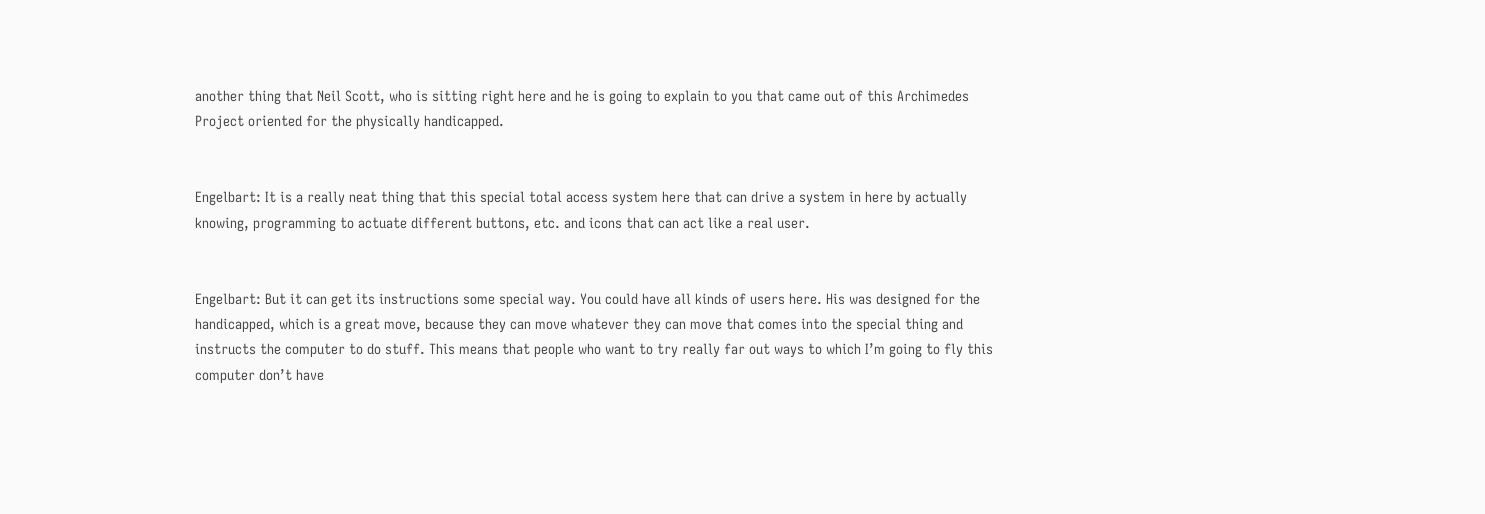another thing that Neil Scott, who is sitting right here and he is going to explain to you that came out of this Archimedes Project oriented for the physically handicapped.


Engelbart: It is a really neat thing that this special total access system here that can drive a system in here by actually knowing, programming to actuate different buttons, etc. and icons that can act like a real user.


Engelbart: But it can get its instructions some special way. You could have all kinds of users here. His was designed for the handicapped, which is a great move, because they can move whatever they can move that comes into the special thing and instructs the computer to do stuff. This means that people who want to try really far out ways to which I’m going to fly this computer don’t have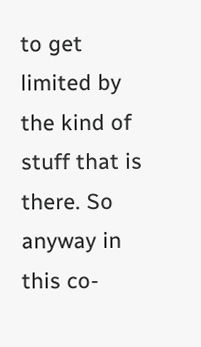to get limited by the kind of stuff that is there. So anyway in this co-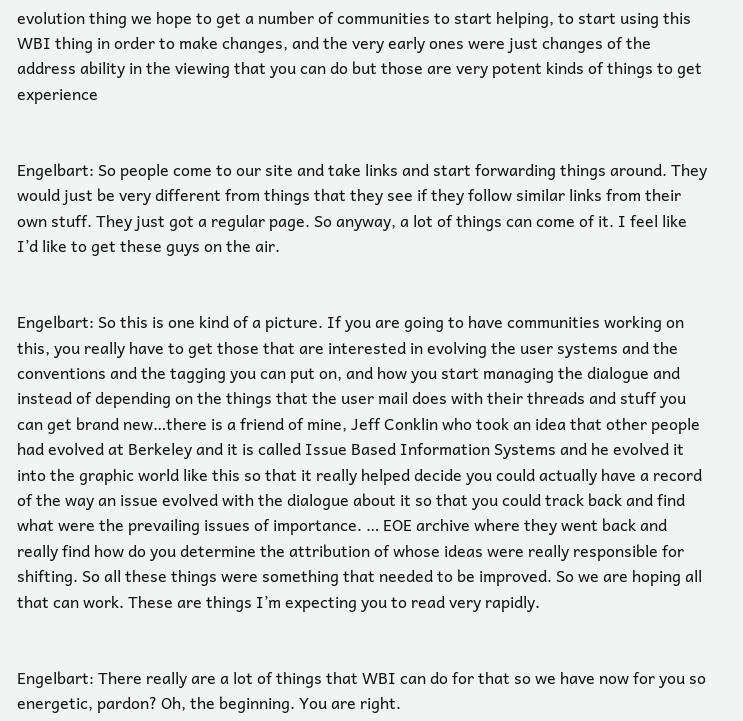evolution thing we hope to get a number of communities to start helping, to start using this WBI thing in order to make changes, and the very early ones were just changes of the address ability in the viewing that you can do but those are very potent kinds of things to get experience


Engelbart: So people come to our site and take links and start forwarding things around. They would just be very different from things that they see if they follow similar links from their own stuff. They just got a regular page. So anyway, a lot of things can come of it. I feel like I’d like to get these guys on the air.


Engelbart: So this is one kind of a picture. If you are going to have communities working on this, you really have to get those that are interested in evolving the user systems and the conventions and the tagging you can put on, and how you start managing the dialogue and instead of depending on the things that the user mail does with their threads and stuff you can get brand new…there is a friend of mine, Jeff Conklin who took an idea that other people had evolved at Berkeley and it is called Issue Based Information Systems and he evolved it into the graphic world like this so that it really helped decide you could actually have a record of the way an issue evolved with the dialogue about it so that you could track back and find what were the prevailing issues of importance. … EOE archive where they went back and really find how do you determine the attribution of whose ideas were really responsible for shifting. So all these things were something that needed to be improved. So we are hoping all that can work. These are things I’m expecting you to read very rapidly.


Engelbart: There really are a lot of things that WBI can do for that so we have now for you so energetic, pardon? Oh, the beginning. You are right.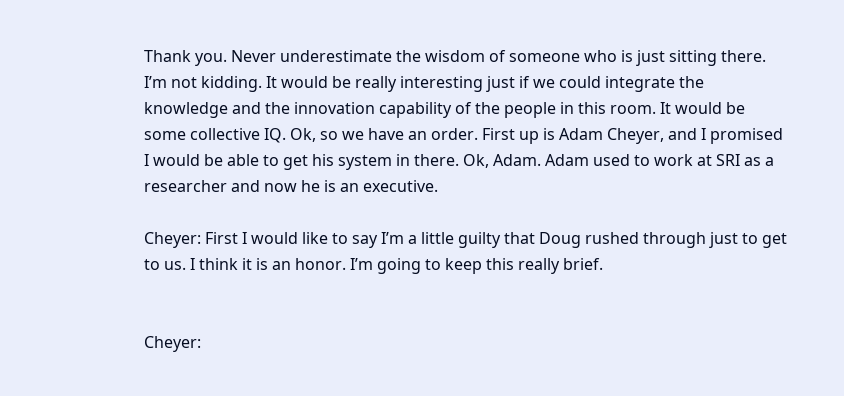Thank you. Never underestimate the wisdom of someone who is just sitting there. I’m not kidding. It would be really interesting just if we could integrate the knowledge and the innovation capability of the people in this room. It would be some collective IQ. Ok, so we have an order. First up is Adam Cheyer, and I promised I would be able to get his system in there. Ok, Adam. Adam used to work at SRI as a researcher and now he is an executive.

Cheyer: First I would like to say I’m a little guilty that Doug rushed through just to get to us. I think it is an honor. I’m going to keep this really brief.


Cheyer: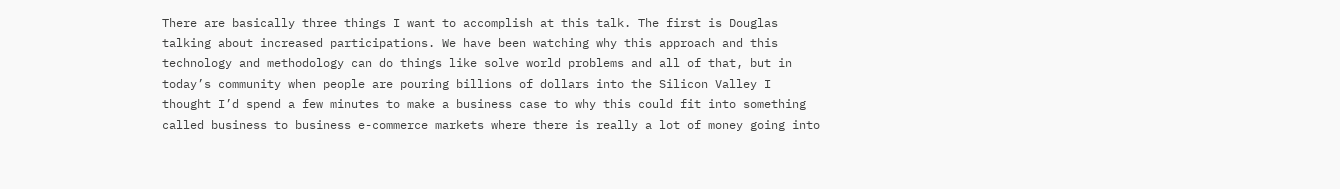There are basically three things I want to accomplish at this talk. The first is Douglas talking about increased participations. We have been watching why this approach and this technology and methodology can do things like solve world problems and all of that, but in today’s community when people are pouring billions of dollars into the Silicon Valley I thought I’d spend a few minutes to make a business case to why this could fit into something called business to business e-commerce markets where there is really a lot of money going into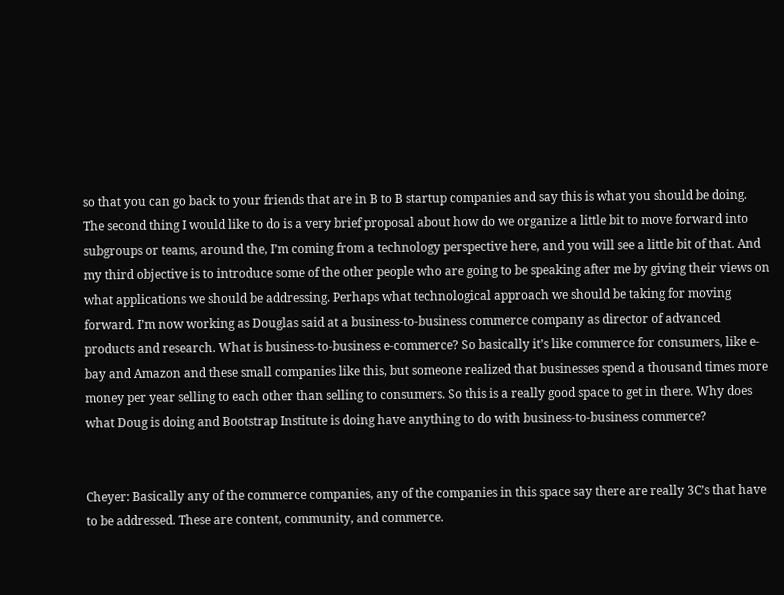so that you can go back to your friends that are in B to B startup companies and say this is what you should be doing. The second thing I would like to do is a very brief proposal about how do we organize a little bit to move forward into subgroups or teams, around the, I’m coming from a technology perspective here, and you will see a little bit of that. And my third objective is to introduce some of the other people who are going to be speaking after me by giving their views on what applications we should be addressing. Perhaps what technological approach we should be taking for moving forward. I’m now working as Douglas said at a business-to-business commerce company as director of advanced products and research. What is business-to-business e-commerce? So basically it’s like commerce for consumers, like e-bay and Amazon and these small companies like this, but someone realized that businesses spend a thousand times more money per year selling to each other than selling to consumers. So this is a really good space to get in there. Why does what Doug is doing and Bootstrap Institute is doing have anything to do with business-to-business commerce?


Cheyer: Basically any of the commerce companies, any of the companies in this space say there are really 3C’s that have to be addressed. These are content, community, and commerce.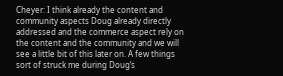Cheyer: I think already the content and community aspects Doug already directly addressed and the commerce aspect rely on the content and the community and we will see a little bit of this later on. A few things sort of struck me during Doug’s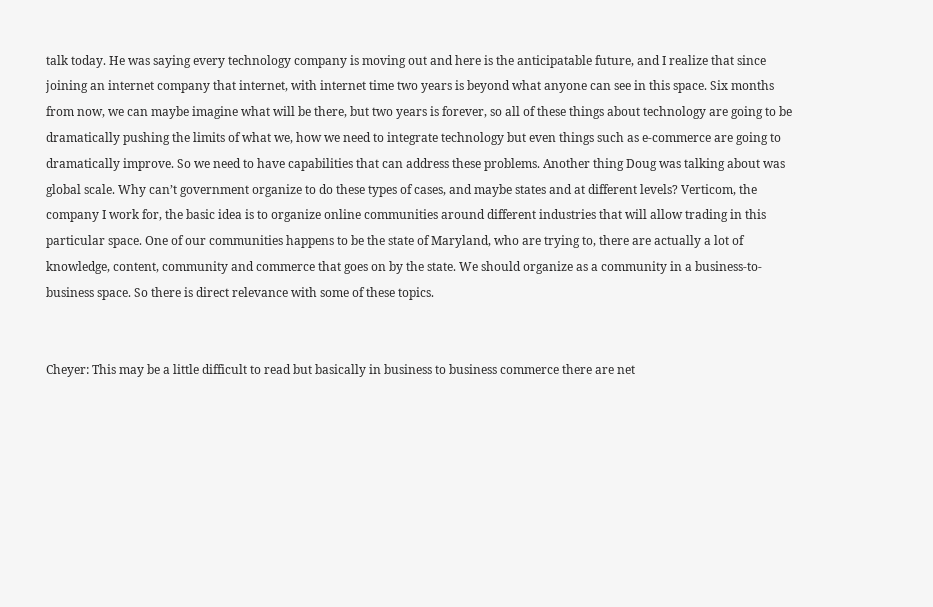talk today. He was saying every technology company is moving out and here is the anticipatable future, and I realize that since joining an internet company that internet, with internet time two years is beyond what anyone can see in this space. Six months from now, we can maybe imagine what will be there, but two years is forever, so all of these things about technology are going to be dramatically pushing the limits of what we, how we need to integrate technology but even things such as e-commerce are going to dramatically improve. So we need to have capabilities that can address these problems. Another thing Doug was talking about was global scale. Why can’t government organize to do these types of cases, and maybe states and at different levels? Verticom, the company I work for, the basic idea is to organize online communities around different industries that will allow trading in this particular space. One of our communities happens to be the state of Maryland, who are trying to, there are actually a lot of knowledge, content, community and commerce that goes on by the state. We should organize as a community in a business-to-business space. So there is direct relevance with some of these topics.


Cheyer: This may be a little difficult to read but basically in business to business commerce there are net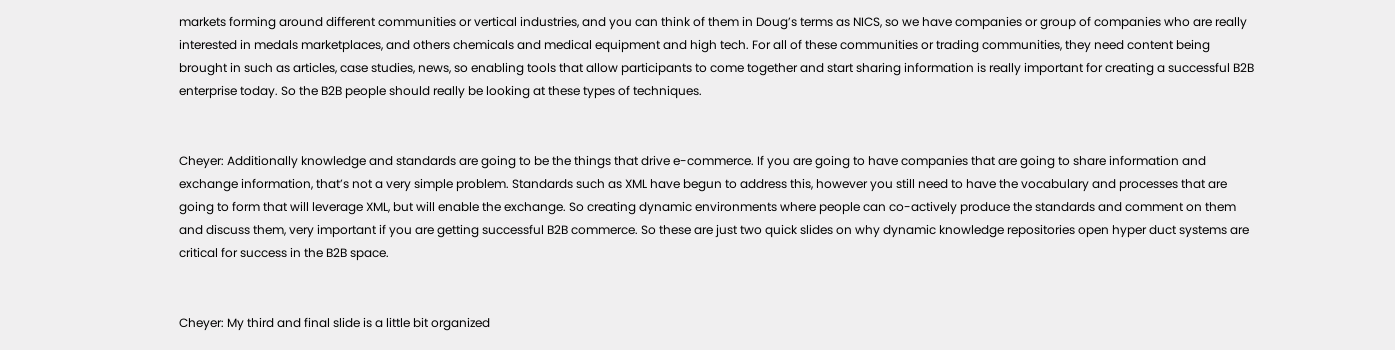markets forming around different communities or vertical industries, and you can think of them in Doug’s terms as NICS, so we have companies or group of companies who are really interested in medals marketplaces, and others chemicals and medical equipment and high tech. For all of these communities or trading communities, they need content being brought in such as articles, case studies, news, so enabling tools that allow participants to come together and start sharing information is really important for creating a successful B2B enterprise today. So the B2B people should really be looking at these types of techniques.


Cheyer: Additionally knowledge and standards are going to be the things that drive e-commerce. If you are going to have companies that are going to share information and exchange information, that’s not a very simple problem. Standards such as XML have begun to address this, however you still need to have the vocabulary and processes that are going to form that will leverage XML, but will enable the exchange. So creating dynamic environments where people can co-actively produce the standards and comment on them and discuss them, very important if you are getting successful B2B commerce. So these are just two quick slides on why dynamic knowledge repositories open hyper duct systems are critical for success in the B2B space.


Cheyer: My third and final slide is a little bit organized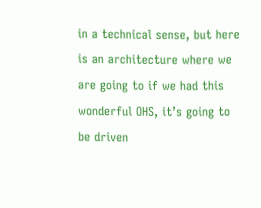in a technical sense, but here is an architecture where we are going to if we had this wonderful OHS, it’s going to be driven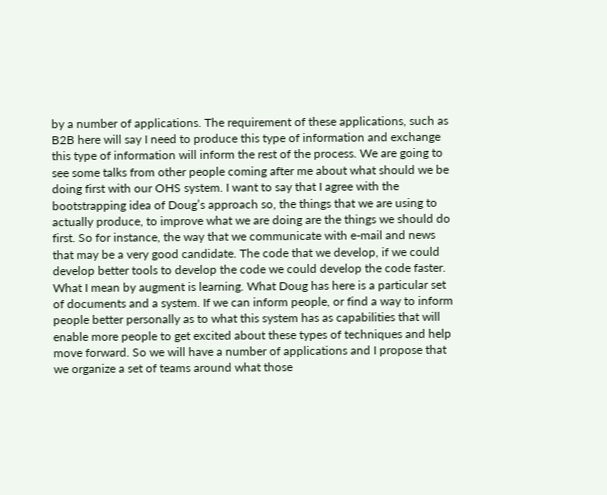by a number of applications. The requirement of these applications, such as B2B here will say I need to produce this type of information and exchange this type of information will inform the rest of the process. We are going to see some talks from other people coming after me about what should we be doing first with our OHS system. I want to say that I agree with the bootstrapping idea of Doug’s approach so, the things that we are using to actually produce, to improve what we are doing are the things we should do first. So for instance, the way that we communicate with e-mail and news that may be a very good candidate. The code that we develop, if we could develop better tools to develop the code we could develop the code faster. What I mean by augment is learning. What Doug has here is a particular set of documents and a system. If we can inform people, or find a way to inform people better personally as to what this system has as capabilities that will enable more people to get excited about these types of techniques and help move forward. So we will have a number of applications and I propose that we organize a set of teams around what those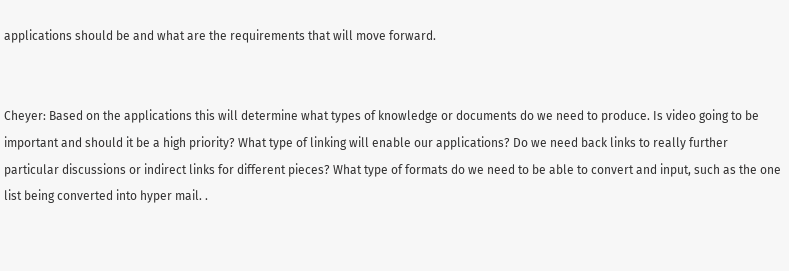applications should be and what are the requirements that will move forward.


Cheyer: Based on the applications this will determine what types of knowledge or documents do we need to produce. Is video going to be important and should it be a high priority? What type of linking will enable our applications? Do we need back links to really further particular discussions or indirect links for different pieces? What type of formats do we need to be able to convert and input, such as the one list being converted into hyper mail. .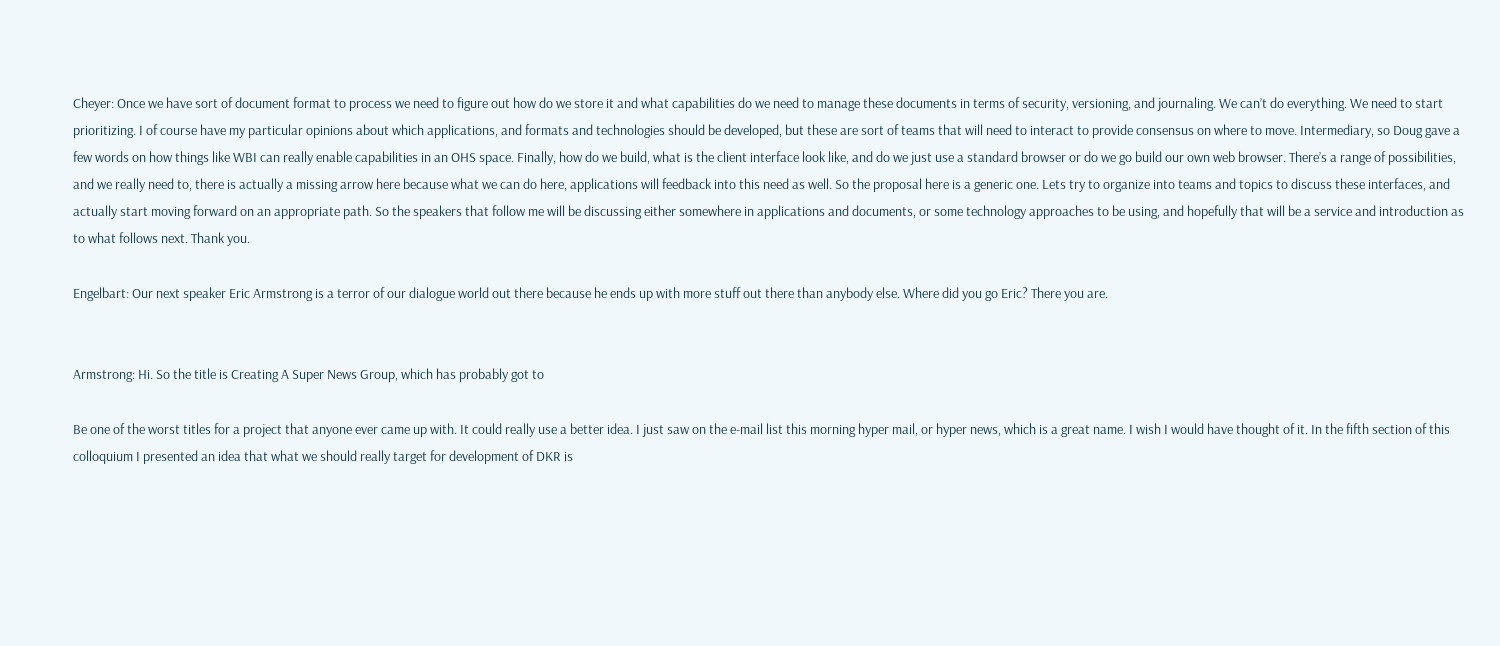Cheyer: Once we have sort of document format to process we need to figure out how do we store it and what capabilities do we need to manage these documents in terms of security, versioning, and journaling. We can’t do everything. We need to start prioritizing. I of course have my particular opinions about which applications, and formats and technologies should be developed, but these are sort of teams that will need to interact to provide consensus on where to move. Intermediary, so Doug gave a few words on how things like WBI can really enable capabilities in an OHS space. Finally, how do we build, what is the client interface look like, and do we just use a standard browser or do we go build our own web browser. There’s a range of possibilities, and we really need to, there is actually a missing arrow here because what we can do here, applications will feedback into this need as well. So the proposal here is a generic one. Lets try to organize into teams and topics to discuss these interfaces, and actually start moving forward on an appropriate path. So the speakers that follow me will be discussing either somewhere in applications and documents, or some technology approaches to be using, and hopefully that will be a service and introduction as to what follows next. Thank you.

Engelbart: Our next speaker Eric Armstrong is a terror of our dialogue world out there because he ends up with more stuff out there than anybody else. Where did you go Eric? There you are.


Armstrong: Hi. So the title is Creating A Super News Group, which has probably got to

Be one of the worst titles for a project that anyone ever came up with. It could really use a better idea. I just saw on the e-mail list this morning hyper mail, or hyper news, which is a great name. I wish I would have thought of it. In the fifth section of this colloquium I presented an idea that what we should really target for development of DKR is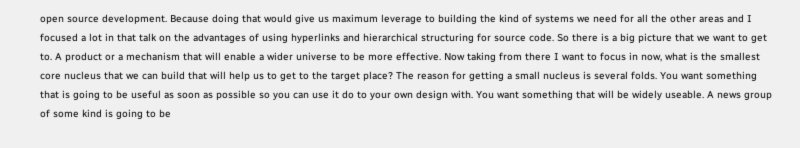open source development. Because doing that would give us maximum leverage to building the kind of systems we need for all the other areas and I focused a lot in that talk on the advantages of using hyperlinks and hierarchical structuring for source code. So there is a big picture that we want to get to. A product or a mechanism that will enable a wider universe to be more effective. Now taking from there I want to focus in now, what is the smallest core nucleus that we can build that will help us to get to the target place? The reason for getting a small nucleus is several folds. You want something that is going to be useful as soon as possible so you can use it do to your own design with. You want something that will be widely useable. A news group of some kind is going to be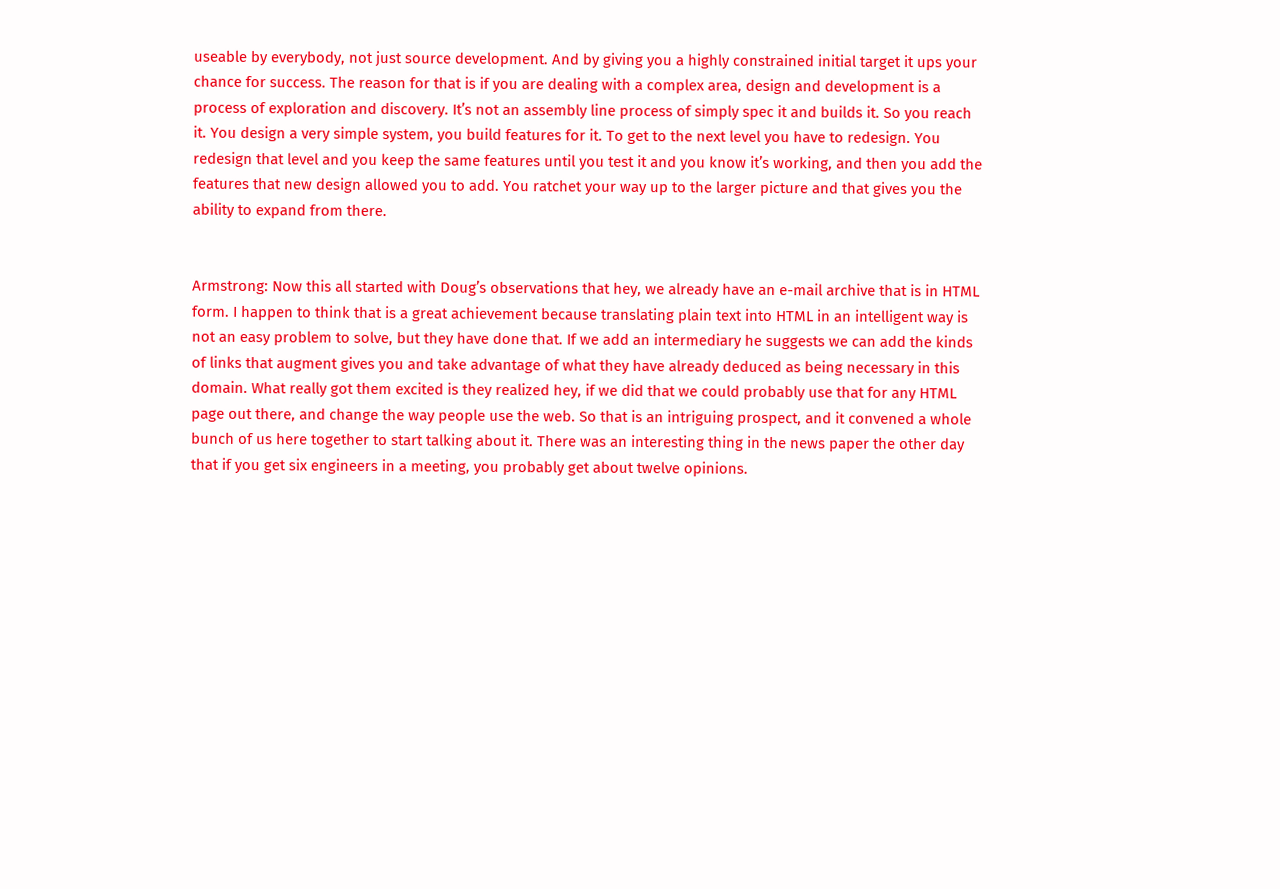useable by everybody, not just source development. And by giving you a highly constrained initial target it ups your chance for success. The reason for that is if you are dealing with a complex area, design and development is a process of exploration and discovery. It’s not an assembly line process of simply spec it and builds it. So you reach it. You design a very simple system, you build features for it. To get to the next level you have to redesign. You redesign that level and you keep the same features until you test it and you know it’s working, and then you add the features that new design allowed you to add. You ratchet your way up to the larger picture and that gives you the ability to expand from there.


Armstrong: Now this all started with Doug’s observations that hey, we already have an e-mail archive that is in HTML form. I happen to think that is a great achievement because translating plain text into HTML in an intelligent way is not an easy problem to solve, but they have done that. If we add an intermediary he suggests we can add the kinds of links that augment gives you and take advantage of what they have already deduced as being necessary in this domain. What really got them excited is they realized hey, if we did that we could probably use that for any HTML page out there, and change the way people use the web. So that is an intriguing prospect, and it convened a whole bunch of us here together to start talking about it. There was an interesting thing in the news paper the other day that if you get six engineers in a meeting, you probably get about twelve opinions.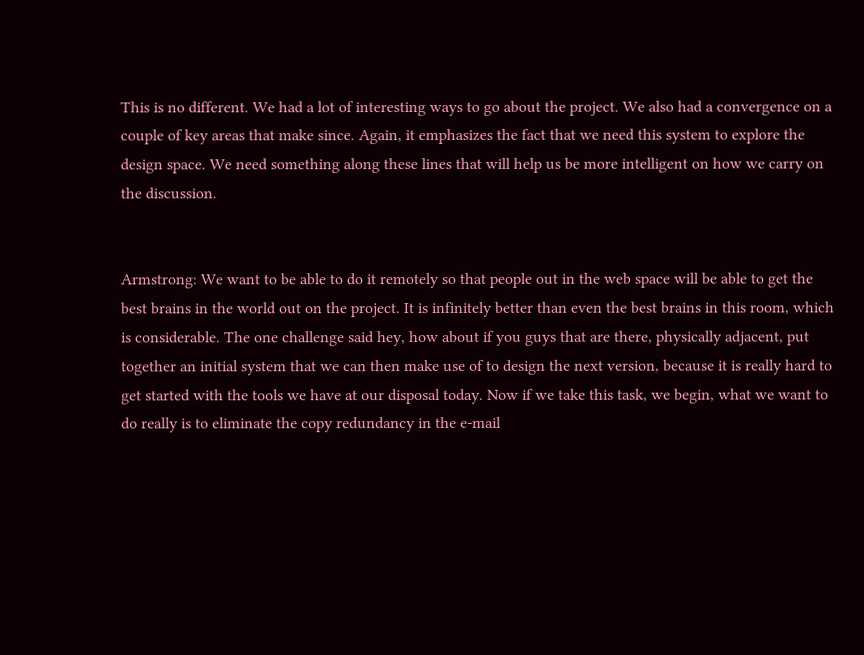This is no different. We had a lot of interesting ways to go about the project. We also had a convergence on a couple of key areas that make since. Again, it emphasizes the fact that we need this system to explore the design space. We need something along these lines that will help us be more intelligent on how we carry on the discussion.


Armstrong: We want to be able to do it remotely so that people out in the web space will be able to get the best brains in the world out on the project. It is infinitely better than even the best brains in this room, which is considerable. The one challenge said hey, how about if you guys that are there, physically adjacent, put together an initial system that we can then make use of to design the next version, because it is really hard to get started with the tools we have at our disposal today. Now if we take this task, we begin, what we want to do really is to eliminate the copy redundancy in the e-mail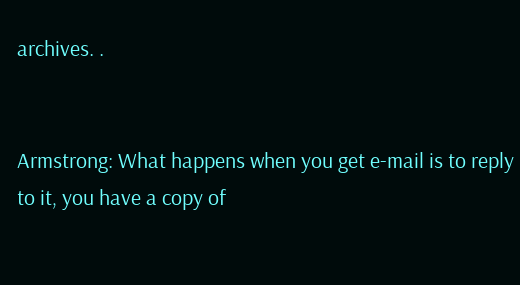archives. .


Armstrong: What happens when you get e-mail is to reply to it, you have a copy of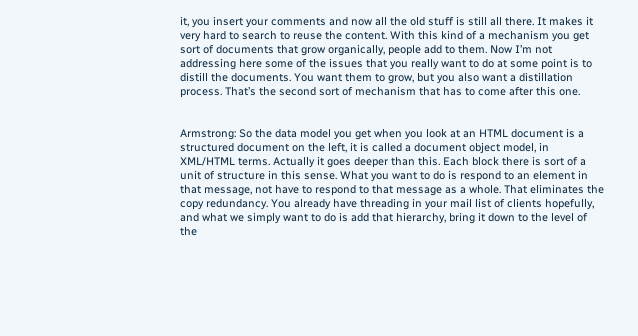it, you insert your comments and now all the old stuff is still all there. It makes it very hard to search to reuse the content. With this kind of a mechanism you get sort of documents that grow organically, people add to them. Now I’m not addressing here some of the issues that you really want to do at some point is to distill the documents. You want them to grow, but you also want a distillation process. That’s the second sort of mechanism that has to come after this one.


Armstrong: So the data model you get when you look at an HTML document is a structured document on the left, it is called a document object model, in XML/HTML terms. Actually it goes deeper than this. Each block there is sort of a unit of structure in this sense. What you want to do is respond to an element in that message, not have to respond to that message as a whole. That eliminates the copy redundancy. You already have threading in your mail list of clients hopefully, and what we simply want to do is add that hierarchy, bring it down to the level of the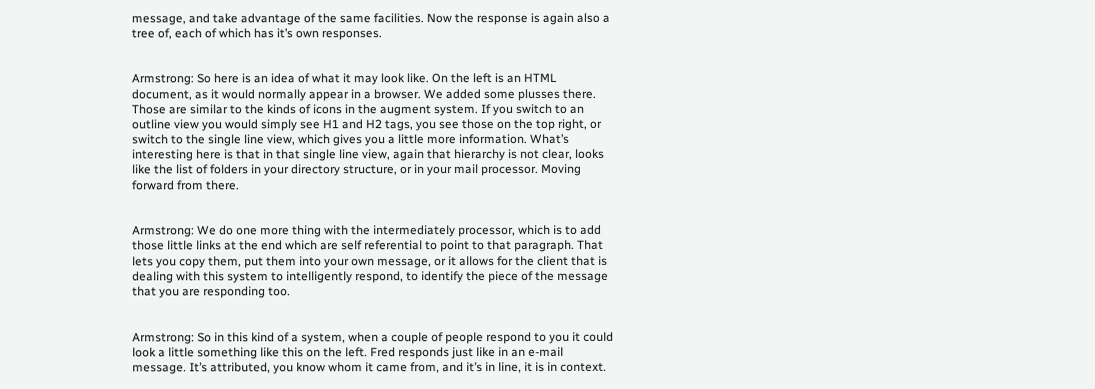message, and take advantage of the same facilities. Now the response is again also a tree of, each of which has it’s own responses.


Armstrong: So here is an idea of what it may look like. On the left is an HTML document, as it would normally appear in a browser. We added some plusses there. Those are similar to the kinds of icons in the augment system. If you switch to an outline view you would simply see H1 and H2 tags, you see those on the top right, or switch to the single line view, which gives you a little more information. What’s interesting here is that in that single line view, again that hierarchy is not clear, looks like the list of folders in your directory structure, or in your mail processor. Moving forward from there.


Armstrong: We do one more thing with the intermediately processor, which is to add those little links at the end which are self referential to point to that paragraph. That lets you copy them, put them into your own message, or it allows for the client that is dealing with this system to intelligently respond, to identify the piece of the message that you are responding too.


Armstrong: So in this kind of a system, when a couple of people respond to you it could look a little something like this on the left. Fred responds just like in an e-mail message. It’s attributed, you know whom it came from, and it’s in line, it is in context.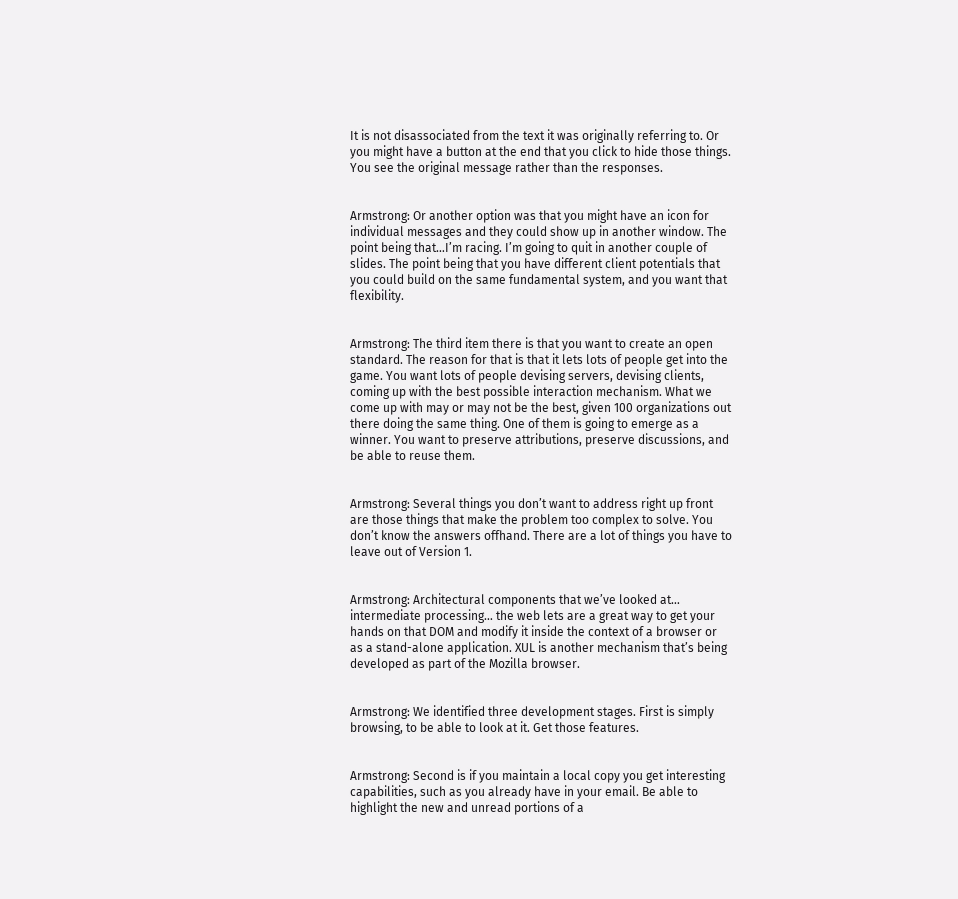It is not disassociated from the text it was originally referring to. Or you might have a button at the end that you click to hide those things. You see the original message rather than the responses.


Armstrong: Or another option was that you might have an icon for individual messages and they could show up in another window. The point being that…I’m racing. I’m going to quit in another couple of slides. The point being that you have different client potentials that you could build on the same fundamental system, and you want that flexibility.


Armstrong: The third item there is that you want to create an open standard. The reason for that is that it lets lots of people get into the game. You want lots of people devising servers, devising clients, coming up with the best possible interaction mechanism. What we come up with may or may not be the best, given 100 organizations out there doing the same thing. One of them is going to emerge as a winner. You want to preserve attributions, preserve discussions, and be able to reuse them.


Armstrong: Several things you don’t want to address right up front are those things that make the problem too complex to solve. You don’t know the answers offhand. There are a lot of things you have to leave out of Version 1.


Armstrong: Architectural components that we’ve looked at… intermediate processing… the web lets are a great way to get your hands on that DOM and modify it inside the context of a browser or as a stand-alone application. XUL is another mechanism that’s being developed as part of the Mozilla browser.


Armstrong: We identified three development stages. First is simply browsing, to be able to look at it. Get those features.


Armstrong: Second is if you maintain a local copy you get interesting capabilities, such as you already have in your email. Be able to highlight the new and unread portions of a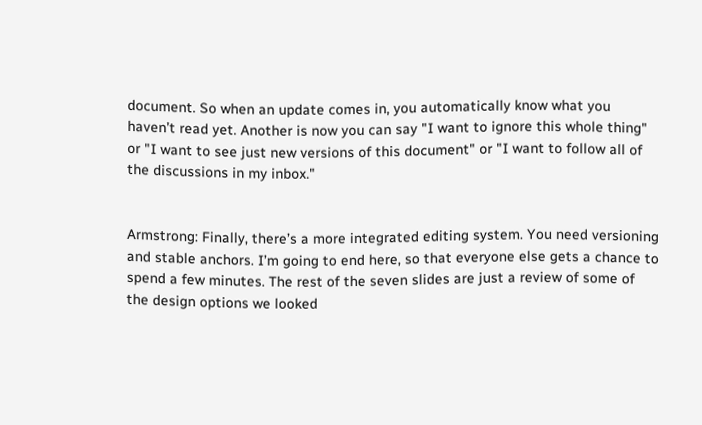document. So when an update comes in, you automatically know what you haven’t read yet. Another is now you can say "I want to ignore this whole thing" or "I want to see just new versions of this document" or "I want to follow all of the discussions in my inbox."


Armstrong: Finally, there’s a more integrated editing system. You need versioning and stable anchors. I’m going to end here, so that everyone else gets a chance to spend a few minutes. The rest of the seven slides are just a review of some of the design options we looked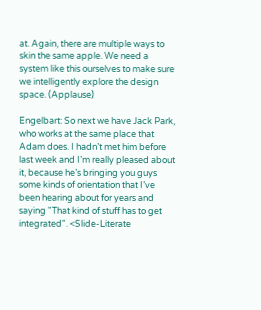at. Again, there are multiple ways to skin the same apple. We need a system like this ourselves to make sure we intelligently explore the design space. (Applause)

Engelbart: So next we have Jack Park, who works at the same place that Adam does. I hadn’t met him before last week and I’m really pleased about it, because he’s bringing you guys some kinds of orientation that I’ve been hearing about for years and saying "That kind of stuff has to get integrated". <Slide-Literate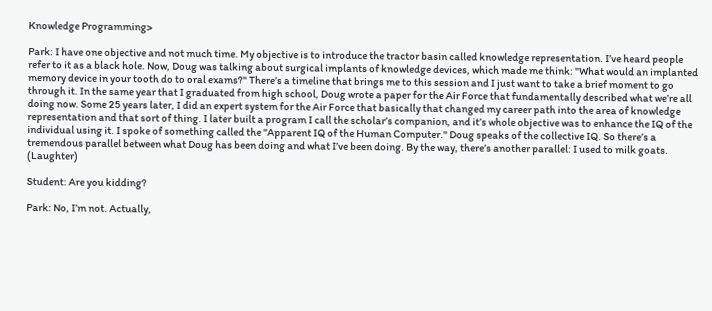Knowledge Programming>

Park: I have one objective and not much time. My objective is to introduce the tractor basin called knowledge representation. I’ve heard people refer to it as a black hole. Now, Doug was talking about surgical implants of knowledge devices, which made me think: "What would an implanted memory device in your tooth do to oral exams?" There’s a timeline that brings me to this session and I just want to take a brief moment to go through it. In the same year that I graduated from high school, Doug wrote a paper for the Air Force that fundamentally described what we’re all doing now. Some 25 years later, I did an expert system for the Air Force that basically that changed my career path into the area of knowledge representation and that sort of thing. I later built a program I call the scholar’s companion, and it’s whole objective was to enhance the IQ of the individual using it. I spoke of something called the "Apparent IQ of the Human Computer." Doug speaks of the collective IQ. So there’s a tremendous parallel between what Doug has been doing and what I’ve been doing. By the way, there’s another parallel: I used to milk goats. (Laughter)

Student: Are you kidding?

Park: No, I’m not. Actually,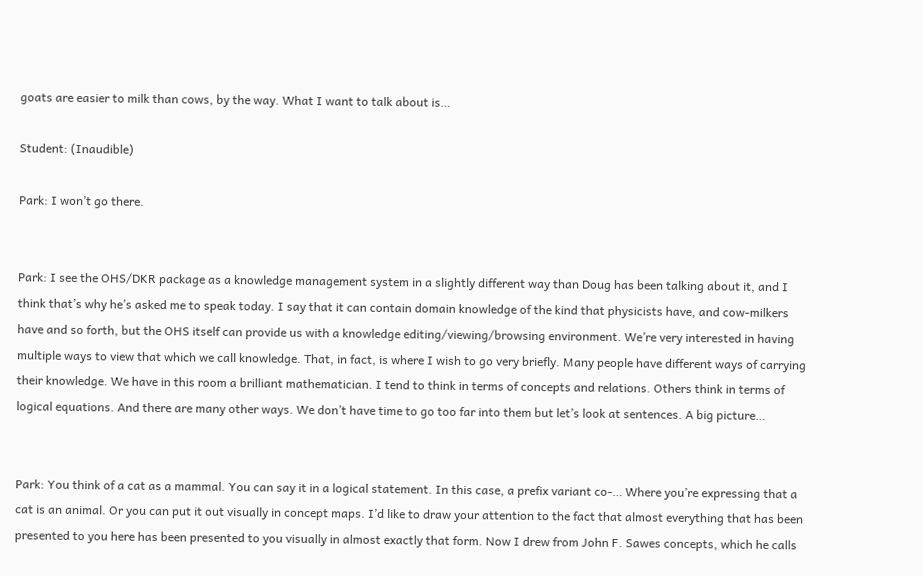goats are easier to milk than cows, by the way. What I want to talk about is…

Student: (Inaudible)

Park: I won’t go there.


Park: I see the OHS/DKR package as a knowledge management system in a slightly different way than Doug has been talking about it, and I think that’s why he’s asked me to speak today. I say that it can contain domain knowledge of the kind that physicists have, and cow-milkers have and so forth, but the OHS itself can provide us with a knowledge editing/viewing/browsing environment. We’re very interested in having multiple ways to view that which we call knowledge. That, in fact, is where I wish to go very briefly. Many people have different ways of carrying their knowledge. We have in this room a brilliant mathematician. I tend to think in terms of concepts and relations. Others think in terms of logical equations. And there are many other ways. We don’t have time to go too far into them but let’s look at sentences. A big picture…


Park: You think of a cat as a mammal. You can say it in a logical statement. In this case, a prefix variant co-… Where you’re expressing that a cat is an animal. Or you can put it out visually in concept maps. I’d like to draw your attention to the fact that almost everything that has been presented to you here has been presented to you visually in almost exactly that form. Now I drew from John F. Sawes concepts, which he calls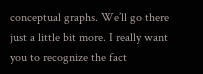conceptual graphs. We’ll go there just a little bit more. I really want you to recognize the fact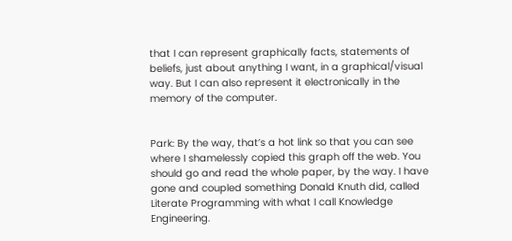that I can represent graphically facts, statements of beliefs, just about anything I want, in a graphical/visual way. But I can also represent it electronically in the memory of the computer.


Park: By the way, that’s a hot link so that you can see where I shamelessly copied this graph off the web. You should go and read the whole paper, by the way. I have gone and coupled something Donald Knuth did, called Literate Programming with what I call Knowledge Engineering.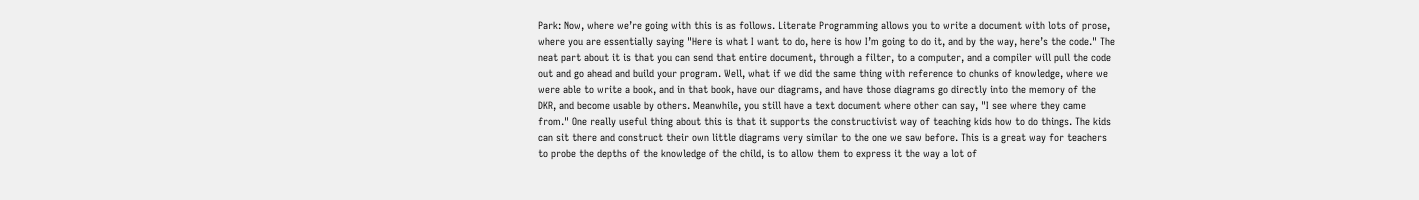Park: Now, where we’re going with this is as follows. Literate Programming allows you to write a document with lots of prose, where you are essentially saying "Here is what I want to do, here is how I’m going to do it, and by the way, here’s the code." The neat part about it is that you can send that entire document, through a filter, to a computer, and a compiler will pull the code out and go ahead and build your program. Well, what if we did the same thing with reference to chunks of knowledge, where we were able to write a book, and in that book, have our diagrams, and have those diagrams go directly into the memory of the DKR, and become usable by others. Meanwhile, you still have a text document where other can say, "I see where they came from." One really useful thing about this is that it supports the constructivist way of teaching kids how to do things. The kids can sit there and construct their own little diagrams very similar to the one we saw before. This is a great way for teachers to probe the depths of the knowledge of the child, is to allow them to express it the way a lot of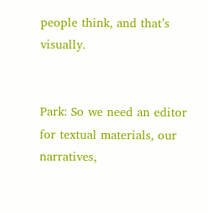people think, and that’s visually.


Park: So we need an editor for textual materials, our narratives,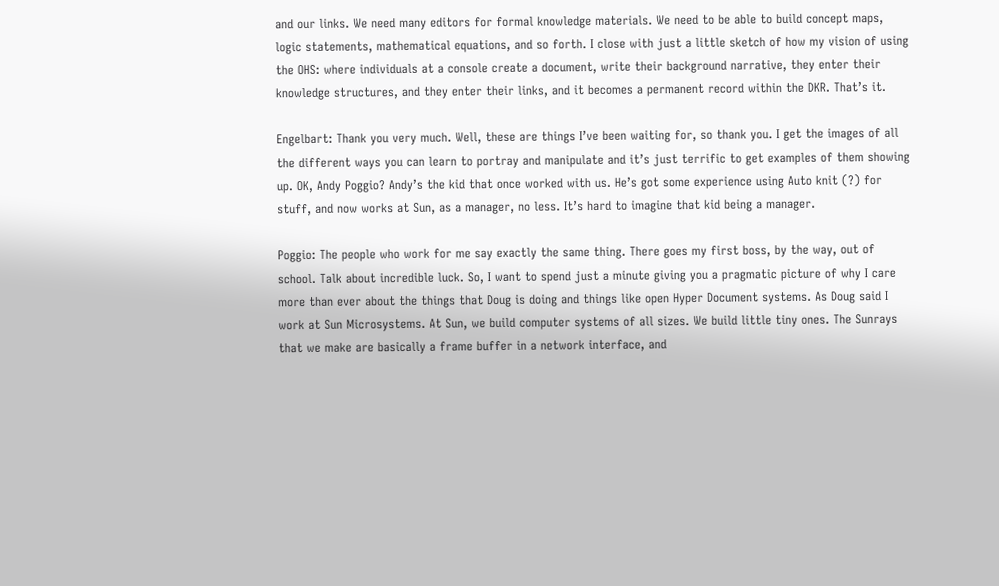and our links. We need many editors for formal knowledge materials. We need to be able to build concept maps, logic statements, mathematical equations, and so forth. I close with just a little sketch of how my vision of using the OHS: where individuals at a console create a document, write their background narrative, they enter their knowledge structures, and they enter their links, and it becomes a permanent record within the DKR. That’s it.

Engelbart: Thank you very much. Well, these are things I’ve been waiting for, so thank you. I get the images of all the different ways you can learn to portray and manipulate and it’s just terrific to get examples of them showing up. OK, Andy Poggio? Andy’s the kid that once worked with us. He’s got some experience using Auto knit (?) for stuff, and now works at Sun, as a manager, no less. It’s hard to imagine that kid being a manager.

Poggio: The people who work for me say exactly the same thing. There goes my first boss, by the way, out of school. Talk about incredible luck. So, I want to spend just a minute giving you a pragmatic picture of why I care more than ever about the things that Doug is doing and things like open Hyper Document systems. As Doug said I work at Sun Microsystems. At Sun, we build computer systems of all sizes. We build little tiny ones. The Sunrays that we make are basically a frame buffer in a network interface, and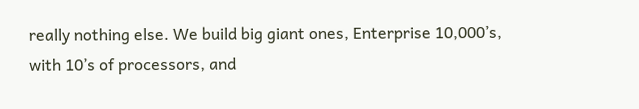really nothing else. We build big giant ones, Enterprise 10,000’s, with 10’s of processors, and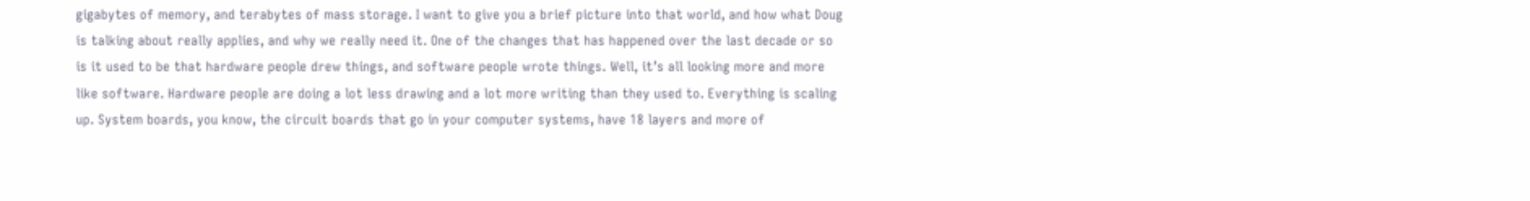gigabytes of memory, and terabytes of mass storage. I want to give you a brief picture into that world, and how what Doug is talking about really applies, and why we really need it. One of the changes that has happened over the last decade or so is it used to be that hardware people drew things, and software people wrote things. Well, it’s all looking more and more like software. Hardware people are doing a lot less drawing and a lot more writing than they used to. Everything is scaling up. System boards, you know, the circuit boards that go in your computer systems, have 18 layers and more of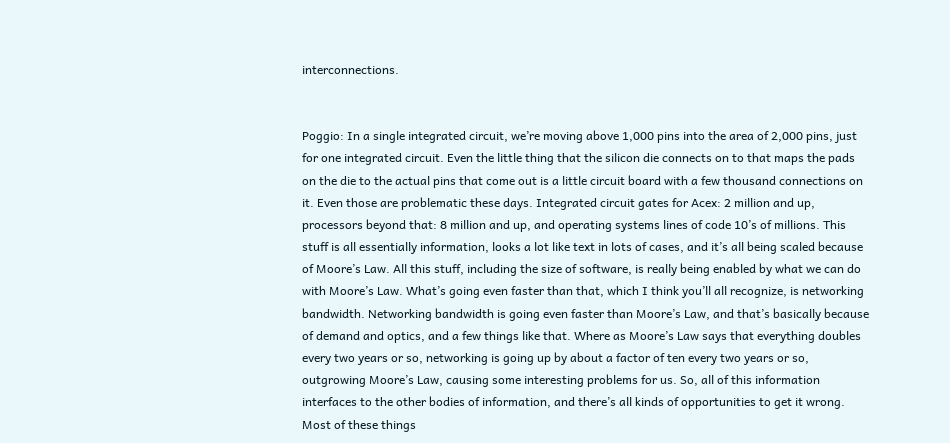interconnections.


Poggio: In a single integrated circuit, we’re moving above 1,000 pins into the area of 2,000 pins, just for one integrated circuit. Even the little thing that the silicon die connects on to that maps the pads on the die to the actual pins that come out is a little circuit board with a few thousand connections on it. Even those are problematic these days. Integrated circuit gates for Acex: 2 million and up, processors beyond that: 8 million and up, and operating systems lines of code 10’s of millions. This stuff is all essentially information, looks a lot like text in lots of cases, and it’s all being scaled because of Moore’s Law. All this stuff, including the size of software, is really being enabled by what we can do with Moore’s Law. What’s going even faster than that, which I think you’ll all recognize, is networking bandwidth. Networking bandwidth is going even faster than Moore’s Law, and that’s basically because of demand and optics, and a few things like that. Where as Moore’s Law says that everything doubles every two years or so, networking is going up by about a factor of ten every two years or so, outgrowing Moore’s Law, causing some interesting problems for us. So, all of this information interfaces to the other bodies of information, and there’s all kinds of opportunities to get it wrong. Most of these things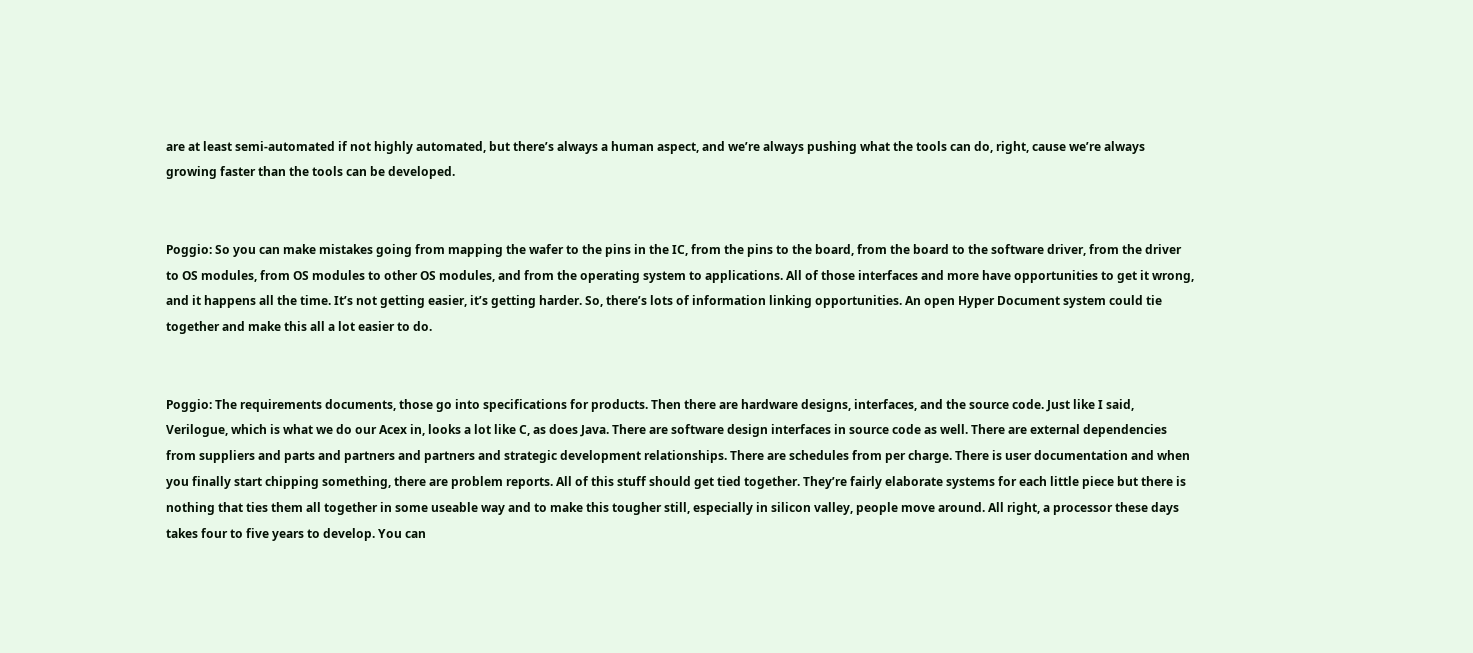are at least semi-automated if not highly automated, but there’s always a human aspect, and we’re always pushing what the tools can do, right, cause we’re always growing faster than the tools can be developed.


Poggio: So you can make mistakes going from mapping the wafer to the pins in the IC, from the pins to the board, from the board to the software driver, from the driver to OS modules, from OS modules to other OS modules, and from the operating system to applications. All of those interfaces and more have opportunities to get it wrong, and it happens all the time. It’s not getting easier, it’s getting harder. So, there’s lots of information linking opportunities. An open Hyper Document system could tie together and make this all a lot easier to do.


Poggio: The requirements documents, those go into specifications for products. Then there are hardware designs, interfaces, and the source code. Just like I said, Verilogue, which is what we do our Acex in, looks a lot like C, as does Java. There are software design interfaces in source code as well. There are external dependencies from suppliers and parts and partners and partners and strategic development relationships. There are schedules from per charge. There is user documentation and when you finally start chipping something, there are problem reports. All of this stuff should get tied together. They’re fairly elaborate systems for each little piece but there is nothing that ties them all together in some useable way and to make this tougher still, especially in silicon valley, people move around. All right, a processor these days takes four to five years to develop. You can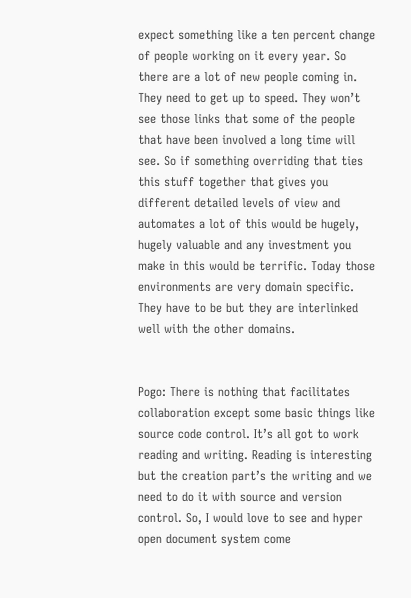expect something like a ten percent change of people working on it every year. So there are a lot of new people coming in. They need to get up to speed. They won’t see those links that some of the people that have been involved a long time will see. So if something overriding that ties this stuff together that gives you different detailed levels of view and automates a lot of this would be hugely, hugely valuable and any investment you make in this would be terrific. Today those environments are very domain specific. They have to be but they are interlinked well with the other domains.


Pogo: There is nothing that facilitates collaboration except some basic things like source code control. It’s all got to work reading and writing. Reading is interesting but the creation part’s the writing and we need to do it with source and version control. So, I would love to see and hyper open document system come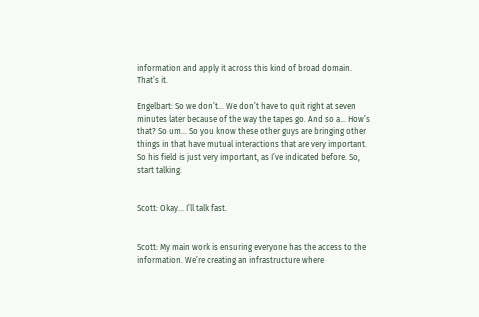information and apply it across this kind of broad domain. That’s it.

Engelbart: So we don’t… We don’t have to quit right at seven minutes later because of the way the tapes go. And so a… How’s that? So um… So you know these other guys are bringing other things in that have mutual interactions that are very important. So his field is just very important, as I’ve indicated before. So, start talking.


Scott: Okay… I’ll talk fast.


Scott: My main work is ensuring everyone has the access to the information. We’re creating an infrastructure where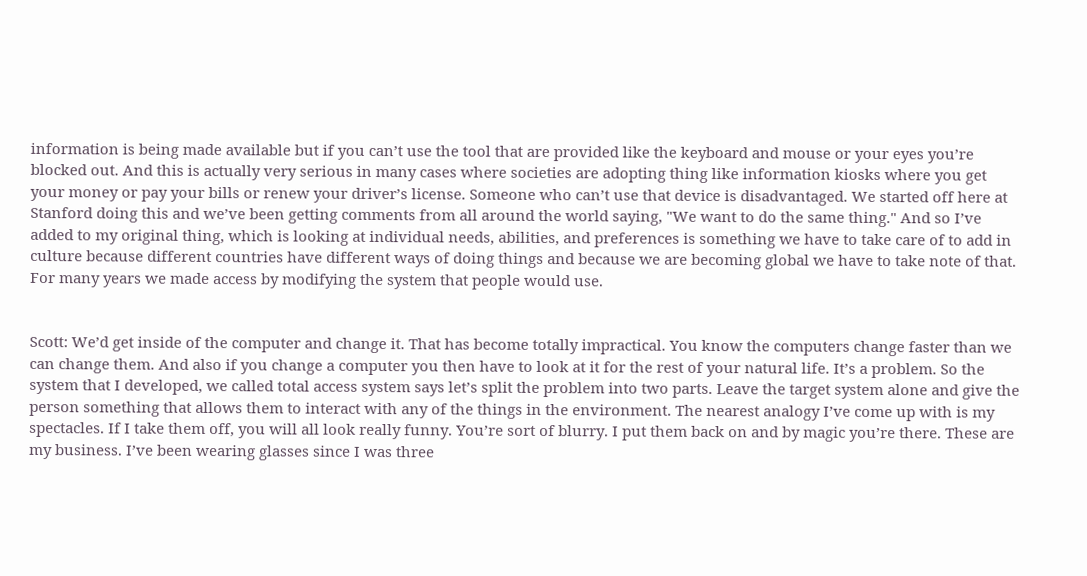information is being made available but if you can’t use the tool that are provided like the keyboard and mouse or your eyes you’re blocked out. And this is actually very serious in many cases where societies are adopting thing like information kiosks where you get your money or pay your bills or renew your driver’s license. Someone who can’t use that device is disadvantaged. We started off here at Stanford doing this and we’ve been getting comments from all around the world saying, "We want to do the same thing." And so I’ve added to my original thing, which is looking at individual needs, abilities, and preferences is something we have to take care of to add in culture because different countries have different ways of doing things and because we are becoming global we have to take note of that. For many years we made access by modifying the system that people would use.


Scott: We’d get inside of the computer and change it. That has become totally impractical. You know the computers change faster than we can change them. And also if you change a computer you then have to look at it for the rest of your natural life. It’s a problem. So the system that I developed, we called total access system says let’s split the problem into two parts. Leave the target system alone and give the person something that allows them to interact with any of the things in the environment. The nearest analogy I’ve come up with is my spectacles. If I take them off, you will all look really funny. You’re sort of blurry. I put them back on and by magic you’re there. These are my business. I’ve been wearing glasses since I was three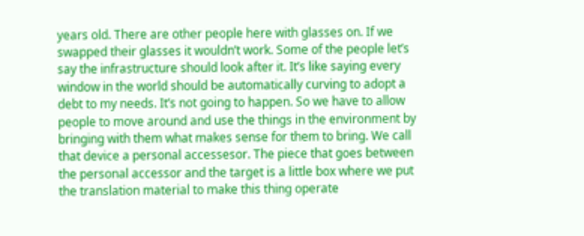years old. There are other people here with glasses on. If we swapped their glasses it wouldn’t work. Some of the people let’s say the infrastructure should look after it. It’s like saying every window in the world should be automatically curving to adopt a debt to my needs. It’s not going to happen. So we have to allow people to move around and use the things in the environment by bringing with them what makes sense for them to bring. We call that device a personal accessesor. The piece that goes between the personal accessor and the target is a little box where we put the translation material to make this thing operate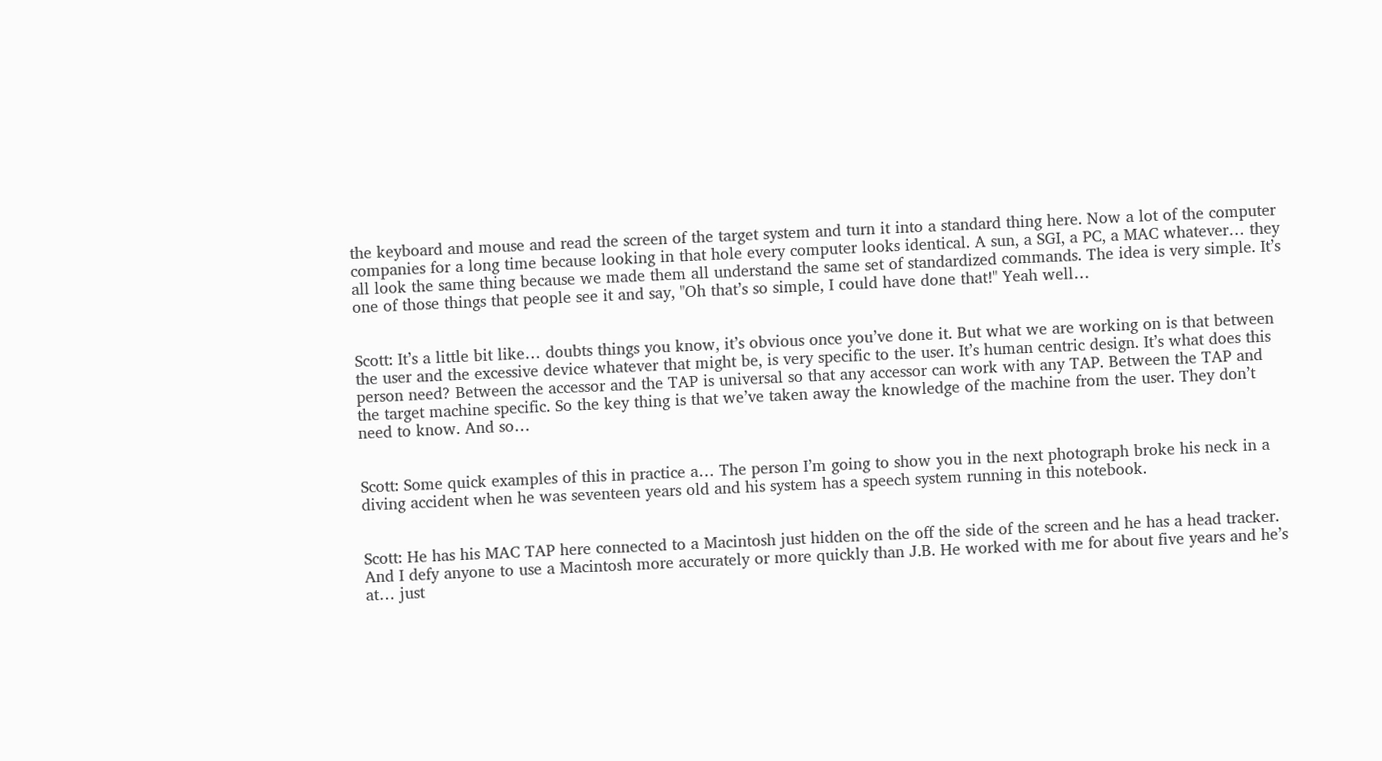the keyboard and mouse and read the screen of the target system and turn it into a standard thing here. Now a lot of the computer companies for a long time because looking in that hole every computer looks identical. A sun, a SGI, a PC, a MAC whatever… they all look the same thing because we made them all understand the same set of standardized commands. The idea is very simple. It’s one of those things that people see it and say, "Oh that’s so simple, I could have done that!" Yeah well…


Scott: It’s a little bit like… doubts things you know, it’s obvious once you’ve done it. But what we are working on is that between the user and the excessive device whatever that might be, is very specific to the user. It’s human centric design. It’s what does this person need? Between the accessor and the TAP is universal so that any accessor can work with any TAP. Between the TAP and the target machine specific. So the key thing is that we’ve taken away the knowledge of the machine from the user. They don’t need to know. And so…


Scott: Some quick examples of this in practice a… The person I’m going to show you in the next photograph broke his neck in a diving accident when he was seventeen years old and his system has a speech system running in this notebook.


Scott: He has his MAC TAP here connected to a Macintosh just hidden on the off the side of the screen and he has a head tracker. And I defy anyone to use a Macintosh more accurately or more quickly than J.B. He worked with me for about five years and he’s at… just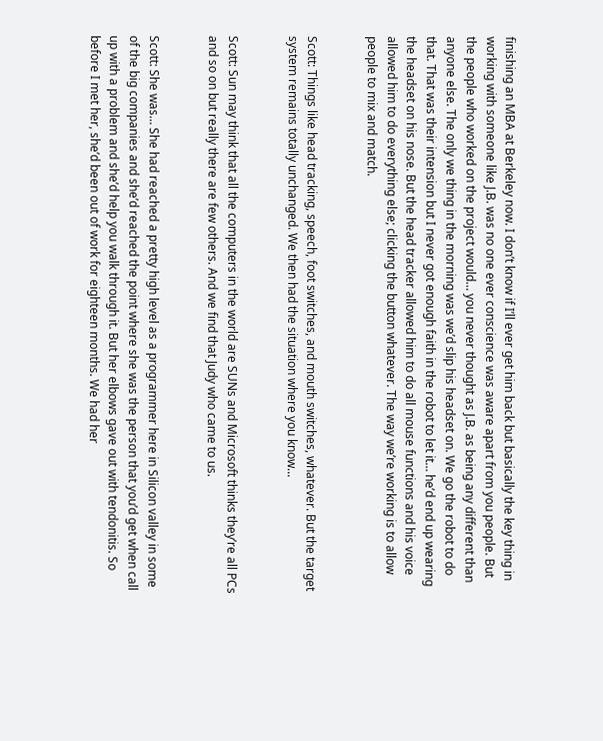finishing an MBA at Berkeley now. I don’t know if I’ll ever get him back but basically the key thing in working with someone like J.B. was no one ever conscience was aware apart from you people. But the people who worked on the project would… you never thought as J.B. as being any different than anyone else. The only we thing in the morning was we’d slip his headset on. We go the robot to do that. That was their intension but I never got enough faith in the robot to let it… he’d end up wearing the headset on his nose. But the head tracker allowed him to do all mouse functions and his voice allowed him to do everything else; clicking the button whatever. The way we’re working is to allow people to mix and match.


Scott: Things like head tracking, speech, foot switches, and mouth switches, whatever. But the target system remains totally unchanged. We then had the situation where you know…


Scott: Sun may think that all the computers in the world are SUNs and Microsoft thinks they’re all PCs and so on but really there are few others. And we find that Judy who came to us.


Scott: She was… She had reached a pretty high level as a programmer here in Silicon valley in some of the big companies and she’d reached the point where she was the person that you’d get when call up with a problem and she’d help you walk through it. But her elbows gave out with tendonitis. So before I met her, she’d been out of work for eighteen months. We had her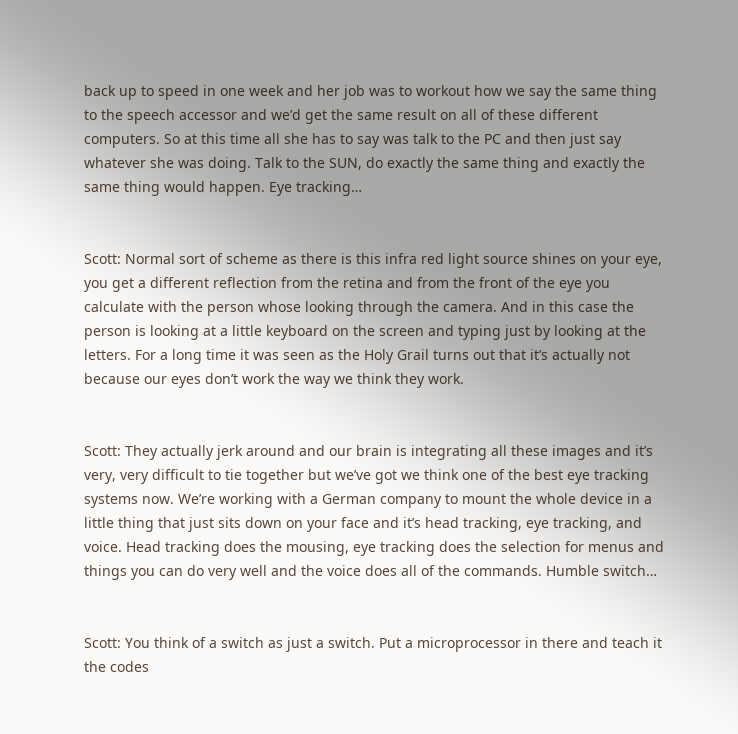back up to speed in one week and her job was to workout how we say the same thing to the speech accessor and we’d get the same result on all of these different computers. So at this time all she has to say was talk to the PC and then just say whatever she was doing. Talk to the SUN, do exactly the same thing and exactly the same thing would happen. Eye tracking…


Scott: Normal sort of scheme as there is this infra red light source shines on your eye, you get a different reflection from the retina and from the front of the eye you calculate with the person whose looking through the camera. And in this case the person is looking at a little keyboard on the screen and typing just by looking at the letters. For a long time it was seen as the Holy Grail turns out that it’s actually not because our eyes don’t work the way we think they work.


Scott: They actually jerk around and our brain is integrating all these images and it’s very, very difficult to tie together but we’ve got we think one of the best eye tracking systems now. We’re working with a German company to mount the whole device in a little thing that just sits down on your face and it’s head tracking, eye tracking, and voice. Head tracking does the mousing, eye tracking does the selection for menus and things you can do very well and the voice does all of the commands. Humble switch…


Scott: You think of a switch as just a switch. Put a microprocessor in there and teach it the codes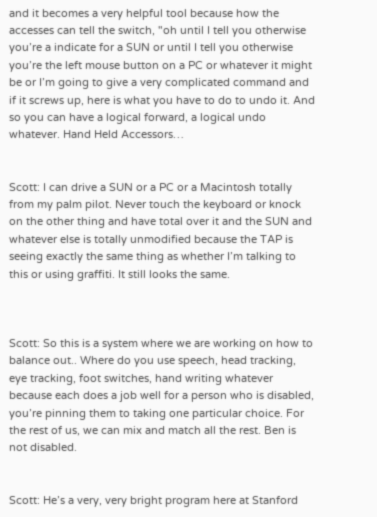and it becomes a very helpful tool because how the accesses can tell the switch, "oh until I tell you otherwise you’re a indicate for a SUN or until I tell you otherwise you’re the left mouse button on a PC or whatever it might be or I’m going to give a very complicated command and if it screws up, here is what you have to do to undo it. And so you can have a logical forward, a logical undo whatever. Hand Held Accessors…


Scott: I can drive a SUN or a PC or a Macintosh totally from my palm pilot. Never touch the keyboard or knock on the other thing and have total over it and the SUN and whatever else is totally unmodified because the TAP is seeing exactly the same thing as whether I’m talking to this or using graffiti. It still looks the same.



Scott: So this is a system where we are working on how to balance out.. Where do you use speech, head tracking, eye tracking, foot switches, hand writing whatever because each does a job well for a person who is disabled, you’re pinning them to taking one particular choice. For the rest of us, we can mix and match all the rest. Ben is not disabled.


Scott: He’s a very, very bright program here at Stanford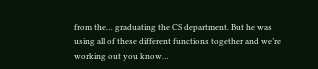from the… graduating the CS department. But he was using all of these different functions together and we’re working out you know…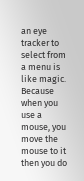an eye tracker to select from a menu is like magic. Because when you use a mouse, you move the mouse to it then you do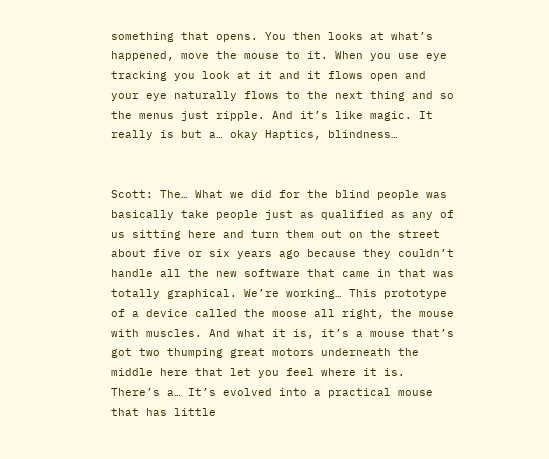something that opens. You then looks at what’s happened, move the mouse to it. When you use eye tracking you look at it and it flows open and your eye naturally flows to the next thing and so the menus just ripple. And it’s like magic. It really is but a… okay Haptics, blindness…


Scott: The… What we did for the blind people was basically take people just as qualified as any of us sitting here and turn them out on the street about five or six years ago because they couldn’t handle all the new software that came in that was totally graphical. We’re working… This prototype of a device called the moose all right, the mouse with muscles. And what it is, it’s a mouse that’s got two thumping great motors underneath the middle here that let you feel where it is. There’s a… It’s evolved into a practical mouse that has little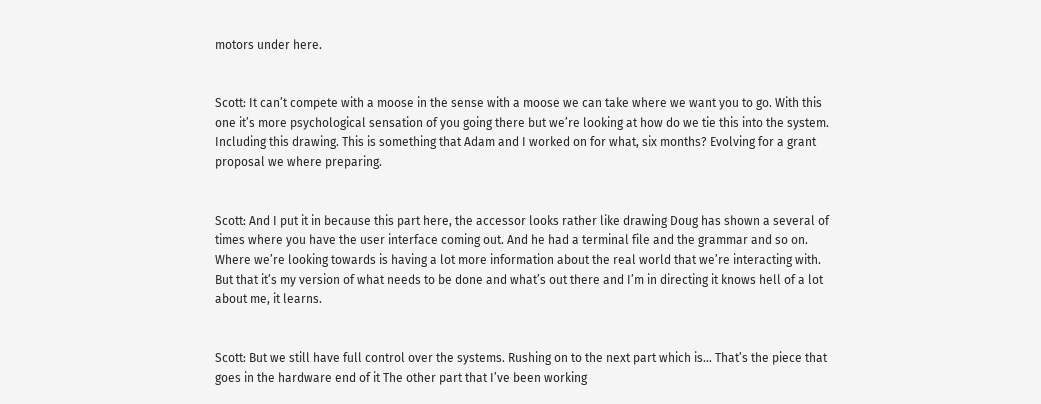motors under here.


Scott: It can’t compete with a moose in the sense with a moose we can take where we want you to go. With this one it’s more psychological sensation of you going there but we’re looking at how do we tie this into the system. Including this drawing. This is something that Adam and I worked on for what, six months? Evolving for a grant proposal we where preparing.


Scott: And I put it in because this part here, the accessor looks rather like drawing Doug has shown a several of times where you have the user interface coming out. And he had a terminal file and the grammar and so on. Where we’re looking towards is having a lot more information about the real world that we’re interacting with. But that it’s my version of what needs to be done and what’s out there and I’m in directing it knows hell of a lot about me, it learns.


Scott: But we still have full control over the systems. Rushing on to the next part which is… That’s the piece that goes in the hardware end of it The other part that I’ve been working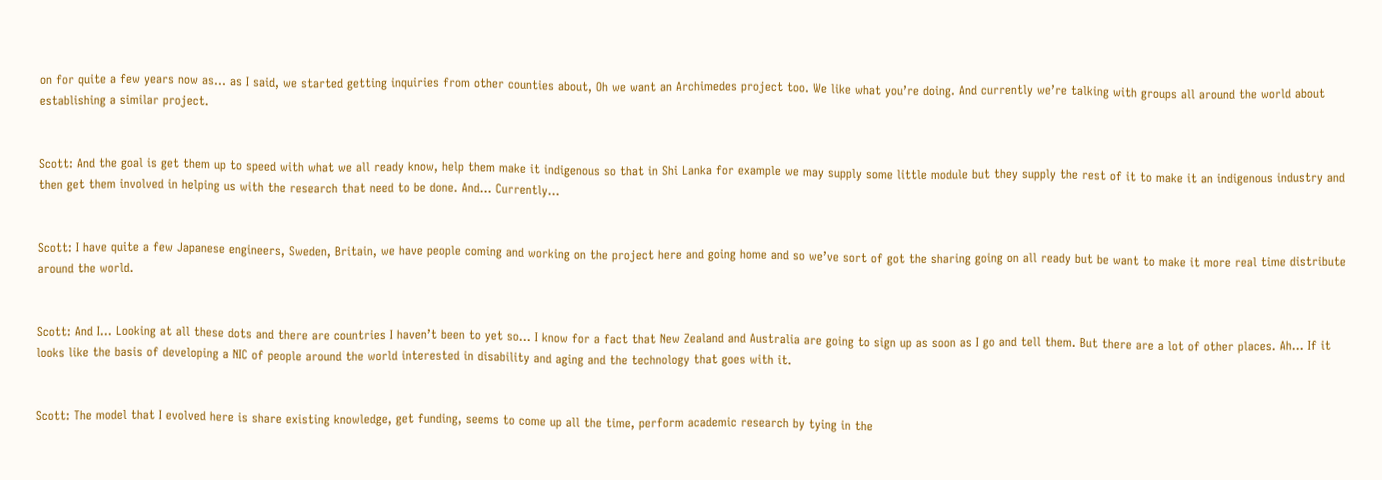on for quite a few years now as… as I said, we started getting inquiries from other counties about, Oh we want an Archimedes project too. We like what you’re doing. And currently we’re talking with groups all around the world about establishing a similar project.


Scott: And the goal is get them up to speed with what we all ready know, help them make it indigenous so that in Shi Lanka for example we may supply some little module but they supply the rest of it to make it an indigenous industry and then get them involved in helping us with the research that need to be done. And… Currently…


Scott: I have quite a few Japanese engineers, Sweden, Britain, we have people coming and working on the project here and going home and so we’ve sort of got the sharing going on all ready but be want to make it more real time distribute around the world.


Scott: And I… Looking at all these dots and there are countries I haven’t been to yet so… I know for a fact that New Zealand and Australia are going to sign up as soon as I go and tell them. But there are a lot of other places. Ah… If it looks like the basis of developing a NIC of people around the world interested in disability and aging and the technology that goes with it.


Scott: The model that I evolved here is share existing knowledge, get funding, seems to come up all the time, perform academic research by tying in the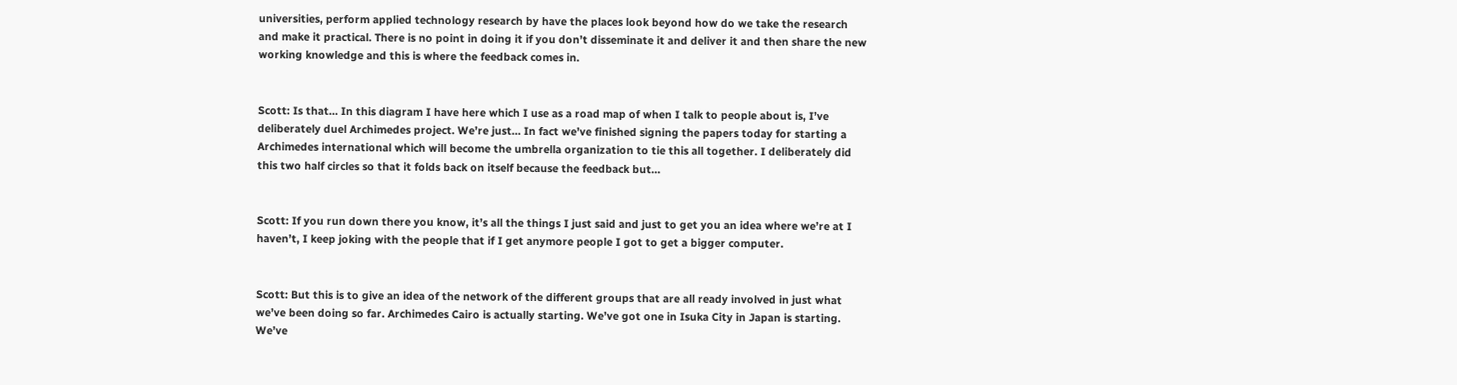universities, perform applied technology research by have the places look beyond how do we take the research and make it practical. There is no point in doing it if you don’t disseminate it and deliver it and then share the new working knowledge and this is where the feedback comes in.


Scott: Is that… In this diagram I have here which I use as a road map of when I talk to people about is, I’ve deliberately duel Archimedes project. We’re just… In fact we’ve finished signing the papers today for starting a Archimedes international which will become the umbrella organization to tie this all together. I deliberately did this two half circles so that it folds back on itself because the feedback but…


Scott: If you run down there you know, it’s all the things I just said and just to get you an idea where we’re at I haven’t, I keep joking with the people that if I get anymore people I got to get a bigger computer.


Scott: But this is to give an idea of the network of the different groups that are all ready involved in just what we’ve been doing so far. Archimedes Cairo is actually starting. We’ve got one in Isuka City in Japan is starting. We’ve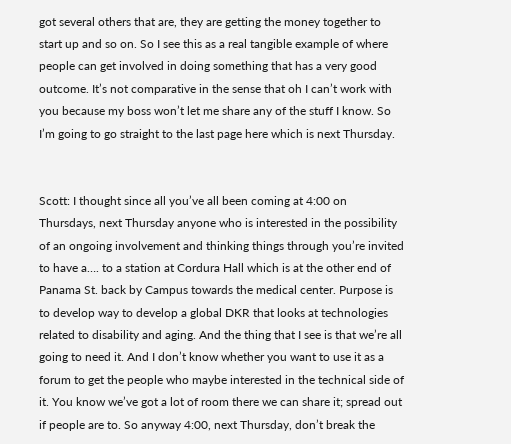got several others that are, they are getting the money together to start up and so on. So I see this as a real tangible example of where people can get involved in doing something that has a very good outcome. It’s not comparative in the sense that oh I can’t work with you because my boss won’t let me share any of the stuff I know. So I’m going to go straight to the last page here which is next Thursday.


Scott: I thought since all you’ve all been coming at 4:00 on Thursdays, next Thursday anyone who is interested in the possibility of an ongoing involvement and thinking things through you’re invited to have a…. to a station at Cordura Hall which is at the other end of Panama St. back by Campus towards the medical center. Purpose is to develop way to develop a global DKR that looks at technologies related to disability and aging. And the thing that I see is that we’re all going to need it. And I don’t know whether you want to use it as a forum to get the people who maybe interested in the technical side of it. You know we’ve got a lot of room there we can share it; spread out if people are to. So anyway 4:00, next Thursday, don’t break the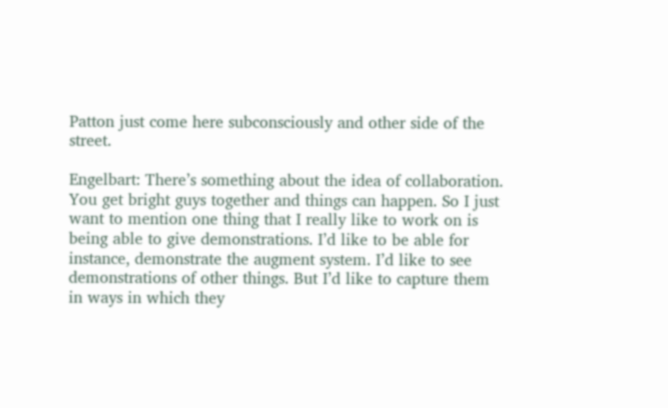Patton just come here subconsciously and other side of the street.

Engelbart: There’s something about the idea of collaboration. You get bright guys together and things can happen. So I just want to mention one thing that I really like to work on is being able to give demonstrations. I’d like to be able for instance, demonstrate the augment system. I’d like to see demonstrations of other things. But I’d like to capture them in ways in which they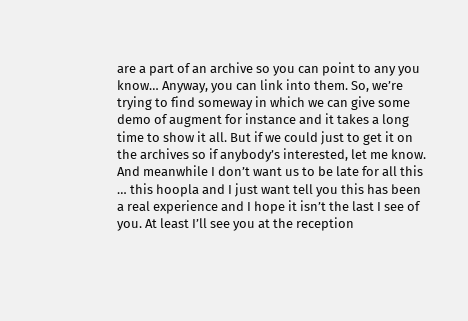are a part of an archive so you can point to any you know… Anyway, you can link into them. So, we’re trying to find someway in which we can give some demo of augment for instance and it takes a long time to show it all. But if we could just to get it on the archives so if anybody’s interested, let me know. And meanwhile I don’t want us to be late for all this … this hoopla and I just want tell you this has been a real experience and I hope it isn’t the last I see of you. At least I’ll see you at the reception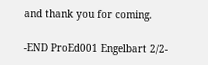and thank you for coming.

-END ProEd001 Engelbart 2/2-